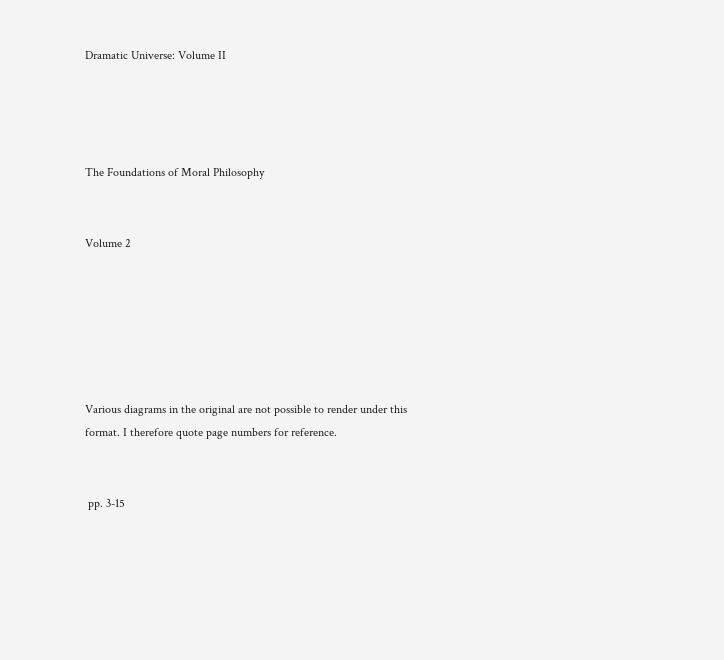Dramatic Universe: Volume II




The Foundations of Moral Philosophy


Volume 2






Various diagrams in the original are not possible to render under this format. I therefore quote page numbers for reference.


 pp. 3-15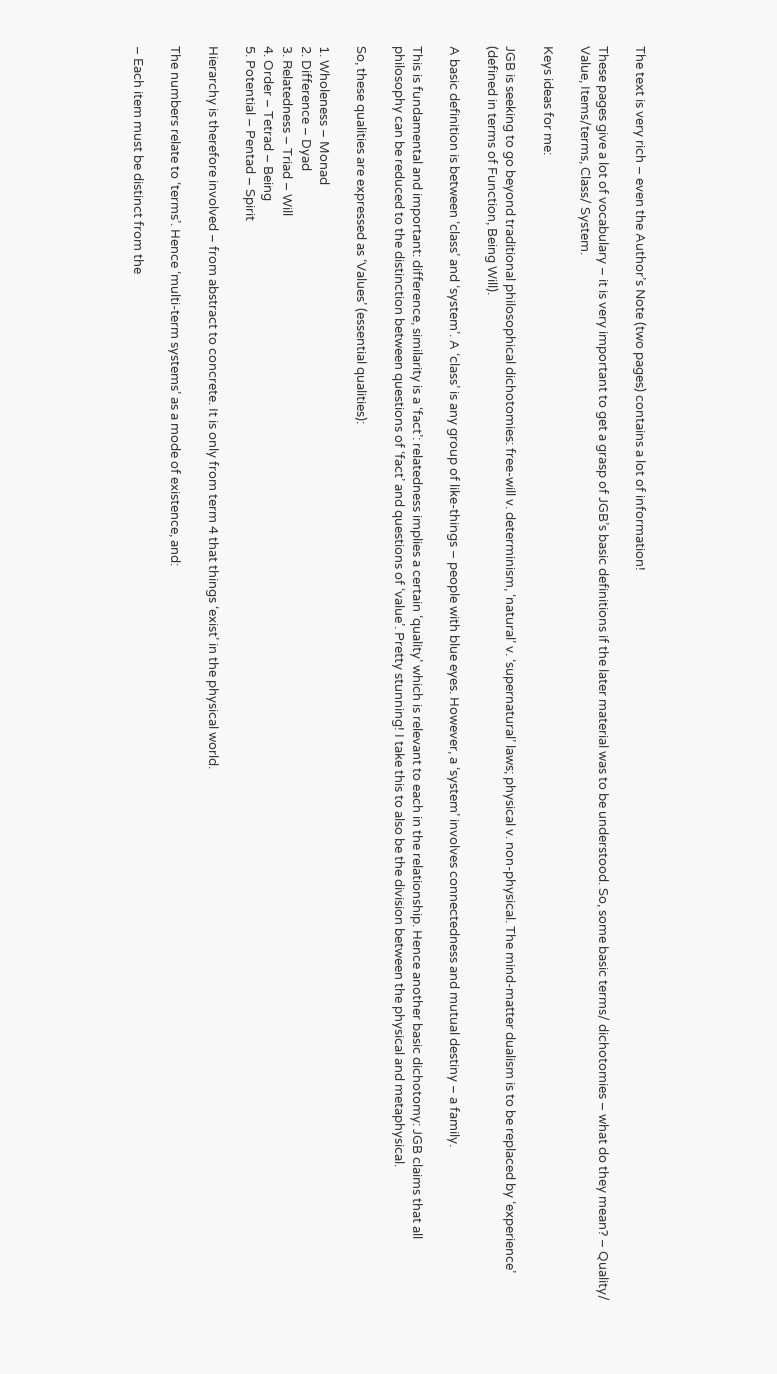The text is very rich – even the Author’s Note (two pages) contains a lot of information!

These pages give a lot of vocabulary – it is very important to get a grasp of JGB’s basic definitions if the later material was to be understood. So, some basic terms/ dichotomies – what do they mean? – Quality/ Value, Items/terms, Class/ System.

Keys ideas for me:

JGB is seeking to go beyond traditional philosophical dichotomies: free-will v. determinism, ‘natural’ v. ‘supernatural’ laws; physical v. non-physical. The mind-matter dualism is to be replaced by ‘experience’ (defined in terms of Function, Being Will).

A basic definition is between ‘class’ and ‘system’. A ‘class’ is any group of like-things – people with blue eyes. However, a ‘system’ involves connectedness and mutual destiny – a family.

This is fundamental and important: difference, similarity is a ‘fact’: relatedness implies a certain ‘quality’ which is relevant to each in the relationship. Hence another basic dichotomy: JGB claims that all philosophy can be reduced to the distinction between questions of ‘fact’ and questions of ‘value’. Pretty stunning! I take this to also be the division between the physical and metaphysical.

So, these qualities are expressed as ‘Values’ (essential qualities):

1. Wholeness – Monad
2. Difference – Dyad
3. Relatedness – Triad – Will
4. Order – Tetrad – Being
5. Potential – Pentad – Spirit

Hierarchy is therefore involved – from abstract to concrete. It is only from term 4 that things ‘exist’ in the physical world.

The numbers relate to ‘terms’. Hence ‘multi-term systems’ as a mode of existence, and:

– Each item must be distinct from the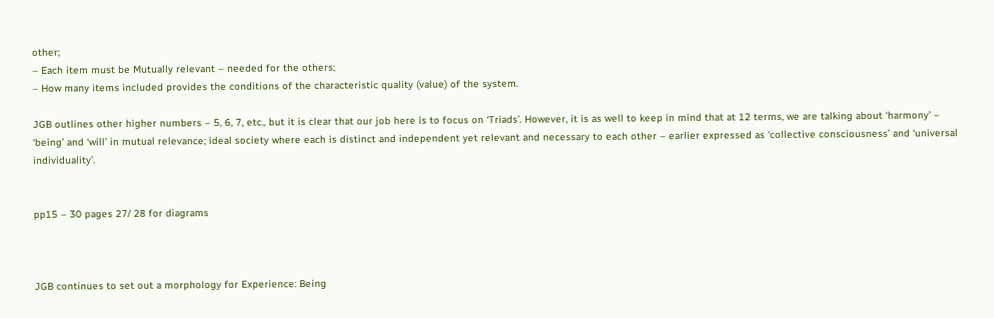other;
– Each item must be Mutually relevant – needed for the others;
– How many items included provides the conditions of the characteristic quality (value) of the system.

JGB outlines other higher numbers – 5, 6, 7, etc., but it is clear that our job here is to focus on ‘Triads’. However, it is as well to keep in mind that at 12 terms, we are talking about ‘harmony’ – ‘being’ and ‘will’ in mutual relevance; ideal society where each is distinct and independent yet relevant and necessary to each other – earlier expressed as ‘collective consciousness’ and ‘universal individuality’.


pp15 – 30 pages 27/ 28 for diagrams



JGB continues to set out a morphology for Experience: Being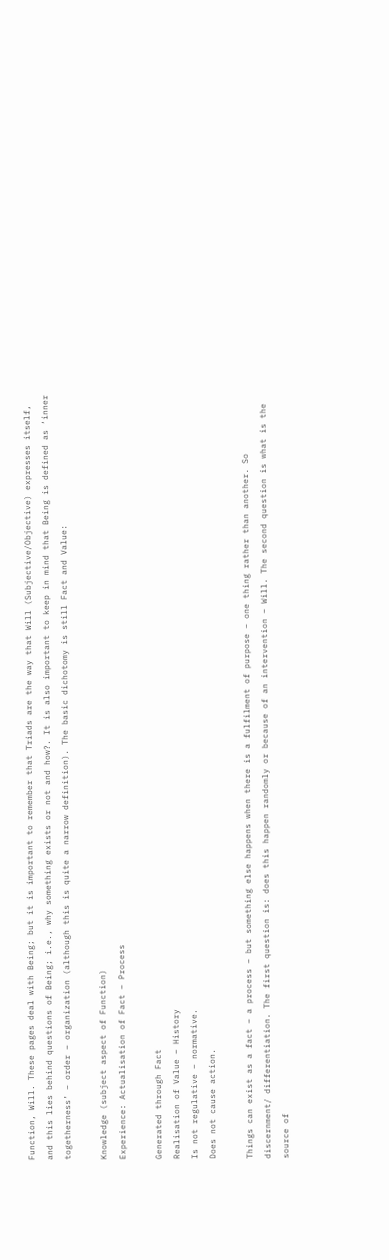Function, Will. These pages deal with Being; but it is important to remember that Triads are the way that Will (Subjective/Objective) expresses itself, and this lies behind questions of Being; i.e., why something exists or not and how?. It is also important to keep in mind that Being is defined as ‘inner togetherness’ – order – organization (although this is quite a narrow definition). The basic dichotomy is still Fact and Value:

Knowledge (subject aspect of Function)
Experience: Actualisation of Fact – Process

Generated through Fact
Realisation of Value – History
Is not regulative – normative.
Does not cause action.

Things can exist as a fact – a process – but something else happens when there is a fulfilment of purpose – one thing rather than another. So discernment/ differentiation. The first question is: does this happen randomly or because of an intervention – Will. The second question is what is the source of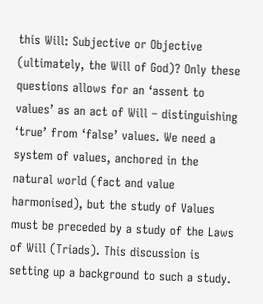this Will: Subjective or Objective (ultimately, the Will of God)? Only these questions allows for an ‘assent to values’ as an act of Will – distinguishing ‘true’ from ‘false’ values. We need a system of values, anchored in the natural world (fact and value harmonised), but the study of Values must be preceded by a study of the Laws of Will (Triads). This discussion is setting up a background to such a study.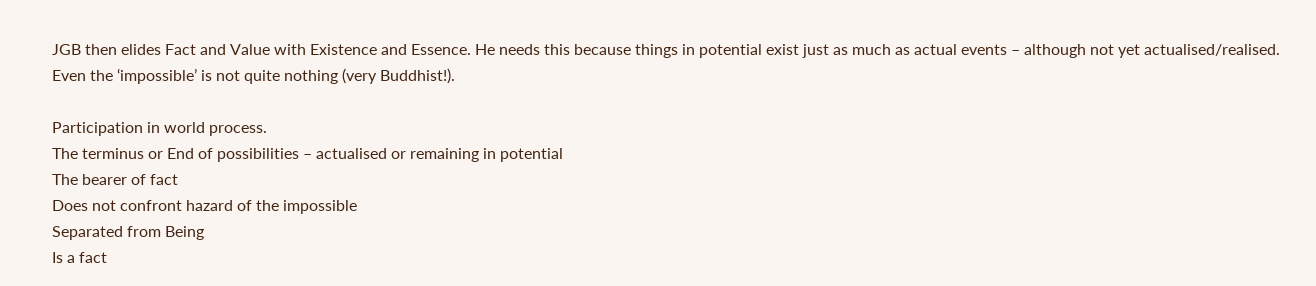JGB then elides Fact and Value with Existence and Essence. He needs this because things in potential exist just as much as actual events – although not yet actualised/realised. Even the ‘impossible’ is not quite nothing (very Buddhist!).

Participation in world process.
The terminus or End of possibilities – actualised or remaining in potential
The bearer of fact
Does not confront hazard of the impossible
Separated from Being
Is a fact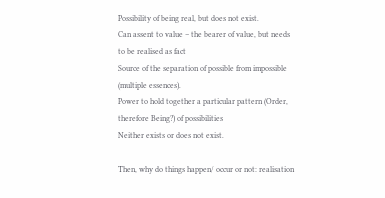Possibility of being real, but does not exist.
Can assent to value – the bearer of value, but needs to be realised as fact
Source of the separation of possible from impossible (multiple essences).
Power to hold together a particular pattern (Order, therefore Being?) of possibilities
Neither exists or does not exist.

Then, why do things happen/ occur or not: realisation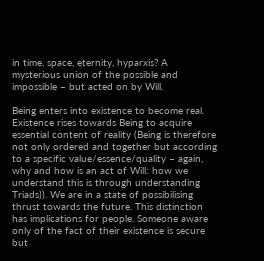in time, space, eternity, hyparxis? A mysterious union of the possible and impossible – but acted on by Will.

Being enters into existence to become real. Existence rises towards Being to acquire essential content of reality (Being is therefore not only ordered and together but according to a specific value/essence/quality – again, why and how is an act of Will: how we understand this is through understanding Triads)). We are in a state of possibilising thrust towards the future. This distinction has implications for people. Someone aware only of the fact of their existence is secure but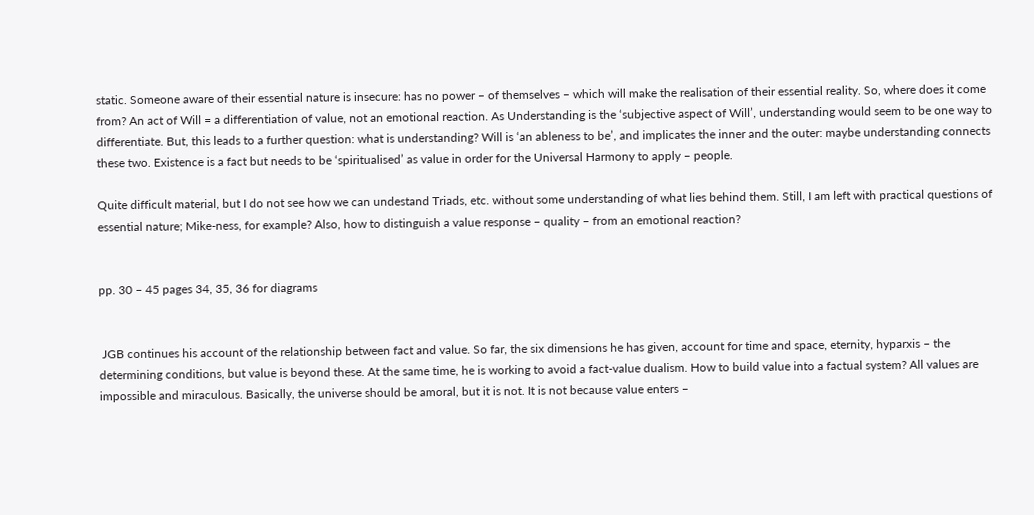static. Someone aware of their essential nature is insecure: has no power – of themselves – which will make the realisation of their essential reality. So, where does it come from? An act of Will = a differentiation of value, not an emotional reaction. As Understanding is the ‘subjective aspect of Will’, understanding would seem to be one way to differentiate. But, this leads to a further question: what is understanding? Will is ‘an ableness to be’, and implicates the inner and the outer: maybe understanding connects these two. Existence is a fact but needs to be ‘spiritualised’ as value in order for the Universal Harmony to apply – people.

Quite difficult material, but I do not see how we can undestand Triads, etc. without some understanding of what lies behind them. Still, I am left with practical questions of essential nature; Mike-ness, for example? Also, how to distinguish a value response – quality – from an emotional reaction?


pp. 30 – 45 pages 34, 35, 36 for diagrams


 JGB continues his account of the relationship between fact and value. So far, the six dimensions he has given, account for time and space, eternity, hyparxis – the determining conditions, but value is beyond these. At the same time, he is working to avoid a fact-value dualism. How to build value into a factual system? All values are impossible and miraculous. Basically, the universe should be amoral, but it is not. It is not because value enters –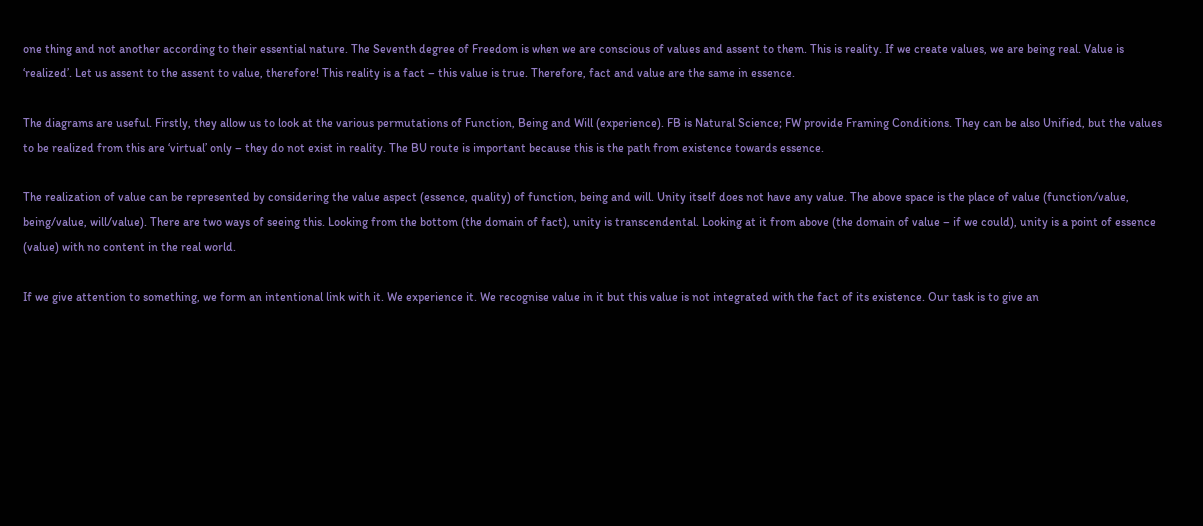one thing and not another according to their essential nature. The Seventh degree of Freedom is when we are conscious of values and assent to them. This is reality. If we create values, we are being real. Value is ‘realized’. Let us assent to the assent to value, therefore! This reality is a fact – this value is true. Therefore, fact and value are the same in essence.

The diagrams are useful. Firstly, they allow us to look at the various permutations of Function, Being and Will (experience). FB is Natural Science; FW provide Framing Conditions. They can be also Unified, but the values to be realized from this are ‘virtual’ only – they do not exist in reality. The BU route is important because this is the path from existence towards essence.

The realization of value can be represented by considering the value aspect (essence, quality) of function, being and will. Unity itself does not have any value. The above space is the place of value (function/value, being/value, will/value). There are two ways of seeing this. Looking from the bottom (the domain of fact), unity is transcendental. Looking at it from above (the domain of value – if we could), unity is a point of essence (value) with no content in the real world.

If we give attention to something, we form an intentional link with it. We experience it. We recognise value in it but this value is not integrated with the fact of its existence. Our task is to give an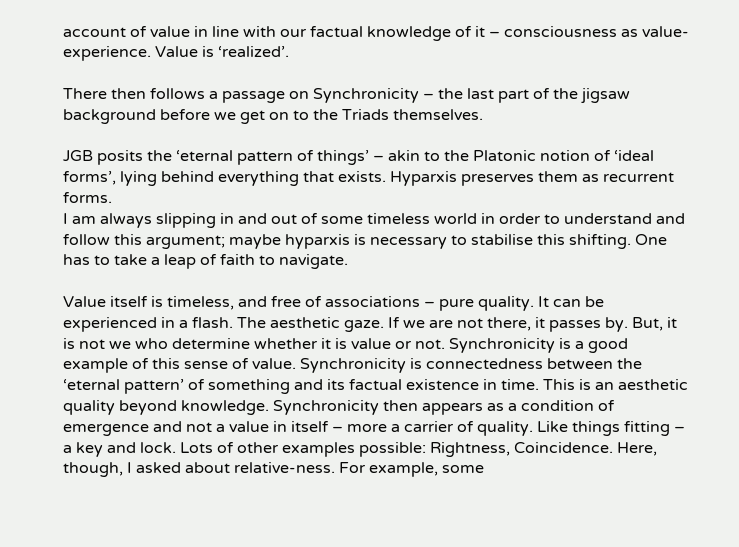account of value in line with our factual knowledge of it – consciousness as value-experience. Value is ‘realized’.

There then follows a passage on Synchronicity – the last part of the jigsaw background before we get on to the Triads themselves.

JGB posits the ‘eternal pattern of things’ – akin to the Platonic notion of ‘ideal forms’, lying behind everything that exists. Hyparxis preserves them as recurrent forms.
I am always slipping in and out of some timeless world in order to understand and follow this argument; maybe hyparxis is necessary to stabilise this shifting. One has to take a leap of faith to navigate.

Value itself is timeless, and free of associations – pure quality. It can be experienced in a flash. The aesthetic gaze. If we are not there, it passes by. But, it is not we who determine whether it is value or not. Synchronicity is a good example of this sense of value. Synchronicity is connectedness between the ‘eternal pattern’ of something and its factual existence in time. This is an aesthetic quality beyond knowledge. Synchronicity then appears as a condition of emergence and not a value in itself – more a carrier of quality. Like things fitting – a key and lock. Lots of other examples possible: Rightness, Coincidence. Here, though, I asked about relative-ness. For example, some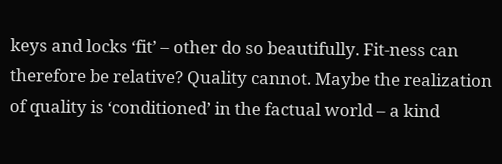keys and locks ‘fit’ – other do so beautifully. Fit-ness can therefore be relative? Quality cannot. Maybe the realization of quality is ‘conditioned’ in the factual world – a kind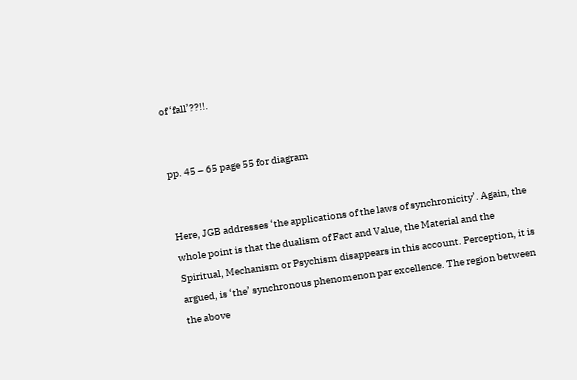of ‘fall’??!!.


pp. 45 – 65 page 55 for diagram


Here, JGB addresses ‘the applications of the laws of synchronicity’. Again, the whole point is that the dualism of Fact and Value, the Material and the Spiritual, Mechanism or Psychism disappears in this account. Perception, it is argued, is ‘the’ synchronous phenomenon par excellence. The region between the above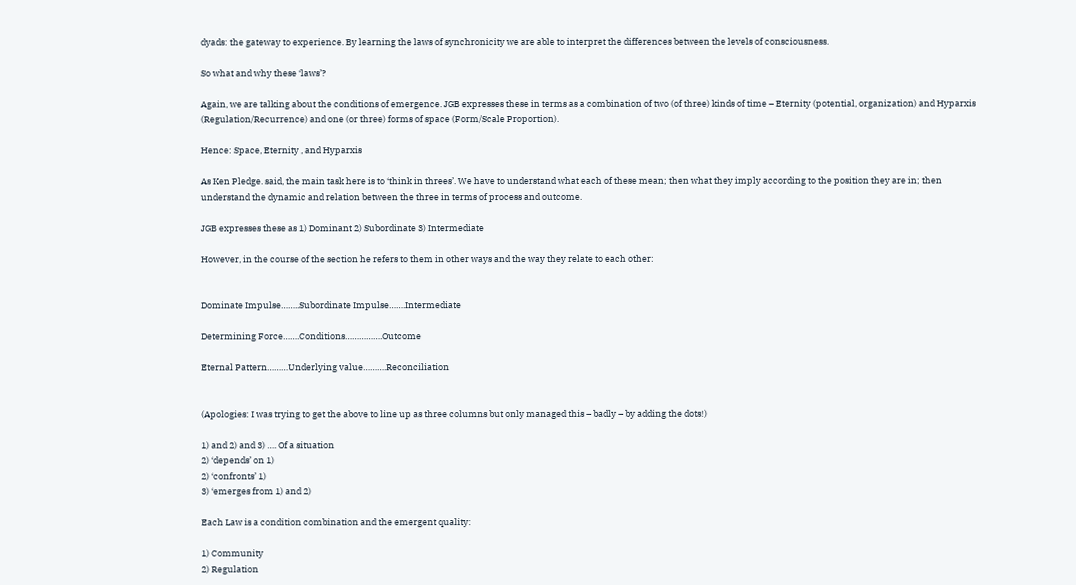dyads: the gateway to experience. By learning the laws of synchronicity we are able to interpret the differences between the levels of consciousness.

So what and why these ‘laws’?

Again, we are talking about the conditions of emergence. JGB expresses these in terms as a combination of two (of three) kinds of time – Eternity (potential, organization) and Hyparxis (Regulation/Recurrence) and one (or three) forms of space (Form/Scale Proportion).

Hence: Space, Eternity , and Hyparxis

As Ken Pledge. said, the main task here is to ‘think in threes’. We have to understand what each of these mean; then what they imply according to the position they are in; then understand the dynamic and relation between the three in terms of process and outcome.

JGB expresses these as 1) Dominant 2) Subordinate 3) Intermediate

However, in the course of the section he refers to them in other ways and the way they relate to each other:


Dominate Impulse……..Subordinate Impulse…….Intermediate

Determining Force…….Conditions…………….Outcome

Eternal Pattern………Underlying value……….Reconciliation


(Apologies: I was trying to get the above to line up as three columns but only managed this – badly – by adding the dots!)

1) and 2) and 3) …. Of a situation
2) ‘depends’ on 1)
2) ‘confronts’ 1)
3) ‘emerges from 1) and 2)

Each Law is a condition combination and the emergent quality:

1) Community
2) Regulation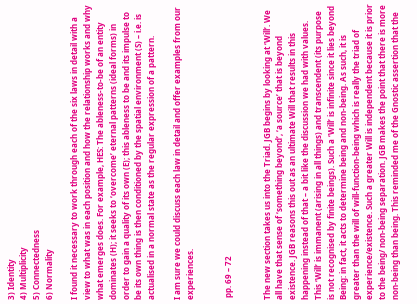3) Identity
4) Multiplicity
5) Connectedness
6) Normality

I found it necessary to work through each of the six laws in detail with a view to what was in each position and how the relationship works and why what emerges does. For example, HES: The ableness-to-be of an entity dominates (H); it seeks to ‘overcome’ eternal patterns (ideal forms) in order to gain a quality of its own (E); this ableness to be and its impulse to be its own thing is then conditioned by the spatial environment (S) – i.e. is actualised in a normal state as the regular expression of a pattern.

I am sure we could discuss each law in detail and offer examples from our experiences.


 pp. 69 – 72


The new section takes us into the Triad. JGB begins by looking at ‘Will’. We all have that sense of ‘something beyond’, ‘a source’ that is beyond existence. JGB reasons this out as an ultimate Will that results in this happening instead of that – a bit like the discussion we had with values. This ‘Will’ is immanent (arising in all things) and transcendent (its purpose is not recognised by finite beings). Such a ‘Will’ is infinite since it lies beyond Being: in fact, it acts to determine being and non-being. As such, it is greater than the will of will-function-being which is really the triad of experience/existence. Such a greater Will is independent because it is prior to the being/ non-being separation. JGB makes the point that there is more non-being than being. This reminded me of the Gnostic assertion that the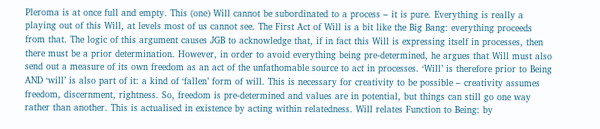Pleroma is at once full and empty. This (one) Will cannot be subordinated to a process – it is pure. Everything is really a playing out of this Will, at levels most of us cannot see. The First Act of Will is a bit like the Big Bang: everything proceeds from that. The logic of this argument causes JGB to acknowledge that, if in fact this Will is expressing itself in processes, then there must be a prior determination. However, in order to avoid everything being pre-determined, he argues that Will must also send out a measure of its own freedom as an act of the unfathomable source to act in processes. ‘Will’ is therefore prior to Being AND ‘will’ is also part of it: a kind of ‘fallen’ form of will. This is necessary for creativity to be possible – creativity assumes freedom, discernment, rightness. So, freedom is pre-determined and values are in potential, but things can still go one way rather than another. This is actualised in existence by acting within relatedness. Will relates Function to Being: by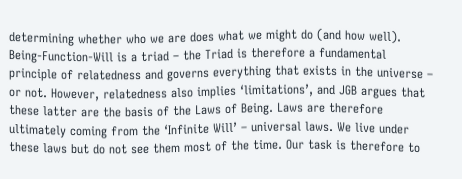determining whether who we are does what we might do (and how well). Being-Function-Will is a triad – the Triad is therefore a fundamental principle of relatedness and governs everything that exists in the universe – or not. However, relatedness also implies ‘limitations’, and JGB argues that these latter are the basis of the Laws of Being. Laws are therefore ultimately coming from the ‘Infinite Will’ – universal laws. We live under these laws but do not see them most of the time. Our task is therefore to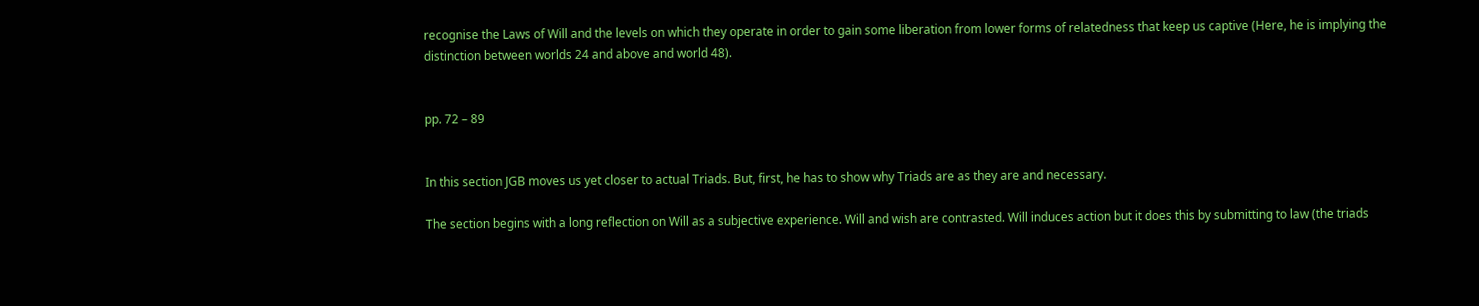recognise the Laws of Will and the levels on which they operate in order to gain some liberation from lower forms of relatedness that keep us captive (Here, he is implying the distinction between worlds 24 and above and world 48).


pp. 72 – 89


In this section JGB moves us yet closer to actual Triads. But, first, he has to show why Triads are as they are and necessary.

The section begins with a long reflection on Will as a subjective experience. Will and wish are contrasted. Will induces action but it does this by submitting to law (the triads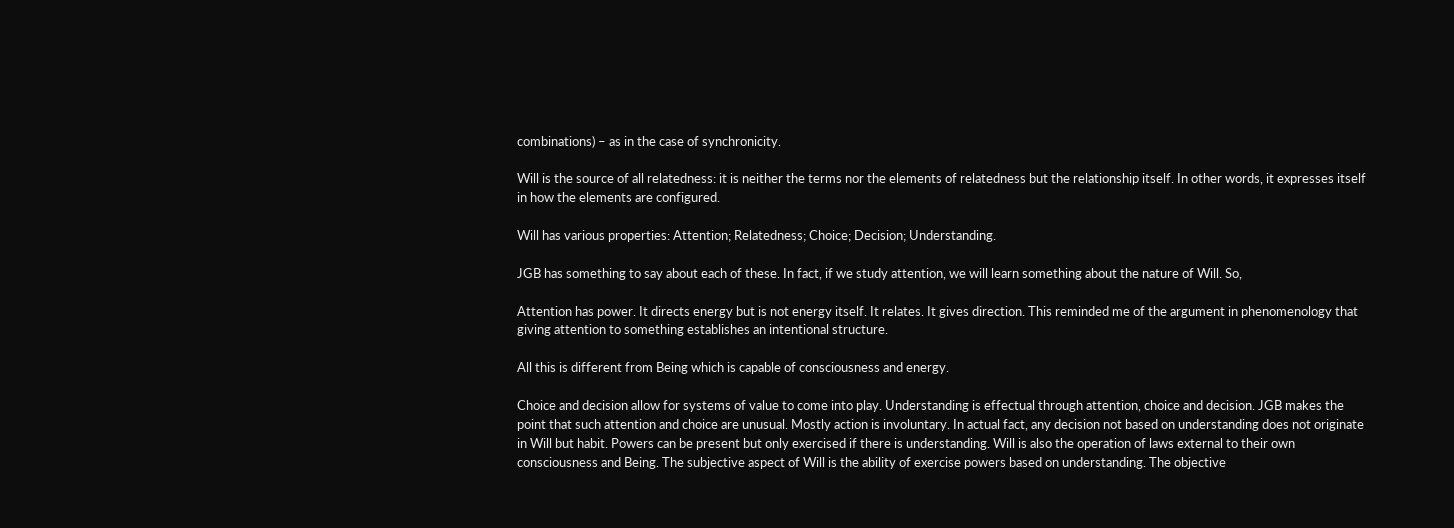combinations) – as in the case of synchronicity.

Will is the source of all relatedness: it is neither the terms nor the elements of relatedness but the relationship itself. In other words, it expresses itself in how the elements are configured.

Will has various properties: Attention; Relatedness; Choice; Decision; Understanding.

JGB has something to say about each of these. In fact, if we study attention, we will learn something about the nature of Will. So,

Attention has power. It directs energy but is not energy itself. It relates. It gives direction. This reminded me of the argument in phenomenology that giving attention to something establishes an intentional structure.

All this is different from Being which is capable of consciousness and energy.

Choice and decision allow for systems of value to come into play. Understanding is effectual through attention, choice and decision. JGB makes the point that such attention and choice are unusual. Mostly action is involuntary. In actual fact, any decision not based on understanding does not originate in Will but habit. Powers can be present but only exercised if there is understanding. Will is also the operation of laws external to their own consciousness and Being. The subjective aspect of Will is the ability of exercise powers based on understanding. The objective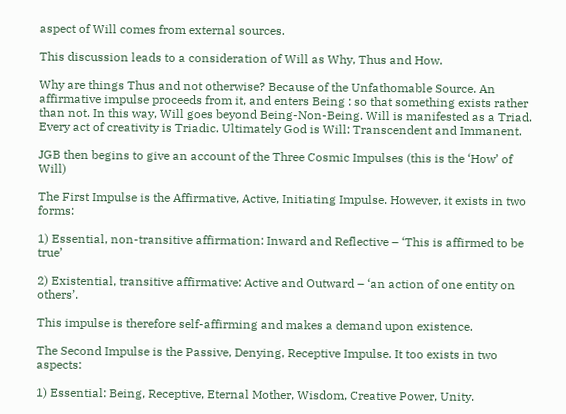aspect of Will comes from external sources.

This discussion leads to a consideration of Will as Why, Thus and How.

Why are things Thus and not otherwise? Because of the Unfathomable Source. An affirmative impulse proceeds from it, and enters Being : so that something exists rather than not. In this way, Will goes beyond Being-Non-Being. Will is manifested as a Triad. Every act of creativity is Triadic. Ultimately God is Will: Transcendent and Immanent.

JGB then begins to give an account of the Three Cosmic Impulses (this is the ‘How’ of Will)

The First Impulse is the Affirmative, Active, Initiating Impulse. However, it exists in two forms:

1) Essential, non-transitive affirmation: Inward and Reflective – ‘This is affirmed to be true’

2) Existential, transitive affirmative: Active and Outward – ‘an action of one entity on others’.

This impulse is therefore self-affirming and makes a demand upon existence.

The Second Impulse is the Passive, Denying, Receptive Impulse. It too exists in two aspects:

1) Essential: Being, Receptive, Eternal Mother, Wisdom, Creative Power, Unity.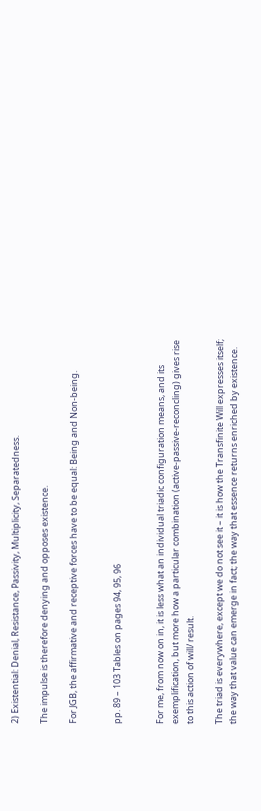2) Existential: Denial, Resistance, Passivity, Multiplicity, Separatedness.

The impulse is therefore denying and opposes existence.

For JGB, the affirmative and receptive forces have to be equal: Being and Non-being.


pp. 89 – 103 Tables on pages 94, 95, 96


For me, from now on in, it is less what an individual triadic configuration means, and its exemplification, but more how a particular combination (active-passive-reconcling) gives rise to this action of will/ result.

The triad is everywhere, except we do not see it – it is how the Transfinite Will expresses itself; the way that value can emerge in fact; the way that essence returns enriched by existence.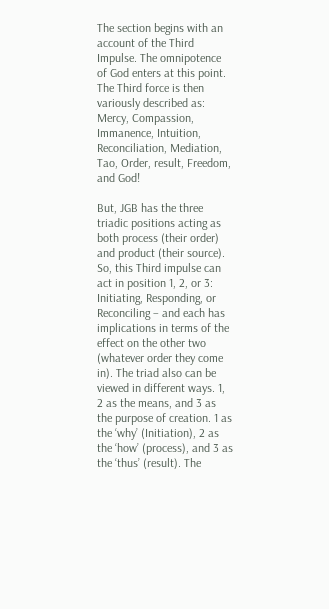The section begins with an account of the Third Impulse. The omnipotence of God enters at this point. The Third force is then variously described as: Mercy, Compassion, Immanence, Intuition, Reconciliation, Mediation, Tao, Order, result, Freedom, and God!

But, JGB has the three triadic positions acting as both process (their order) and product (their source). So, this Third impulse can act in position 1, 2, or 3: Initiating, Responding, or Reconciling – and each has implications in terms of the effect on the other two (whatever order they come in). The triad also can be viewed in different ways. 1, 2 as the means, and 3 as the purpose of creation. 1 as the ‘why’ (Initiation), 2 as the ‘how’ (process), and 3 as the ‘thus’ (result). The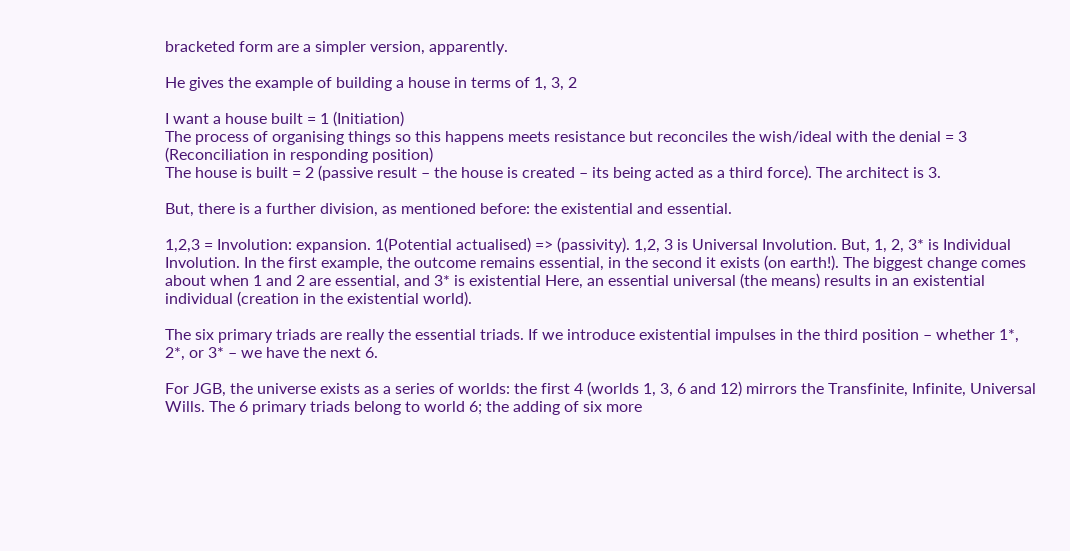bracketed form are a simpler version, apparently.

He gives the example of building a house in terms of 1, 3, 2

I want a house built = 1 (Initiation)
The process of organising things so this happens meets resistance but reconciles the wish/ideal with the denial = 3 (Reconciliation in responding position)
The house is built = 2 (passive result – the house is created – its being acted as a third force). The architect is 3.

But, there is a further division, as mentioned before: the existential and essential.

1,2,3 = Involution: expansion. 1(Potential actualised) => (passivity). 1,2, 3 is Universal Involution. But, 1, 2, 3* is Individual Involution. In the first example, the outcome remains essential, in the second it exists (on earth!). The biggest change comes about when 1 and 2 are essential, and 3* is existential Here, an essential universal (the means) results in an existential individual (creation in the existential world).

The six primary triads are really the essential triads. If we introduce existential impulses in the third position – whether 1*, 2*, or 3* – we have the next 6.

For JGB, the universe exists as a series of worlds: the first 4 (worlds 1, 3, 6 and 12) mirrors the Transfinite, Infinite, Universal Wills. The 6 primary triads belong to world 6; the adding of six more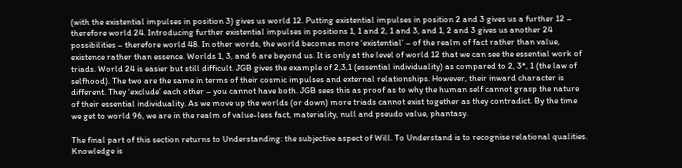(with the existential impulses in position 3) gives us world 12. Putting existential impulses in position 2 and 3 gives us a further 12 – therefore world 24. Introducing further existential impulses in positions 1, 1 and 2, 1 and 3, and 1, 2 and 3 gives us another 24 possibilities – therefore world 48. In other words, the world becomes more ‘existential’ – of the realm of fact rather than value, existence rather than essence. Worlds 1, 3, and 6 are beyond us. It is only at the level of world 12 that we can see the essential work of triads. World 24 is easier but still difficult. JGB gives the example of 2,3,1 (essential individuality) as compared to 2, 3*, 1 (the law of selfhood). The two are the same in terms of their cosmic impulses and external relationships. However, their inward character is different. They ‘exclude’ each other – you cannot have both. JGB sees this as proof as to why the human self cannot grasp the nature of their essential individuality. As we move up the worlds (or down) more triads cannot exist together as they contradict. By the time we get to world 96, we are in the realm of value-less fact, materiality, null and pseudo value, phantasy.

The final part of this section returns to Understanding: the subjective aspect of Will. To Understand is to recognise relational qualities. Knowledge is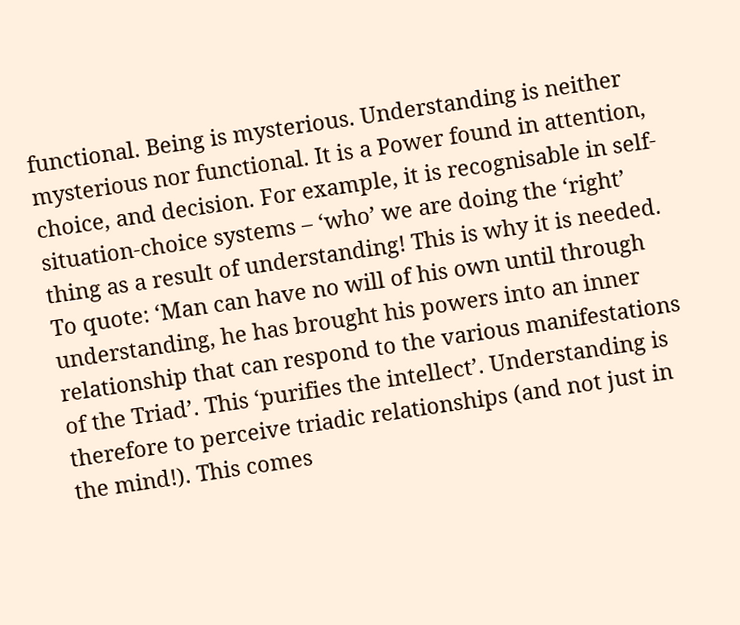functional. Being is mysterious. Understanding is neither mysterious nor functional. It is a Power found in attention, choice, and decision. For example, it is recognisable in self-situation-choice systems – ‘who’ we are doing the ‘right’ thing as a result of understanding! This is why it is needed. To quote: ‘Man can have no will of his own until through understanding, he has brought his powers into an inner relationship that can respond to the various manifestations of the Triad’. This ‘purifies the intellect’. Understanding is therefore to perceive triadic relationships (and not just in the mind!). This comes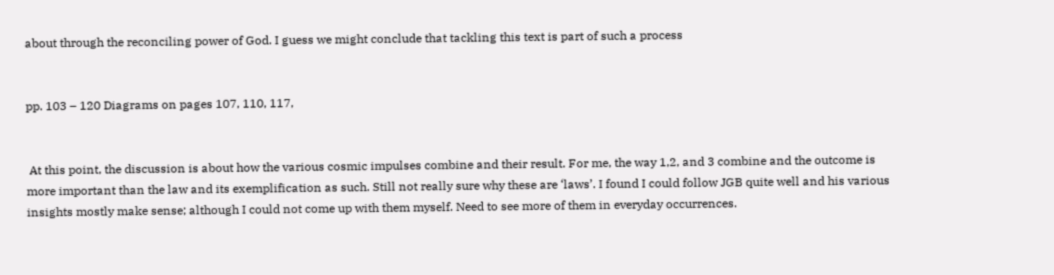about through the reconciling power of God. I guess we might conclude that tackling this text is part of such a process


pp. 103 – 120 Diagrams on pages 107, 110, 117,


 At this point, the discussion is about how the various cosmic impulses combine and their result. For me, the way 1,2, and 3 combine and the outcome is more important than the law and its exemplification as such. Still not really sure why these are ‘laws’. I found I could follow JGB quite well and his various insights mostly make sense; although I could not come up with them myself. Need to see more of them in everyday occurrences.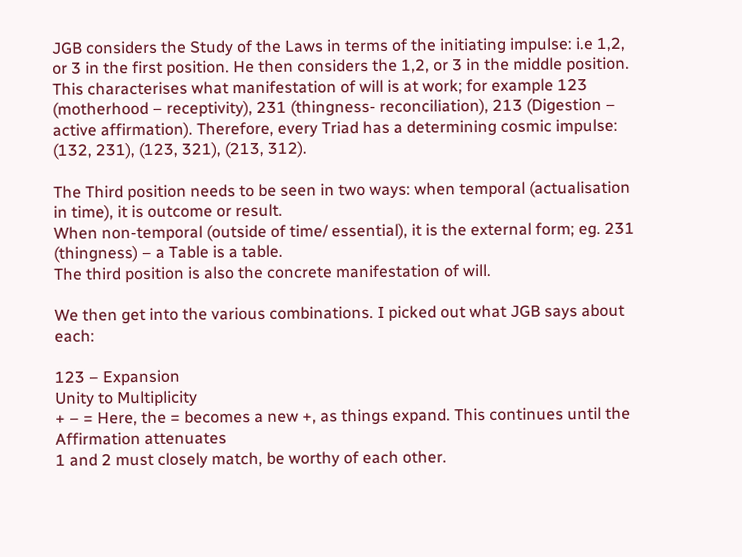JGB considers the Study of the Laws in terms of the initiating impulse: i.e 1,2, or 3 in the first position. He then considers the 1,2, or 3 in the middle position. This characterises what manifestation of will is at work; for example 123 (motherhood – receptivity), 231 (thingness- reconciliation), 213 (Digestion – active affirmation). Therefore, every Triad has a determining cosmic impulse: (132, 231), (123, 321), (213, 312).

The Third position needs to be seen in two ways: when temporal (actualisation in time), it is outcome or result.
When non-temporal (outside of time/ essential), it is the external form; eg. 231 (thingness) – a Table is a table.
The third position is also the concrete manifestation of will.

We then get into the various combinations. I picked out what JGB says about each:

123 – Expansion
Unity to Multiplicity
+ – = Here, the = becomes a new +, as things expand. This continues until the Affirmation attenuates
1 and 2 must closely match, be worthy of each other.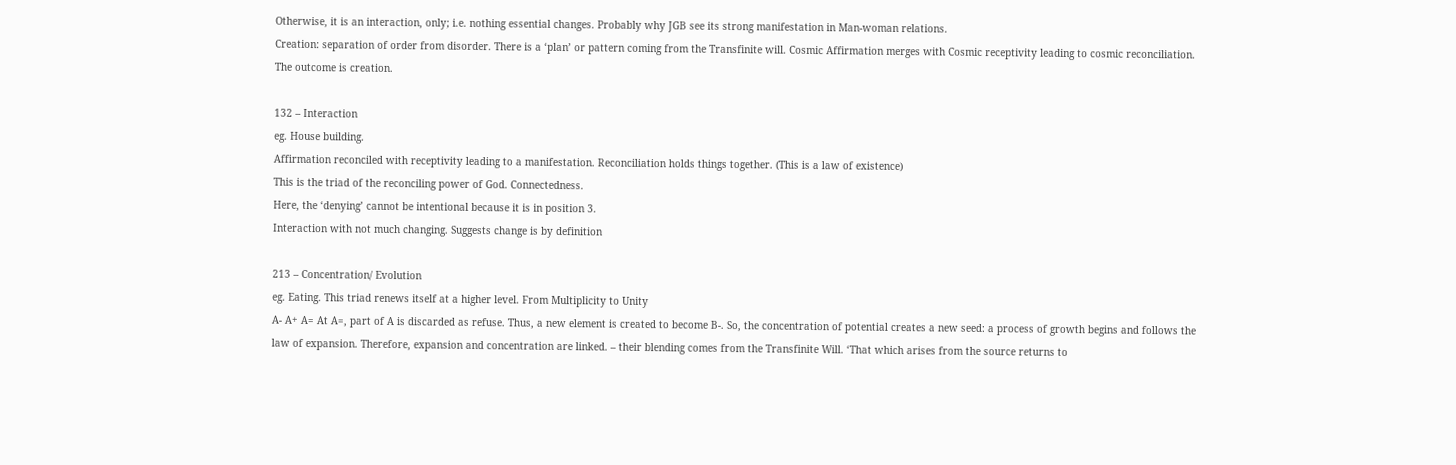Otherwise, it is an interaction, only; i.e. nothing essential changes. Probably why JGB see its strong manifestation in Man-woman relations.
Creation: separation of order from disorder. There is a ‘plan’ or pattern coming from the Transfinite will. Cosmic Affirmation merges with Cosmic receptivity leading to cosmic reconciliation. The outcome is creation.

132 – Interaction
eg. House building.
Affirmation reconciled with receptivity leading to a manifestation. Reconciliation holds things together. (This is a law of existence)
This is the triad of the reconciling power of God. Connectedness.
Here, the ‘denying’ cannot be intentional because it is in position 3.
Interaction with not much changing. Suggests change is by definition

213 – Concentration/ Evolution
eg. Eating. This triad renews itself at a higher level. From Multiplicity to Unity
A- A+ A= At A=, part of A is discarded as refuse. Thus, a new element is created to become B-. So, the concentration of potential creates a new seed: a process of growth begins and follows the law of expansion. Therefore, expansion and concentration are linked. – their blending comes from the Transfinite Will. ‘That which arises from the source returns to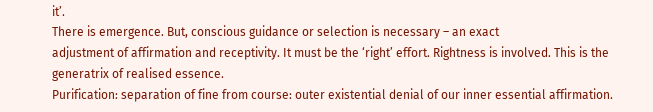it’.
There is emergence. But, conscious guidance or selection is necessary – an exact
adjustment of affirmation and receptivity. It must be the ‘right’ effort. Rightness is involved. This is the generatrix of realised essence.
Purification: separation of fine from course: outer existential denial of our inner essential affirmation.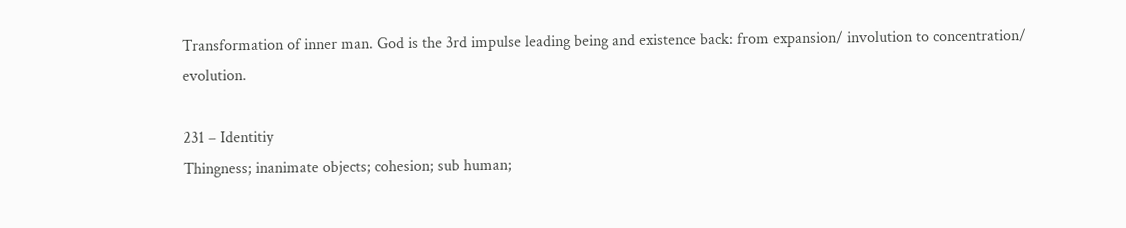Transformation of inner man. God is the 3rd impulse leading being and existence back: from expansion/ involution to concentration/ evolution.

231 – Identitiy
Thingness; inanimate objects; cohesion; sub human;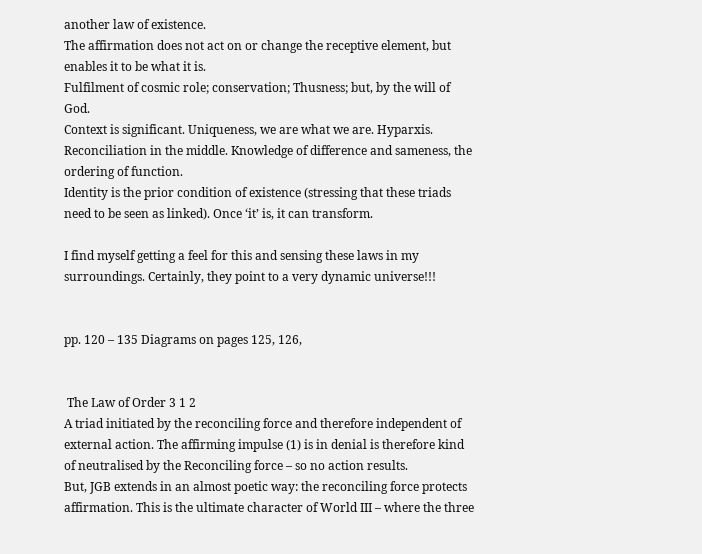another law of existence.
The affirmation does not act on or change the receptive element, but enables it to be what it is.
Fulfilment of cosmic role; conservation; Thusness; but, by the will of God.
Context is significant. Uniqueness, we are what we are. Hyparxis.
Reconciliation in the middle. Knowledge of difference and sameness, the ordering of function.
Identity is the prior condition of existence (stressing that these triads need to be seen as linked). Once ‘it’ is, it can transform.

I find myself getting a feel for this and sensing these laws in my surroundings. Certainly, they point to a very dynamic universe!!!


pp. 120 – 135 Diagrams on pages 125, 126,


 The Law of Order 3 1 2
A triad initiated by the reconciling force and therefore independent of external action. The affirming impulse (1) is in denial is therefore kind of neutralised by the Reconciling force – so no action results.
But, JGB extends in an almost poetic way: the reconciling force protects affirmation. This is the ultimate character of World III – where the three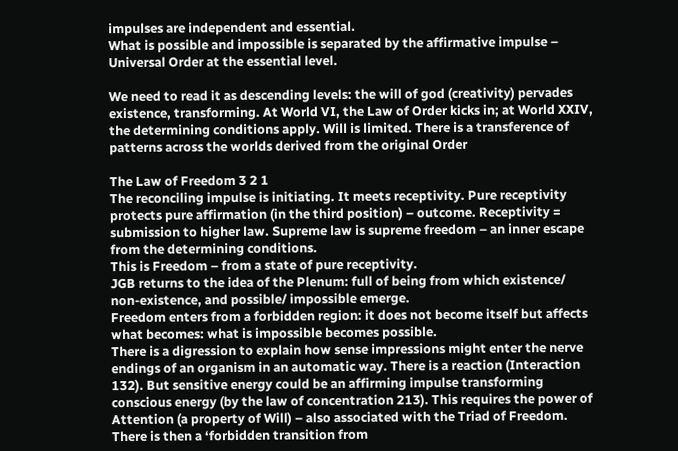impulses are independent and essential.
What is possible and impossible is separated by the affirmative impulse – Universal Order at the essential level.

We need to read it as descending levels: the will of god (creativity) pervades existence, transforming. At World VI, the Law of Order kicks in; at World XXIV, the determining conditions apply. Will is limited. There is a transference of patterns across the worlds derived from the original Order

The Law of Freedom 3 2 1
The reconciling impulse is initiating. It meets receptivity. Pure receptivity protects pure affirmation (in the third position) – outcome. Receptivity = submission to higher law. Supreme law is supreme freedom – an inner escape from the determining conditions.
This is Freedom – from a state of pure receptivity.
JGB returns to the idea of the Plenum: full of being from which existence/ non-existence, and possible/ impossible emerge.
Freedom enters from a forbidden region: it does not become itself but affects what becomes: what is impossible becomes possible.
There is a digression to explain how sense impressions might enter the nerve endings of an organism in an automatic way. There is a reaction (Interaction 132). But sensitive energy could be an affirming impulse transforming conscious energy (by the law of concentration 213). This requires the power of Attention (a property of Will) – also associated with the Triad of Freedom. There is then a ‘forbidden transition from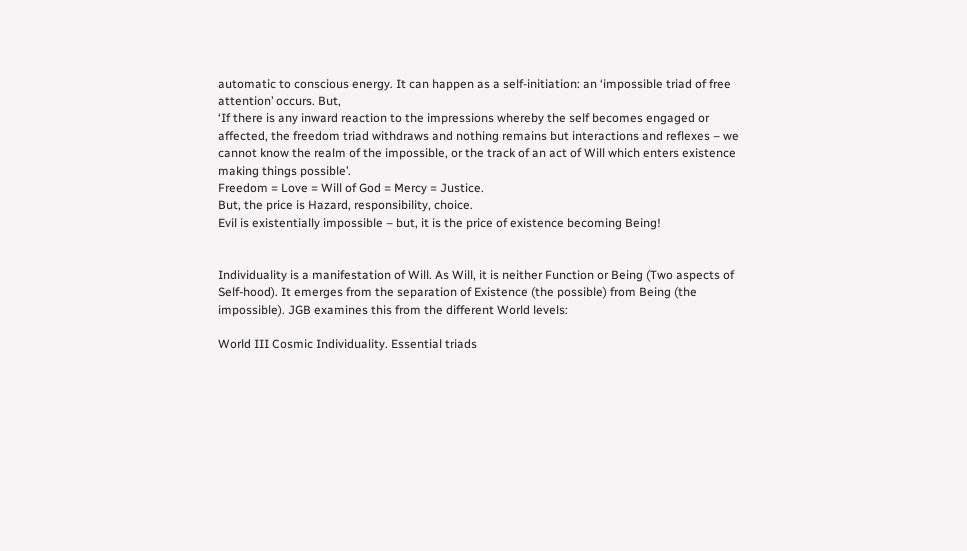automatic to conscious energy. It can happen as a self-initiation: an ‘impossible triad of free attention’ occurs. But,
‘If there is any inward reaction to the impressions whereby the self becomes engaged or affected, the freedom triad withdraws and nothing remains but interactions and reflexes – we cannot know the realm of the impossible, or the track of an act of Will which enters existence making things possible’.
Freedom = Love = Will of God = Mercy = Justice.
But, the price is Hazard, responsibility, choice.
Evil is existentially impossible – but, it is the price of existence becoming Being!


Individuality is a manifestation of Will. As Will, it is neither Function or Being (Two aspects of Self-hood). It emerges from the separation of Existence (the possible) from Being (the impossible). JGB examines this from the different World levels:

World III Cosmic Individuality. Essential triads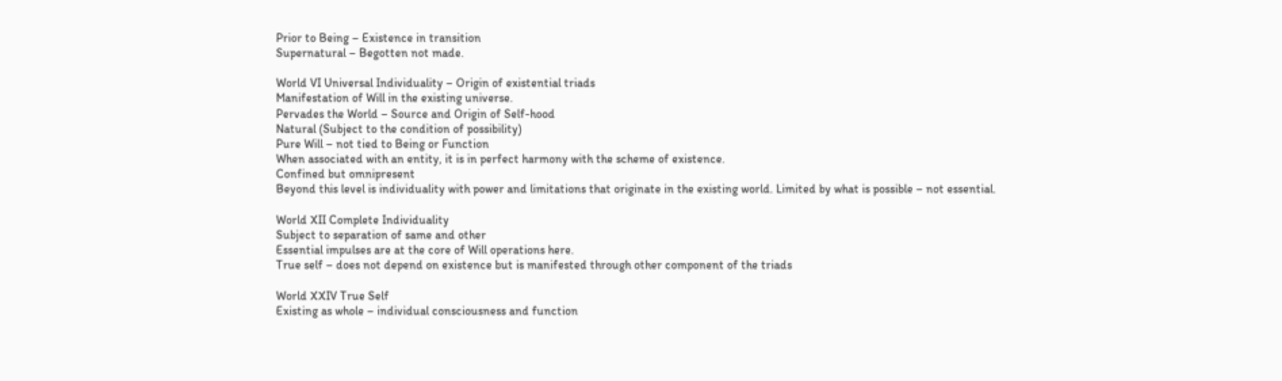Prior to Being – Existence in transition
Supernatural – Begotten not made.

World VI Universal Individuality – Origin of existential triads
Manifestation of Will in the existing universe.
Pervades the World – Source and Origin of Self-hood
Natural (Subject to the condition of possibility)
Pure Will – not tied to Being or Function
When associated with an entity, it is in perfect harmony with the scheme of existence.
Confined but omnipresent
Beyond this level is individuality with power and limitations that originate in the existing world. Limited by what is possible – not essential.

World XII Complete Individuality
Subject to separation of same and other
Essential impulses are at the core of Will operations here.
True self – does not depend on existence but is manifested through other component of the triads

World XXIV True Self
Existing as whole – individual consciousness and function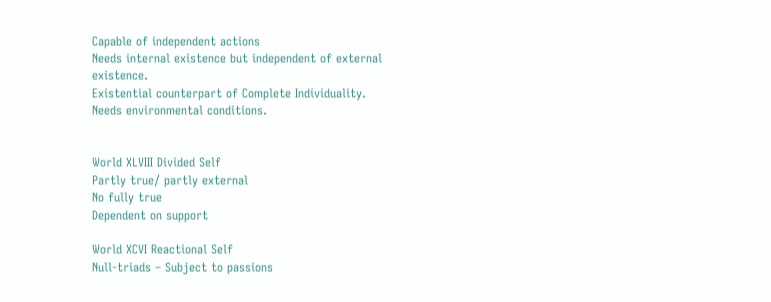Capable of independent actions
Needs internal existence but independent of external existence.
Existential counterpart of Complete Individuality.
Needs environmental conditions.


World XLVIII Divided Self
Partly true/ partly external
No fully true
Dependent on support

World XCVI Reactional Self
Null-triads – Subject to passions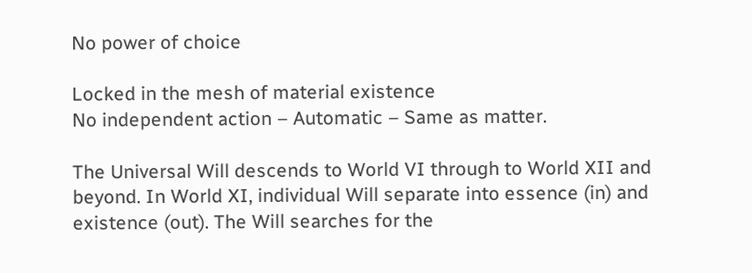No power of choice

Locked in the mesh of material existence
No independent action – Automatic – Same as matter.

The Universal Will descends to World VI through to World XII and beyond. In World XI, individual Will separate into essence (in) and existence (out). The Will searches for the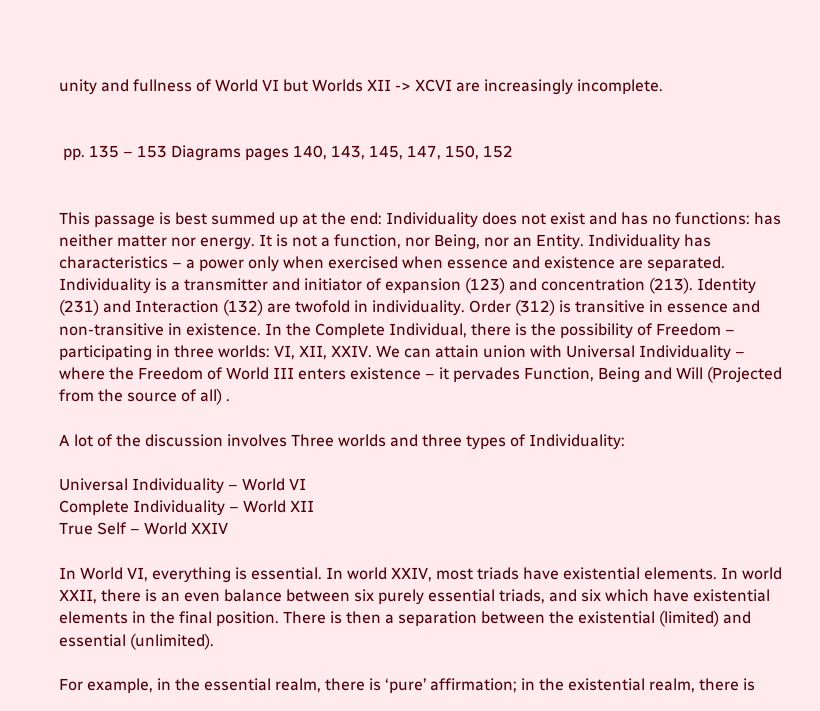unity and fullness of World VI but Worlds XII -> XCVI are increasingly incomplete.


 pp. 135 – 153 Diagrams pages 140, 143, 145, 147, 150, 152


This passage is best summed up at the end: Individuality does not exist and has no functions: has neither matter nor energy. It is not a function, nor Being, nor an Entity. Individuality has characteristics – a power only when exercised when essence and existence are separated. Individuality is a transmitter and initiator of expansion (123) and concentration (213). Identity (231) and Interaction (132) are twofold in individuality. Order (312) is transitive in essence and non-transitive in existence. In the Complete Individual, there is the possibility of Freedom – participating in three worlds: VI, XII, XXIV. We can attain union with Universal Individuality – where the Freedom of World III enters existence – it pervades Function, Being and Will (Projected from the source of all) .

A lot of the discussion involves Three worlds and three types of Individuality:

Universal Individuality – World VI
Complete Individuality – World XII
True Self – World XXIV

In World VI, everything is essential. In world XXIV, most triads have existential elements. In world XXII, there is an even balance between six purely essential triads, and six which have existential elements in the final position. There is then a separation between the existential (limited) and essential (unlimited).

For example, in the essential realm, there is ‘pure’ affirmation; in the existential realm, there is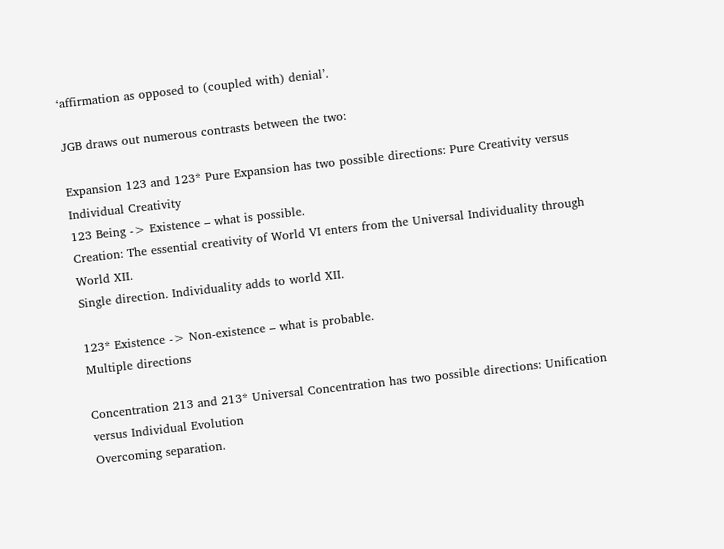‘affirmation as opposed to (coupled with) denial’.

JGB draws out numerous contrasts between the two:

Expansion 123 and 123* Pure Expansion has two possible directions: Pure Creativity versus Individual Creativity
123 Being -> Existence – what is possible.
Creation: The essential creativity of World VI enters from the Universal Individuality through World XII.
Single direction. Individuality adds to world XII.

123* Existence -> Non-existence – what is probable.
Multiple directions

Concentration 213 and 213* Universal Concentration has two possible directions: Unification versus Individual Evolution
Overcoming separation.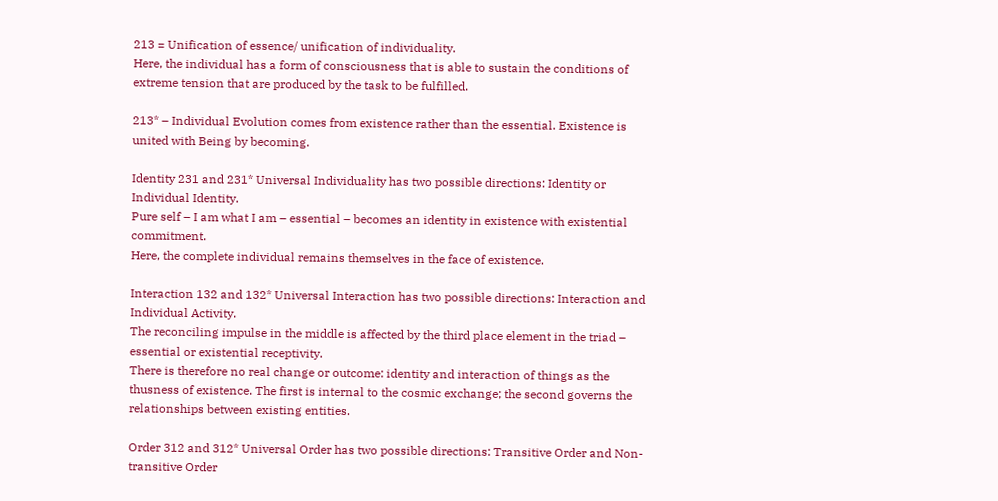213 = Unification of essence/ unification of individuality.
Here, the individual has a form of consciousness that is able to sustain the conditions of extreme tension that are produced by the task to be fulfilled.

213* – Individual Evolution comes from existence rather than the essential. Existence is united with Being by becoming.

Identity 231 and 231* Universal Individuality has two possible directions: Identity or Individual Identity.
Pure self – I am what I am – essential – becomes an identity in existence with existential commitment.
Here, the complete individual remains themselves in the face of existence.

Interaction 132 and 132* Universal Interaction has two possible directions: Interaction and Individual Activity.
The reconciling impulse in the middle is affected by the third place element in the triad – essential or existential receptivity.
There is therefore no real change or outcome: identity and interaction of things as the thusness of existence. The first is internal to the cosmic exchange; the second governs the relationships between existing entities.

Order 312 and 312* Universal Order has two possible directions: Transitive Order and Non-transitive Order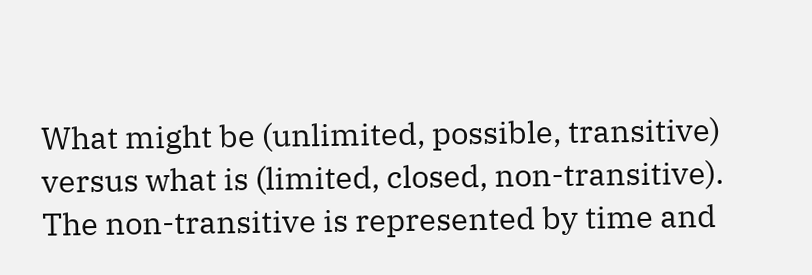What might be (unlimited, possible, transitive) versus what is (limited, closed, non-transitive).
The non-transitive is represented by time and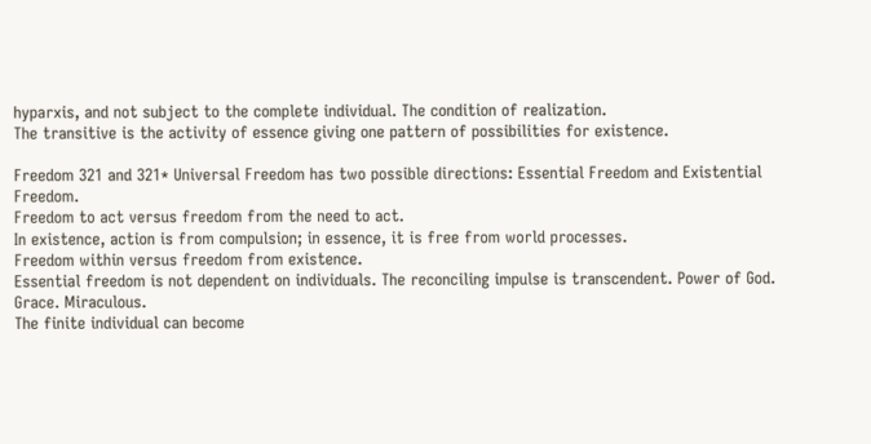hyparxis, and not subject to the complete individual. The condition of realization.
The transitive is the activity of essence giving one pattern of possibilities for existence.

Freedom 321 and 321* Universal Freedom has two possible directions: Essential Freedom and Existential Freedom.
Freedom to act versus freedom from the need to act.
In existence, action is from compulsion; in essence, it is free from world processes.
Freedom within versus freedom from existence.
Essential freedom is not dependent on individuals. The reconciling impulse is transcendent. Power of God. Grace. Miraculous.
The finite individual can become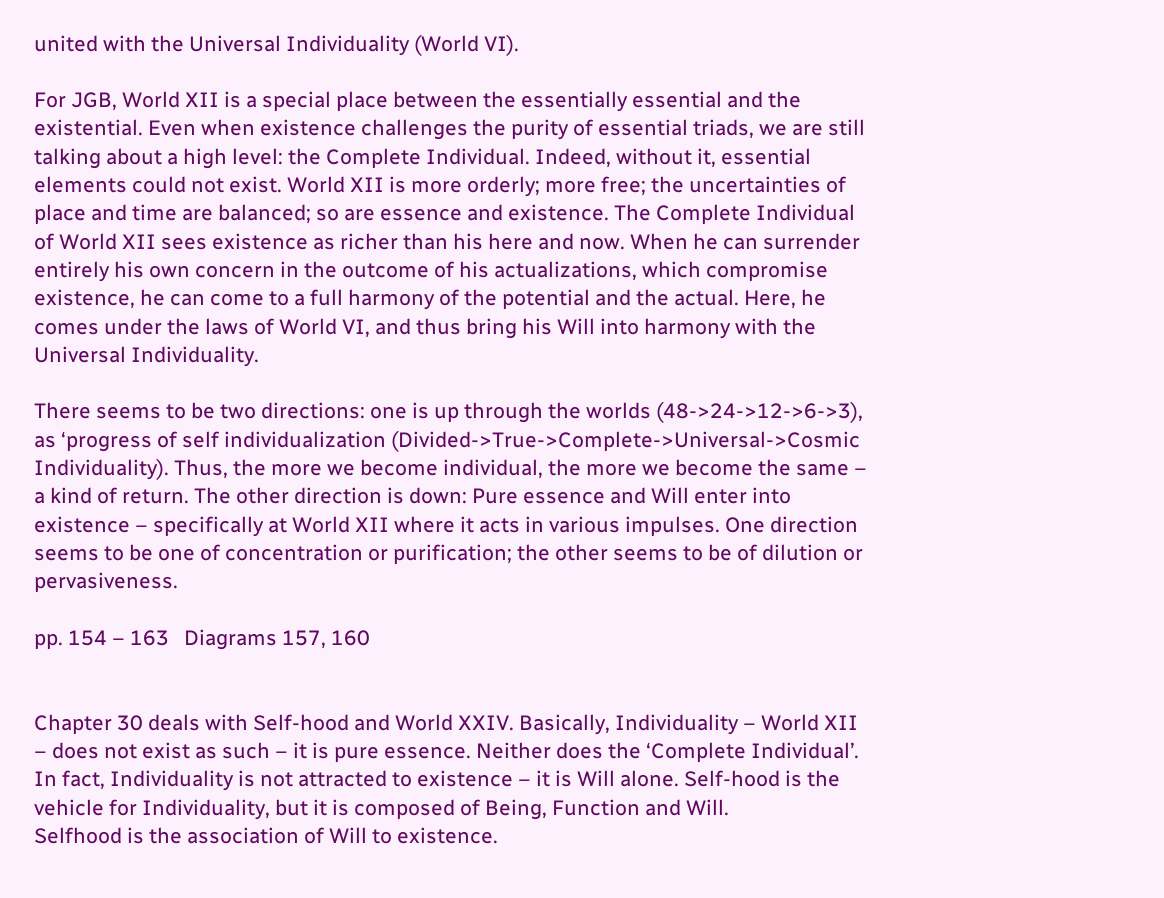united with the Universal Individuality (World VI).

For JGB, World XII is a special place between the essentially essential and the existential. Even when existence challenges the purity of essential triads, we are still talking about a high level: the Complete Individual. Indeed, without it, essential elements could not exist. World XII is more orderly; more free; the uncertainties of place and time are balanced; so are essence and existence. The Complete Individual of World XII sees existence as richer than his here and now. When he can surrender entirely his own concern in the outcome of his actualizations, which compromise existence, he can come to a full harmony of the potential and the actual. Here, he comes under the laws of World VI, and thus bring his Will into harmony with the Universal Individuality.

There seems to be two directions: one is up through the worlds (48->24->12->6->3), as ‘progress of self individualization (Divided->True->Complete->Universal->Cosmic Individuality). Thus, the more we become individual, the more we become the same – a kind of return. The other direction is down: Pure essence and Will enter into existence – specifically at World XII where it acts in various impulses. One direction seems to be one of concentration or purification; the other seems to be of dilution or pervasiveness.

pp. 154 – 163   Diagrams 157, 160


Chapter 30 deals with Self-hood and World XXIV. Basically, Individuality – World XII – does not exist as such – it is pure essence. Neither does the ‘Complete Individual’. In fact, Individuality is not attracted to existence – it is Will alone. Self-hood is the vehicle for Individuality, but it is composed of Being, Function and Will.
Selfhood is the association of Will to existence.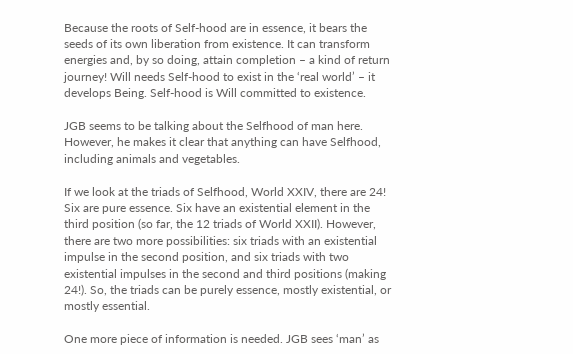Because the roots of Self-hood are in essence, it bears the seeds of its own liberation from existence. It can transform energies and, by so doing, attain completion – a kind of return journey! Will needs Self-hood to exist in the ‘real world’ – it develops Being. Self-hood is Will committed to existence.

JGB seems to be talking about the Selfhood of man here. However, he makes it clear that anything can have Selfhood, including animals and vegetables.

If we look at the triads of Selfhood, World XXIV, there are 24! Six are pure essence. Six have an existential element in the third position (so far, the 12 triads of World XXII). However, there are two more possibilities: six triads with an existential impulse in the second position, and six triads with two existential impulses in the second and third positions (making 24!). So, the triads can be purely essence, mostly existential, or mostly essential.

One more piece of information is needed. JGB sees ‘man’ as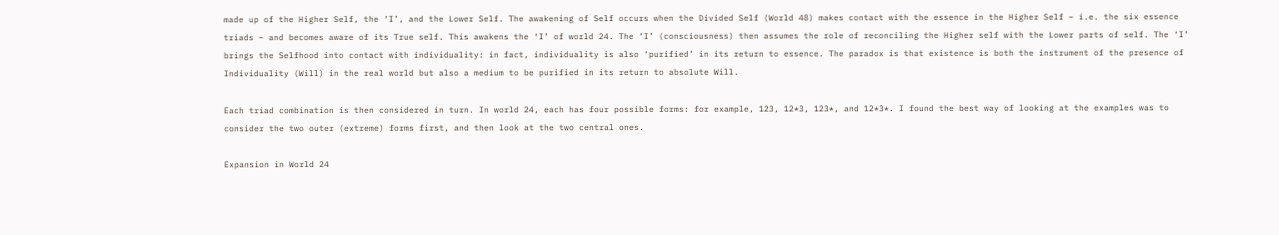made up of the Higher Self, the ‘I’, and the Lower Self. The awakening of Self occurs when the Divided Self (World 48) makes contact with the essence in the Higher Self – i.e. the six essence triads – and becomes aware of its True self. This awakens the ‘I’ of world 24. The ‘I’ (consciousness) then assumes the role of reconciling the Higher self with the Lower parts of self. The ‘I’ brings the Selfhood into contact with individuality: in fact, individuality is also ‘purified’ in its return to essence. The paradox is that existence is both the instrument of the presence of Individuality (Will) in the real world but also a medium to be purified in its return to absolute Will.

Each triad combination is then considered in turn. In world 24, each has four possible forms: for example, 123, 12*3, 123*, and 12*3*. I found the best way of looking at the examples was to consider the two outer (extreme) forms first, and then look at the two central ones.

Expansion in World 24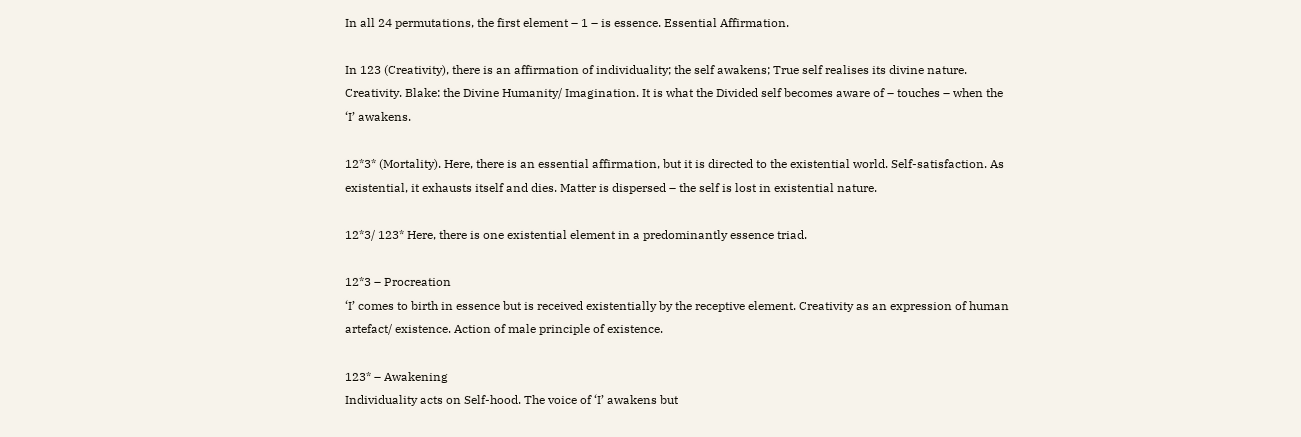In all 24 permutations, the first element – 1 – is essence. Essential Affirmation.

In 123 (Creativity), there is an affirmation of individuality; the self awakens; True self realises its divine nature. Creativity. Blake: the Divine Humanity/ Imagination. It is what the Divided self becomes aware of – touches – when the ‘I’ awakens.

12*3* (Mortality). Here, there is an essential affirmation, but it is directed to the existential world. Self-satisfaction. As existential, it exhausts itself and dies. Matter is dispersed – the self is lost in existential nature.

12*3/ 123* Here, there is one existential element in a predominantly essence triad.

12*3 – Procreation
‘I’ comes to birth in essence but is received existentially by the receptive element. Creativity as an expression of human artefact/ existence. Action of male principle of existence.

123* – Awakening
Individuality acts on Self-hood. The voice of ‘I’ awakens but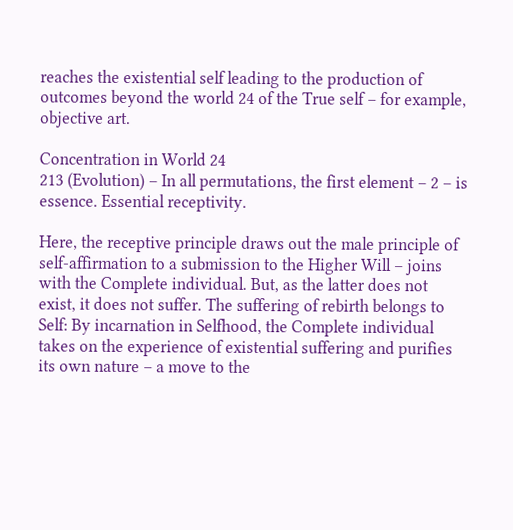reaches the existential self leading to the production of outcomes beyond the world 24 of the True self – for example, objective art.

Concentration in World 24
213 (Evolution) – In all permutations, the first element – 2 – is essence. Essential receptivity.

Here, the receptive principle draws out the male principle of self-affirmation to a submission to the Higher Will – joins with the Complete individual. But, as the latter does not exist, it does not suffer. The suffering of rebirth belongs to Self: By incarnation in Selfhood, the Complete individual takes on the experience of existential suffering and purifies its own nature – a move to the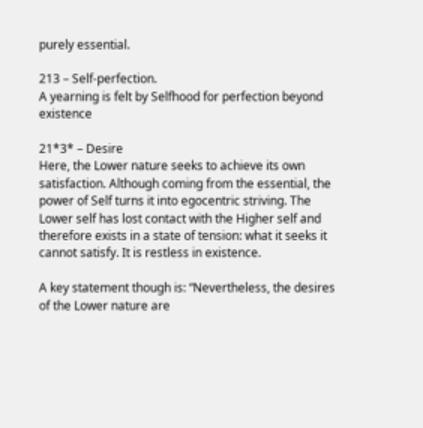purely essential.

213 – Self-perfection.
A yearning is felt by Selfhood for perfection beyond existence

21*3* – Desire
Here, the Lower nature seeks to achieve its own satisfaction. Although coming from the essential, the power of Self turns it into egocentric striving. The Lower self has lost contact with the Higher self and therefore exists in a state of tension: what it seeks it cannot satisfy. It is restless in existence.

A key statement though is: “Nevertheless, the desires of the Lower nature are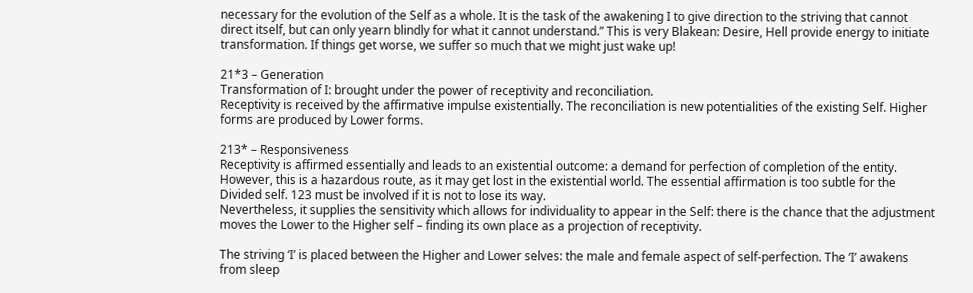necessary for the evolution of the Self as a whole. It is the task of the awakening I to give direction to the striving that cannot direct itself, but can only yearn blindly for what it cannot understand.” This is very Blakean: Desire, Hell provide energy to initiate transformation. If things get worse, we suffer so much that we might just wake up!

21*3 – Generation
Transformation of I: brought under the power of receptivity and reconciliation.
Receptivity is received by the affirmative impulse existentially. The reconciliation is new potentialities of the existing Self. Higher forms are produced by Lower forms.

213* – Responsiveness
Receptivity is affirmed essentially and leads to an existential outcome: a demand for perfection of completion of the entity. However, this is a hazardous route, as it may get lost in the existential world. The essential affirmation is too subtle for the Divided self. 123 must be involved if it is not to lose its way.
Nevertheless, it supplies the sensitivity which allows for individuality to appear in the Self: there is the chance that the adjustment moves the Lower to the Higher self – finding its own place as a projection of receptivity.

The striving ‘I’ is placed between the Higher and Lower selves: the male and female aspect of self-perfection. The ‘I’ awakens from sleep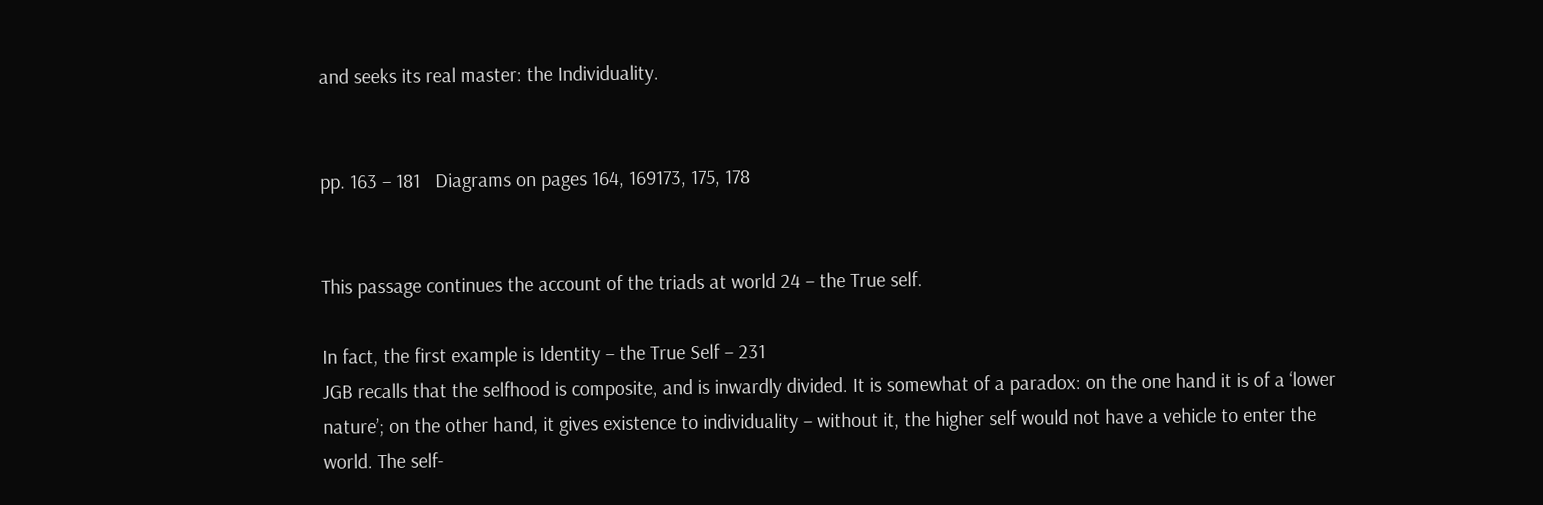and seeks its real master: the Individuality.


pp. 163 – 181   Diagrams on pages 164, 169173, 175, 178


This passage continues the account of the triads at world 24 – the True self.

In fact, the first example is Identity – the True Self – 231
JGB recalls that the selfhood is composite, and is inwardly divided. It is somewhat of a paradox: on the one hand it is of a ‘lower nature’; on the other hand, it gives existence to individuality – without it, the higher self would not have a vehicle to enter the world. The self-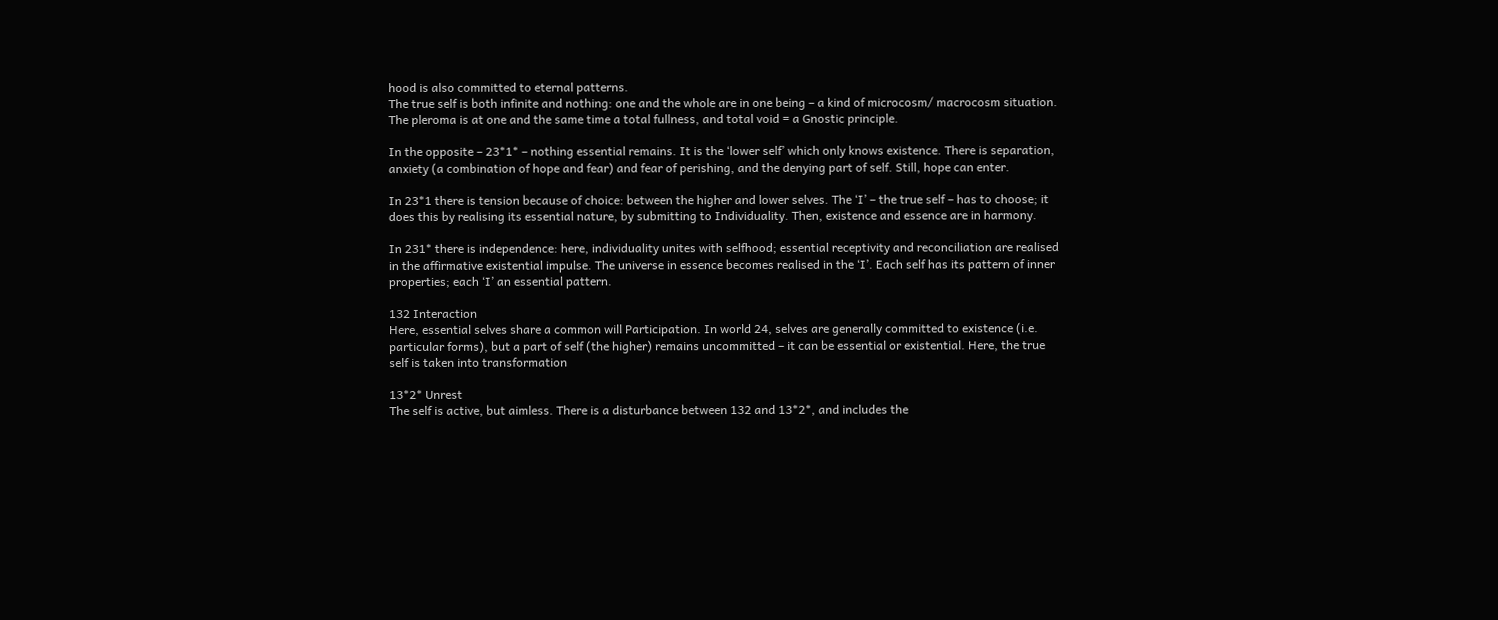hood is also committed to eternal patterns.
The true self is both infinite and nothing: one and the whole are in one being – a kind of microcosm/ macrocosm situation. The pleroma is at one and the same time a total fullness, and total void = a Gnostic principle.

In the opposite – 23*1* – nothing essential remains. It is the ‘lower self’ which only knows existence. There is separation, anxiety (a combination of hope and fear) and fear of perishing, and the denying part of self. Still, hope can enter.

In 23*1 there is tension because of choice: between the higher and lower selves. The ‘I’ – the true self – has to choose; it does this by realising its essential nature, by submitting to Individuality. Then, existence and essence are in harmony.

In 231* there is independence: here, individuality unites with selfhood; essential receptivity and reconciliation are realised in the affirmative existential impulse. The universe in essence becomes realised in the ‘I’. Each self has its pattern of inner properties; each ‘I’ an essential pattern.

132 Interaction
Here, essential selves share a common will Participation. In world 24, selves are generally committed to existence (i.e. particular forms), but a part of self (the higher) remains uncommitted – it can be essential or existential. Here, the true self is taken into transformation

13*2* Unrest
The self is active, but aimless. There is a disturbance between 132 and 13*2*, and includes the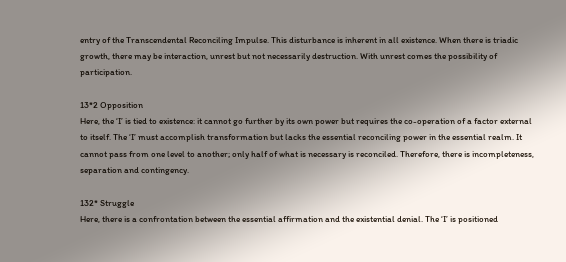entry of the Transcendental Reconciling Impulse. This disturbance is inherent in all existence. When there is triadic growth, there may be interaction, unrest but not necessarily destruction. With unrest comes the possibility of participation.

13*2 Opposition
Here, the ‘I’ is tied to existence: it cannot go further by its own power but requires the co-operation of a factor external to itself. The ‘I’ must accomplish transformation but lacks the essential reconciling power in the essential realm. It cannot pass from one level to another; only half of what is necessary is reconciled. Therefore, there is incompleteness, separation and contingency.

132* Struggle
Here, there is a confrontation between the essential affirmation and the existential denial. The ‘I’ is positioned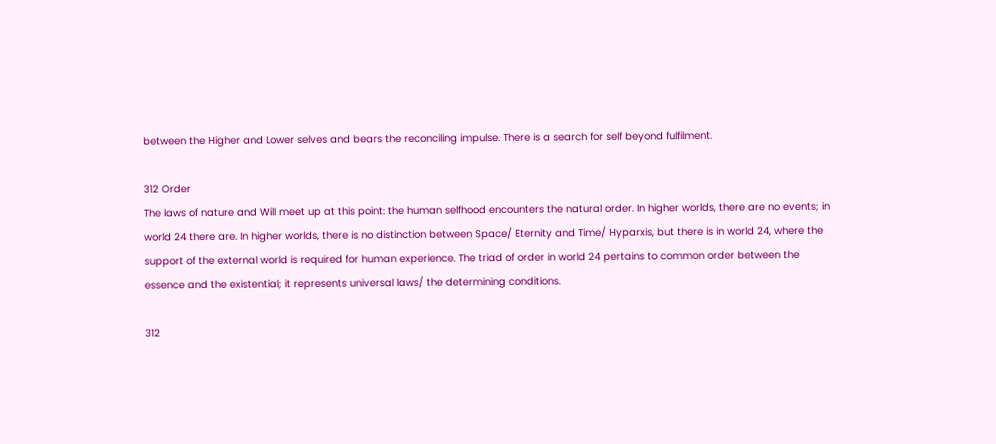between the Higher and Lower selves and bears the reconciling impulse. There is a search for self beyond fulfilment.

312 Order
The laws of nature and Will meet up at this point: the human selfhood encounters the natural order. In higher worlds, there are no events; in world 24 there are. In higher worlds, there is no distinction between Space/ Eternity and Time/ Hyparxis, but there is in world 24, where the support of the external world is required for human experience. The triad of order in world 24 pertains to common order between the essence and the existential; it represents universal laws/ the determining conditions.

312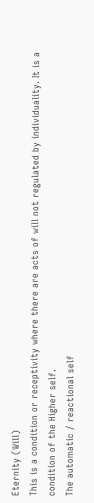Eternity (Will)
This is a condition or receptivity where there are acts of will not regulated by individuality. It is a condition of the Higher self.
The automatic / reactional self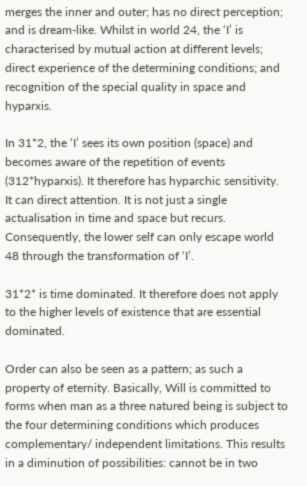merges the inner and outer; has no direct perception; and is dream-like. Whilst in world 24, the ‘I’ is characterised by mutual action at different levels; direct experience of the determining conditions; and recognition of the special quality in space and hyparxis.

In 31*2, the ‘I’ sees its own position (space) and becomes aware of the repetition of events (312*hyparxis). It therefore has hyparchic sensitivity. It can direct attention. It is not just a single actualisation in time and space but recurs. Consequently, the lower self can only escape world 48 through the transformation of ‘I’.

31*2* is time dominated. It therefore does not apply to the higher levels of existence that are essential dominated.

Order can also be seen as a pattern; as such a property of eternity. Basically, Will is committed to forms when man as a three natured being is subject to the four determining conditions which produces complementary/ independent limitations. This results in a diminution of possibilities: cannot be in two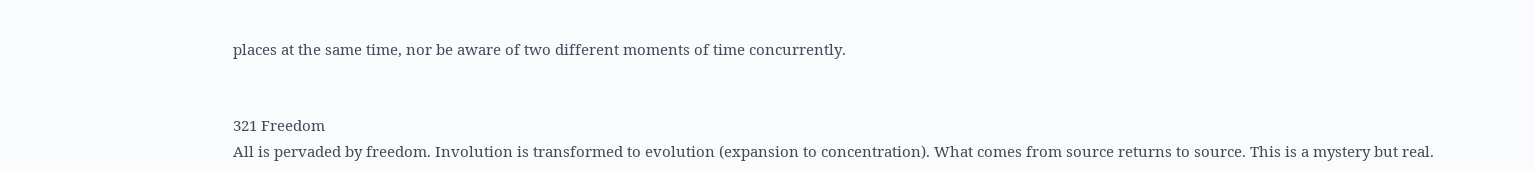places at the same time, nor be aware of two different moments of time concurrently.


321 Freedom
All is pervaded by freedom. Involution is transformed to evolution (expansion to concentration). What comes from source returns to source. This is a mystery but real.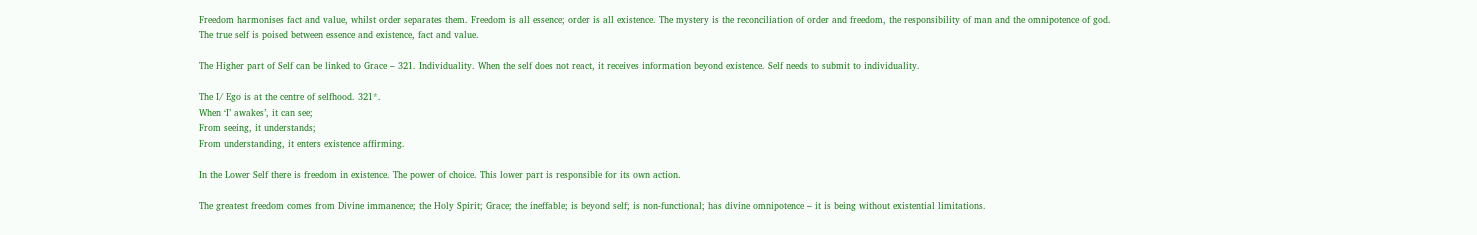Freedom harmonises fact and value, whilst order separates them. Freedom is all essence; order is all existence. The mystery is the reconciliation of order and freedom, the responsibility of man and the omnipotence of god.
The true self is poised between essence and existence, fact and value.

The Higher part of Self can be linked to Grace – 321. Individuality. When the self does not react, it receives information beyond existence. Self needs to submit to individuality.

The I/ Ego is at the centre of selfhood. 321*.
When ‘I’ awakes’, it can see;
From seeing, it understands;
From understanding, it enters existence affirming.

In the Lower Self there is freedom in existence. The power of choice. This lower part is responsible for its own action.

The greatest freedom comes from Divine immanence; the Holy Spirit; Grace; the ineffable; is beyond self; is non-functional; has divine omnipotence – it is being without existential limitations.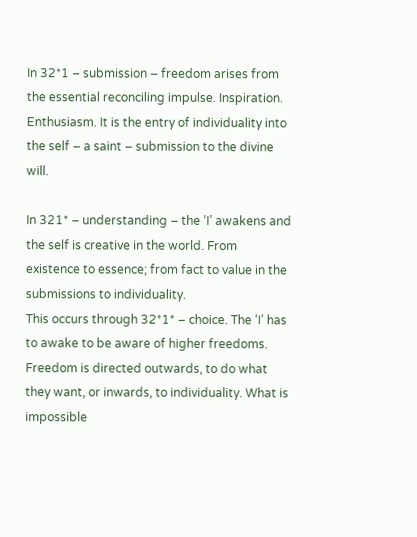In 32*1 – submission – freedom arises from the essential reconciling impulse. Inspiration. Enthusiasm. It is the entry of individuality into the self – a saint – submission to the divine will.

In 321* – understanding – the ‘I’ awakens and the self is creative in the world. From existence to essence; from fact to value in the submissions to individuality.
This occurs through 32*1* – choice. The ‘I’ has to awake to be aware of higher freedoms. Freedom is directed outwards, to do what they want, or inwards, to individuality. What is impossible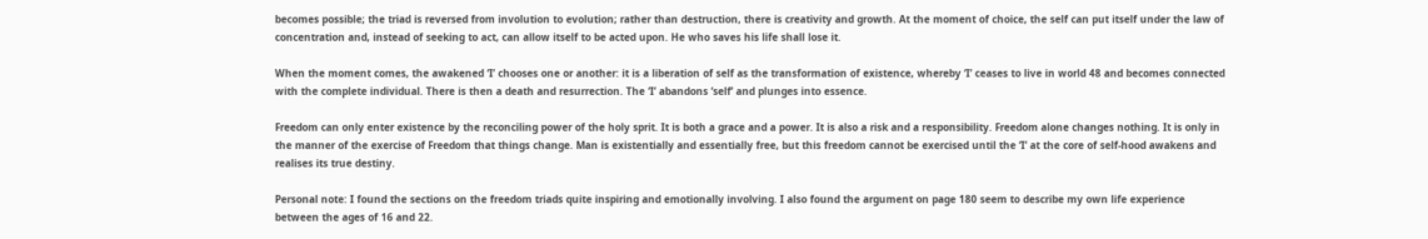becomes possible; the triad is reversed from involution to evolution; rather than destruction, there is creativity and growth. At the moment of choice, the self can put itself under the law of concentration and, instead of seeking to act, can allow itself to be acted upon. He who saves his life shall lose it.

When the moment comes, the awakened ‘I’ chooses one or another: it is a liberation of self as the transformation of existence, whereby ‘I’ ceases to live in world 48 and becomes connected with the complete individual. There is then a death and resurrection. The ‘I’ abandons ‘self’ and plunges into essence.

Freedom can only enter existence by the reconciling power of the holy sprit. It is both a grace and a power. It is also a risk and a responsibility. Freedom alone changes nothing. It is only in the manner of the exercise of Freedom that things change. Man is existentially and essentially free, but this freedom cannot be exercised until the ‘I’ at the core of self-hood awakens and realises its true destiny.

Personal note: I found the sections on the freedom triads quite inspiring and emotionally involving. I also found the argument on page 180 seem to describe my own life experience between the ages of 16 and 22.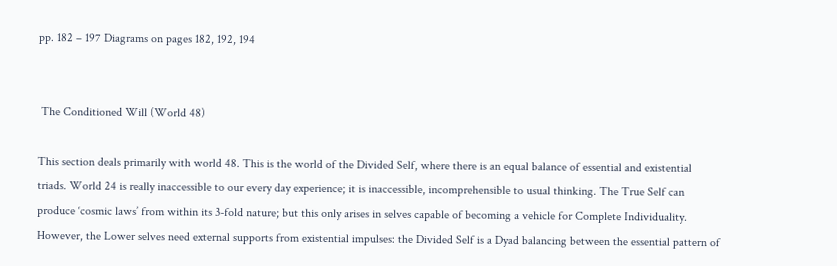pp. 182 – 197 Diagrams on pages 182, 192, 194


 The Conditioned Will (World 48)

This section deals primarily with world 48. This is the world of the Divided Self, where there is an equal balance of essential and existential triads. World 24 is really inaccessible to our every day experience; it is inaccessible, incomprehensible to usual thinking. The True Self can produce ‘cosmic laws’ from within its 3-fold nature; but this only arises in selves capable of becoming a vehicle for Complete Individuality. However, the Lower selves need external supports from existential impulses: the Divided Self is a Dyad balancing between the essential pattern of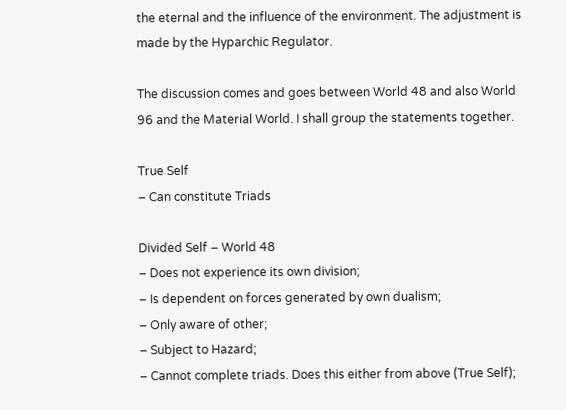the eternal and the influence of the environment. The adjustment is made by the Hyparchic Regulator.

The discussion comes and goes between World 48 and also World 96 and the Material World. I shall group the statements together.

True Self
– Can constitute Triads

Divided Self – World 48
– Does not experience its own division;
– Is dependent on forces generated by own dualism;
– Only aware of other;
– Subject to Hazard;
– Cannot complete triads. Does this either from above (True Self);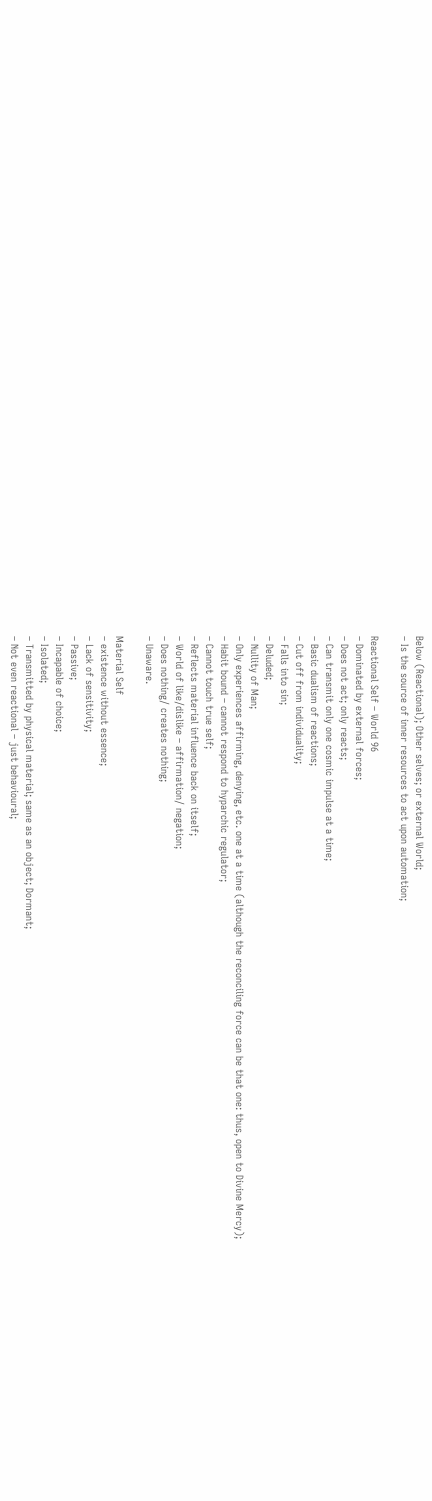Below (Reactional); Other selves; or external World;
– Is the source of inner resources to act upon automation;

Reactional Self – World 96
– Dominated by external forces;
– Does not act; only reacts;
– Can transmit only one cosmic impulse at a time;
– Basic dualism of reactions;
– Cut off from individuality;
– Falls into sin;
– Deluded;
– Nullity of Man;
– Only experiences affirming, denying, etc. one at a time (although the reconciling force can be that one: thus, open to Divine Mercy);
– Habit bound – cannot respond to hyparchic regulator;
– Cannot touch true self;
– Reflects material influence back on itself;
– World of like/dislike – affirmation/ negation;
– Does nothing/ creates nothing;
– Unaware.

Material Self
– existence without essence;
– Lack of sensitivity;
– Passive;
– Incapable of choice;
– Isolated;
– Transmitted by physical material; same as an object; Dormant;
– Not even reactional – just behavioural;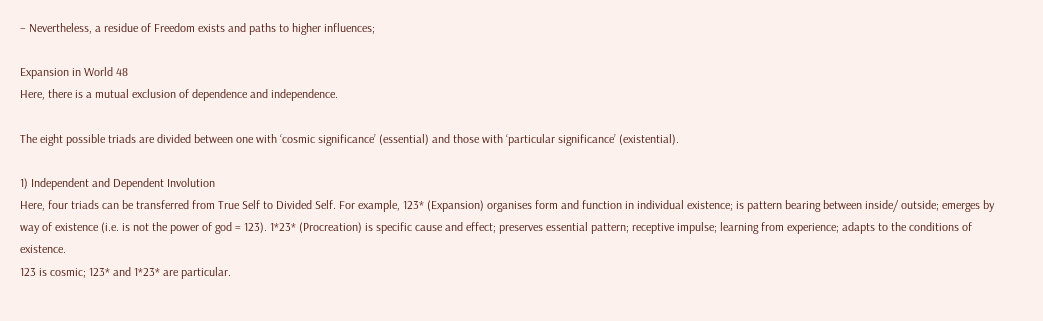– Nevertheless, a residue of Freedom exists and paths to higher influences;

Expansion in World 48
Here, there is a mutual exclusion of dependence and independence.

The eight possible triads are divided between one with ‘cosmic significance’ (essential) and those with ‘particular significance’ (existential).

1) Independent and Dependent Involution
Here, four triads can be transferred from True Self to Divided Self. For example, 123* (Expansion) organises form and function in individual existence; is pattern bearing between inside/ outside; emerges by way of existence (i.e. is not the power of god = 123). 1*23* (Procreation) is specific cause and effect; preserves essential pattern; receptive impulse; learning from experience; adapts to the conditions of existence.
123 is cosmic; 123* and 1*23* are particular.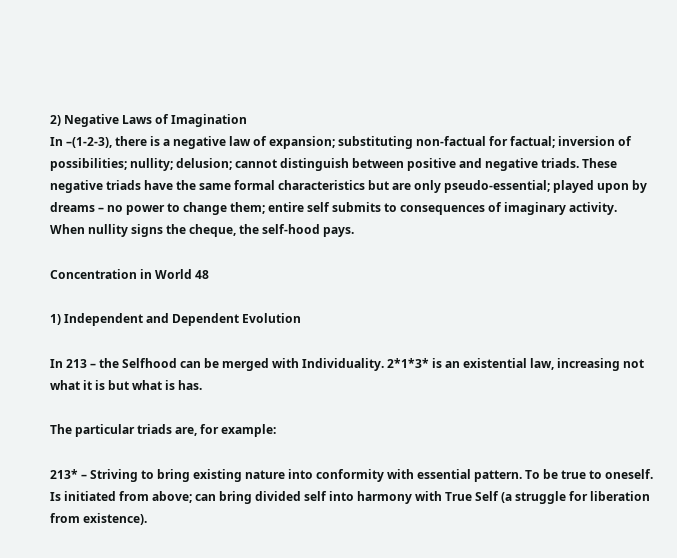2) Negative Laws of Imagination
In –(1-2-3), there is a negative law of expansion; substituting non-factual for factual; inversion of possibilities; nullity; delusion; cannot distinguish between positive and negative triads. These negative triads have the same formal characteristics but are only pseudo-essential; played upon by dreams – no power to change them; entire self submits to consequences of imaginary activity.
When nullity signs the cheque, the self-hood pays.

Concentration in World 48

1) Independent and Dependent Evolution

In 213 – the Selfhood can be merged with Individuality. 2*1*3* is an existential law, increasing not what it is but what is has.

The particular triads are, for example:

213* – Striving to bring existing nature into conformity with essential pattern. To be true to oneself. Is initiated from above; can bring divided self into harmony with True Self (a struggle for liberation from existence).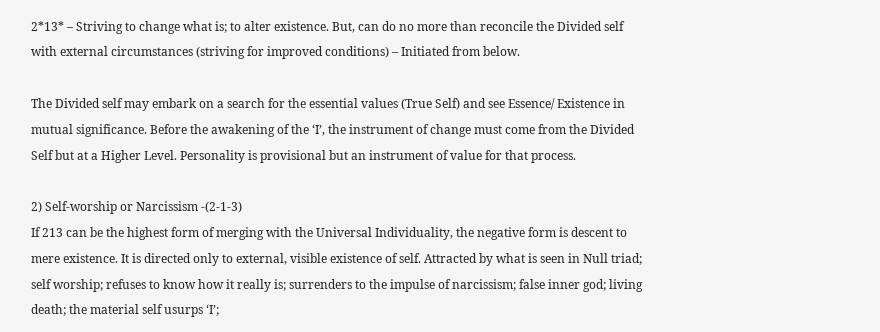2*13* – Striving to change what is; to alter existence. But, can do no more than reconcile the Divided self with external circumstances (striving for improved conditions) – Initiated from below.

The Divided self may embark on a search for the essential values (True Self) and see Essence/ Existence in mutual significance. Before the awakening of the ‘I’, the instrument of change must come from the Divided Self but at a Higher Level. Personality is provisional but an instrument of value for that process.

2) Self-worship or Narcissism -(2-1-3)
If 213 can be the highest form of merging with the Universal Individuality, the negative form is descent to mere existence. It is directed only to external, visible existence of self. Attracted by what is seen in Null triad; self worship; refuses to know how it really is; surrenders to the impulse of narcissism; false inner god; living death; the material self usurps ‘I’;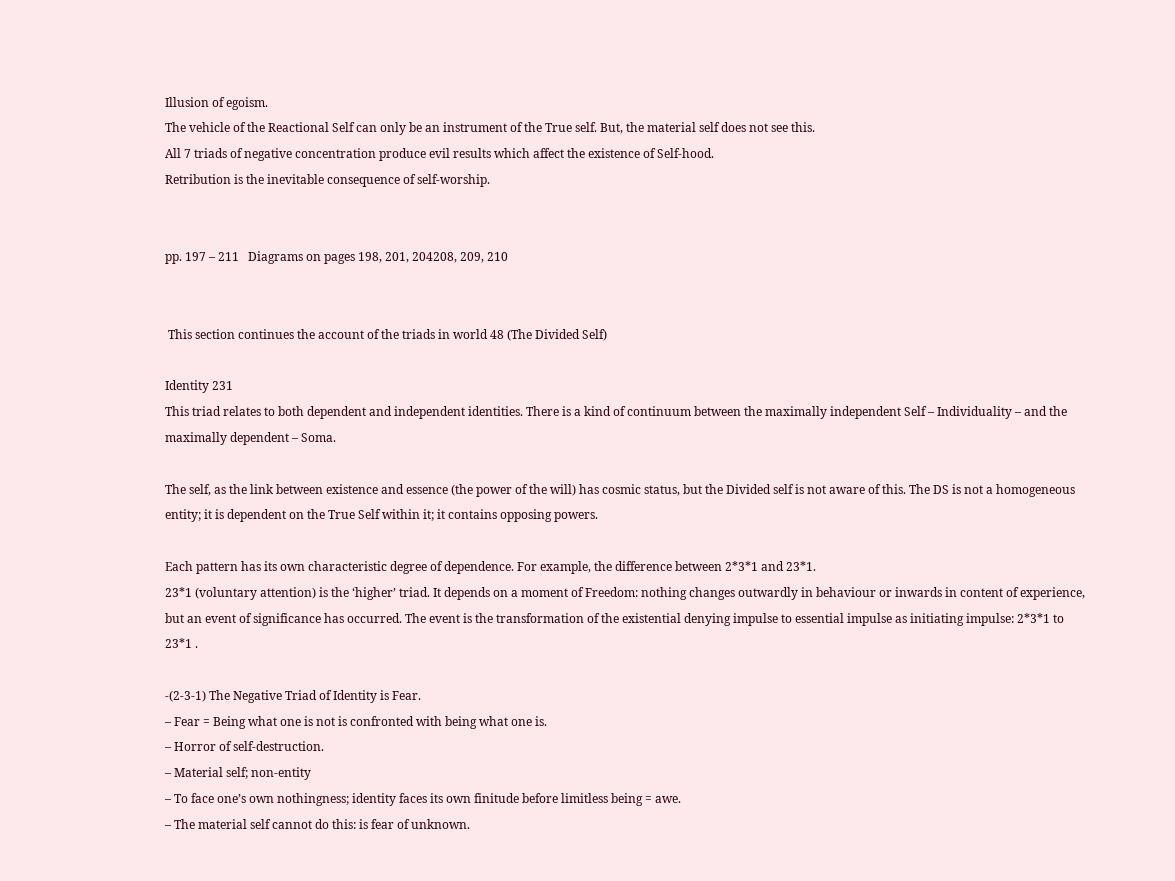Illusion of egoism.
The vehicle of the Reactional Self can only be an instrument of the True self. But, the material self does not see this.
All 7 triads of negative concentration produce evil results which affect the existence of Self-hood.
Retribution is the inevitable consequence of self-worship.


pp. 197 – 211   Diagrams on pages 198, 201, 204208, 209, 210


 This section continues the account of the triads in world 48 (The Divided Self)

Identity 231
This triad relates to both dependent and independent identities. There is a kind of continuum between the maximally independent Self – Individuality – and the maximally dependent – Soma.

The self, as the link between existence and essence (the power of the will) has cosmic status, but the Divided self is not aware of this. The DS is not a homogeneous entity; it is dependent on the True Self within it; it contains opposing powers.

Each pattern has its own characteristic degree of dependence. For example, the difference between 2*3*1 and 23*1.
23*1 (voluntary attention) is the ‘higher’ triad. It depends on a moment of Freedom: nothing changes outwardly in behaviour or inwards in content of experience, but an event of significance has occurred. The event is the transformation of the existential denying impulse to essential impulse as initiating impulse: 2*3*1 to 23*1 .

-(2-3-1) The Negative Triad of Identity is Fear.
– Fear = Being what one is not is confronted with being what one is.
– Horror of self-destruction.
– Material self; non-entity
– To face one’s own nothingness; identity faces its own finitude before limitless being = awe.
– The material self cannot do this: is fear of unknown.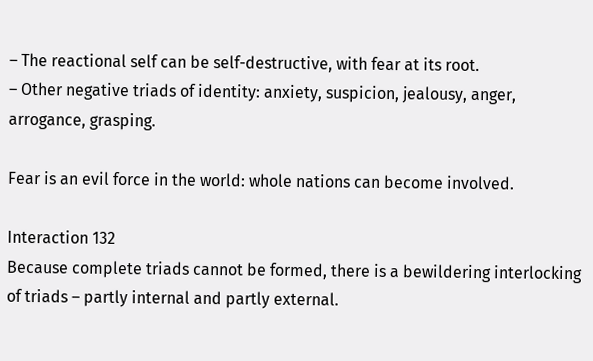– The reactional self can be self-destructive, with fear at its root.
– Other negative triads of identity: anxiety, suspicion, jealousy, anger, arrogance, grasping.

Fear is an evil force in the world: whole nations can become involved.

Interaction 132
Because complete triads cannot be formed, there is a bewildering interlocking of triads – partly internal and partly external.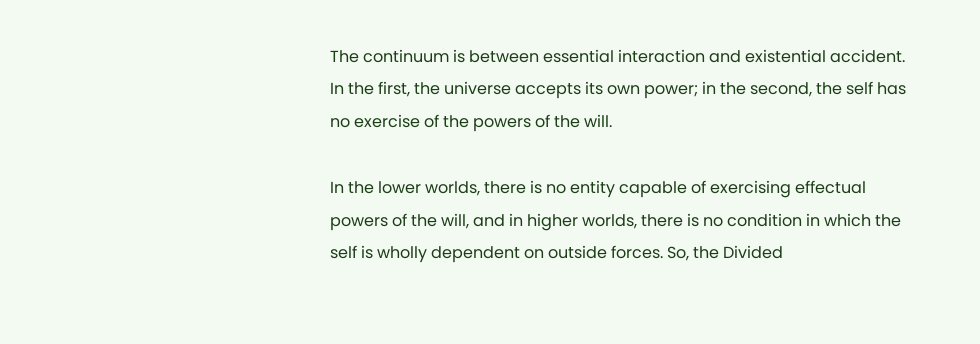The continuum is between essential interaction and existential accident. In the first, the universe accepts its own power; in the second, the self has no exercise of the powers of the will.

In the lower worlds, there is no entity capable of exercising effectual powers of the will, and in higher worlds, there is no condition in which the self is wholly dependent on outside forces. So, the Divided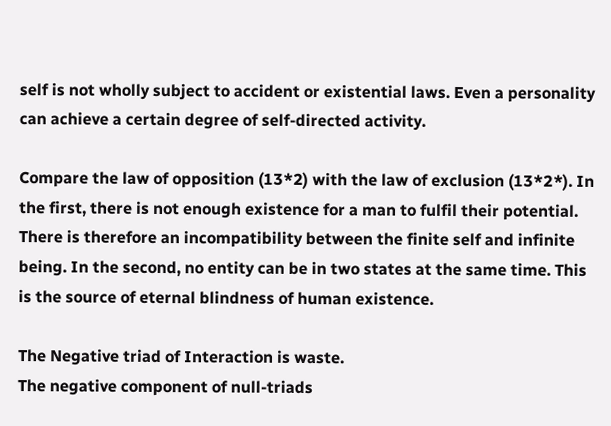self is not wholly subject to accident or existential laws. Even a personality can achieve a certain degree of self-directed activity.

Compare the law of opposition (13*2) with the law of exclusion (13*2*). In the first, there is not enough existence for a man to fulfil their potential. There is therefore an incompatibility between the finite self and infinite being. In the second, no entity can be in two states at the same time. This is the source of eternal blindness of human existence.

The Negative triad of Interaction is waste.
The negative component of null-triads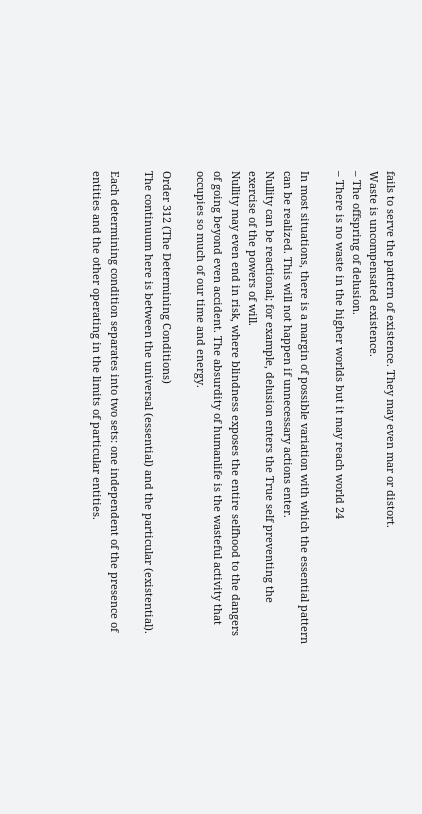fails to serve the pattern of existence. They may even mar or distort.
Waste is uncompensated existence.
– The offspring of delusion.
– There is no waste in the higher worlds but it may reach world 24

In most situations, there is a margin of possible variation with which the essential pattern can be realized. This will not happen if unnecessary actions enter.
Nullity can be reactional; for example, delusion enters the True self preventing the exercise of the powers of will.
Nullity may even end in risk, where blindness exposes the entire selfhood to the dangers of going beyond even accident. The absurdity of humanlife is the wasteful activity that occupies so much of our time and energy.

Order 312 (The Determining Conditions)
The continuum here is between the universal (essential) and the particular (existential).

Each determining condition separates into two sets: one independent of the presence of entities and the other operating in the limits of particular entities.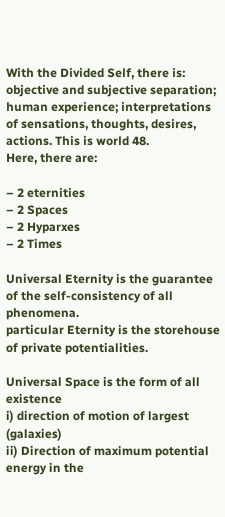With the Divided Self, there is: objective and subjective separation; human experience; interpretations of sensations, thoughts, desires, actions. This is world 48.
Here, there are:

– 2 eternities
– 2 Spaces
– 2 Hyparxes
– 2 Times

Universal Eternity is the guarantee of the self-consistency of all phenomena.
particular Eternity is the storehouse of private potentialities.

Universal Space is the form of all existence
i) direction of motion of largest (galaxies)
ii) Direction of maximum potential energy in the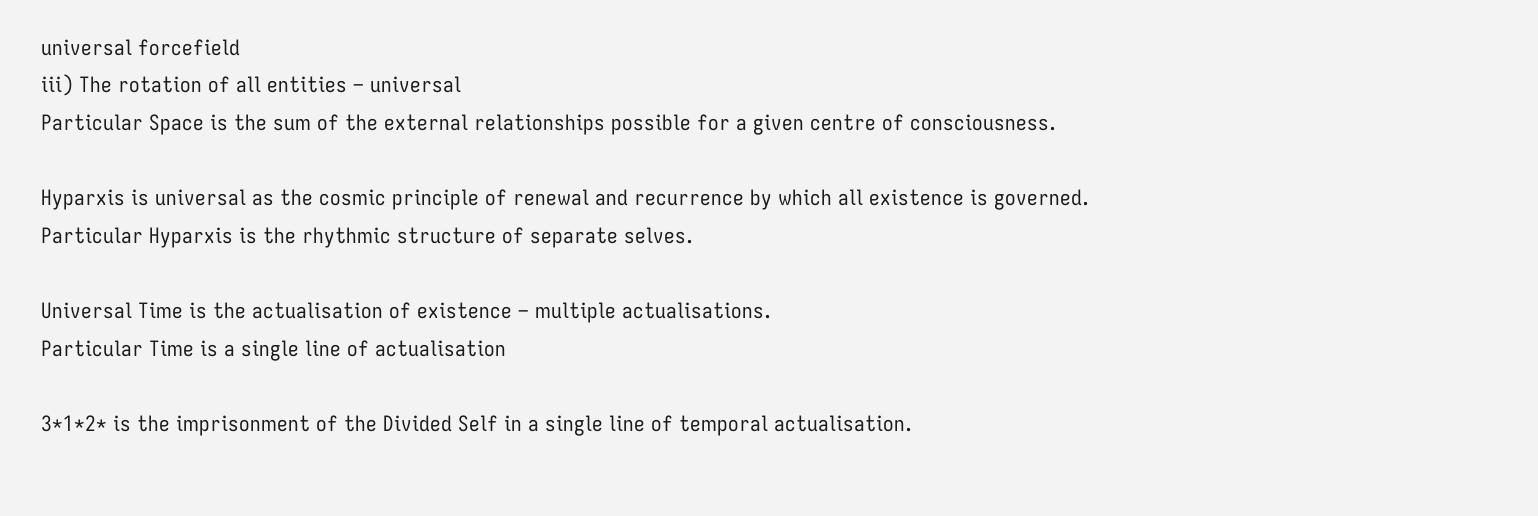universal forcefield
iii) The rotation of all entities – universal
Particular Space is the sum of the external relationships possible for a given centre of consciousness.

Hyparxis is universal as the cosmic principle of renewal and recurrence by which all existence is governed.
Particular Hyparxis is the rhythmic structure of separate selves.

Universal Time is the actualisation of existence – multiple actualisations.
Particular Time is a single line of actualisation

3*1*2* is the imprisonment of the Divided Self in a single line of temporal actualisation.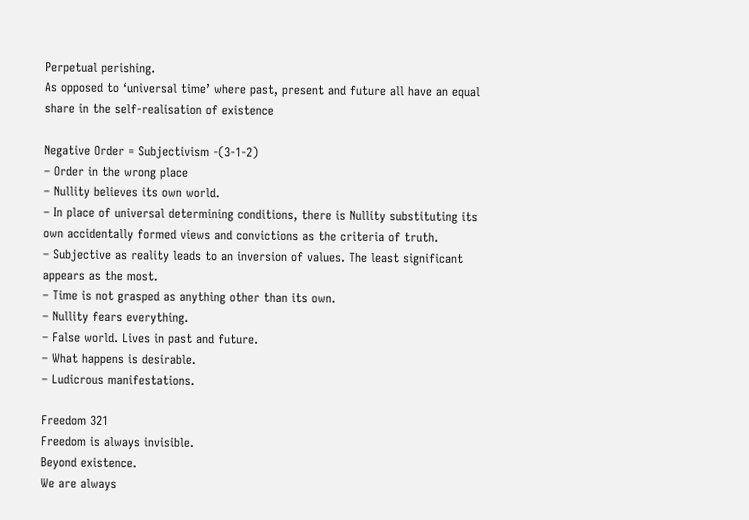Perpetual perishing.
As opposed to ‘universal time’ where past, present and future all have an equal share in the self-realisation of existence

Negative Order = Subjectivism -(3-1-2)
– Order in the wrong place
– Nullity believes its own world.
– In place of universal determining conditions, there is Nullity substituting its own accidentally formed views and convictions as the criteria of truth.
– Subjective as reality leads to an inversion of values. The least significant appears as the most.
– Time is not grasped as anything other than its own.
– Nullity fears everything.
– False world. Lives in past and future.
– What happens is desirable.
– Ludicrous manifestations.

Freedom 321
Freedom is always invisible.
Beyond existence.
We are always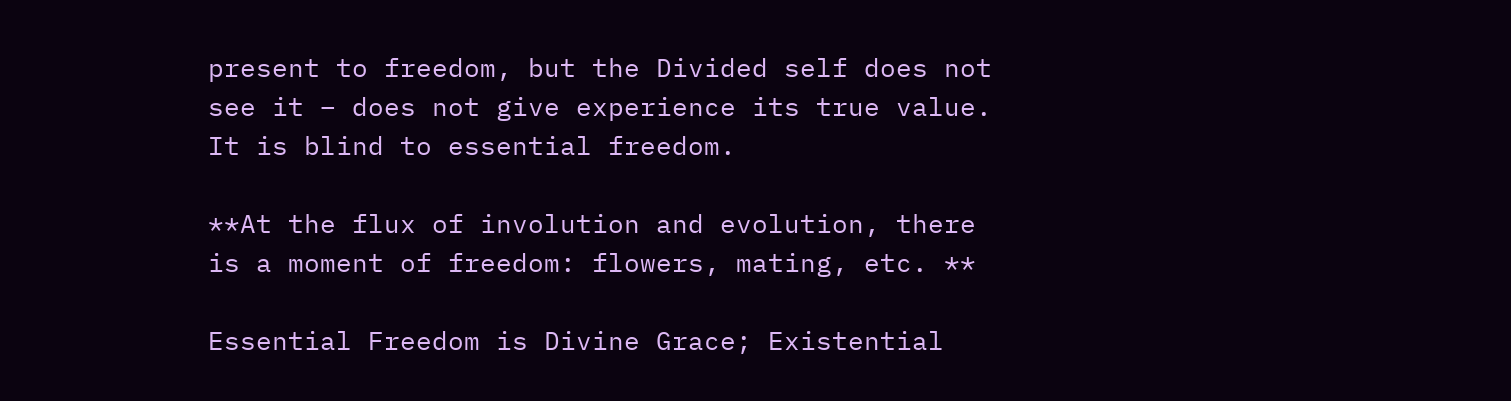present to freedom, but the Divided self does not see it – does not give experience its true value. It is blind to essential freedom.

**At the flux of involution and evolution, there is a moment of freedom: flowers, mating, etc. **

Essential Freedom is Divine Grace; Existential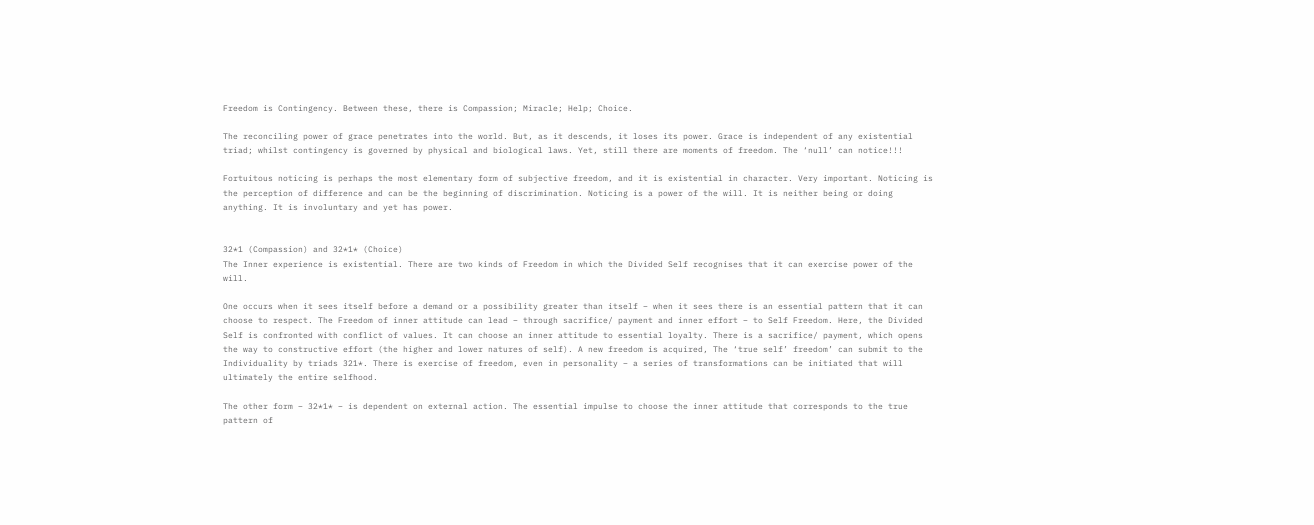Freedom is Contingency. Between these, there is Compassion; Miracle; Help; Choice.

The reconciling power of grace penetrates into the world. But, as it descends, it loses its power. Grace is independent of any existential triad; whilst contingency is governed by physical and biological laws. Yet, still there are moments of freedom. The ‘null’ can notice!!!

Fortuitous noticing is perhaps the most elementary form of subjective freedom, and it is existential in character. Very important. Noticing is the perception of difference and can be the beginning of discrimination. Noticing is a power of the will. It is neither being or doing anything. It is involuntary and yet has power.


32*1 (Compassion) and 32*1* (Choice)
The Inner experience is existential. There are two kinds of Freedom in which the Divided Self recognises that it can exercise power of the will.

One occurs when it sees itself before a demand or a possibility greater than itself – when it sees there is an essential pattern that it can choose to respect. The Freedom of inner attitude can lead – through sacrifice/ payment and inner effort – to Self Freedom. Here, the Divided Self is confronted with conflict of values. It can choose an inner attitude to essential loyalty. There is a sacrifice/ payment, which opens the way to constructive effort (the higher and lower natures of self). A new freedom is acquired, The ‘true self’ freedom’ can submit to the Individuality by triads 321*. There is exercise of freedom, even in personality – a series of transformations can be initiated that will ultimately the entire selfhood.

The other form – 32*1* – is dependent on external action. The essential impulse to choose the inner attitude that corresponds to the true pattern of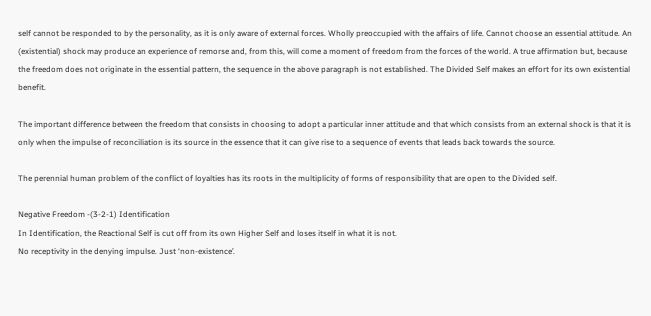self cannot be responded to by the personality, as it is only aware of external forces. Wholly preoccupied with the affairs of life. Cannot choose an essential attitude. An (existential) shock may produce an experience of remorse and, from this, will come a moment of freedom from the forces of the world. A true affirmation but, because the freedom does not originate in the essential pattern, the sequence in the above paragraph is not established. The Divided Self makes an effort for its own existential benefit.

The important difference between the freedom that consists in choosing to adopt a particular inner attitude and that which consists from an external shock is that it is only when the impulse of reconciliation is its source in the essence that it can give rise to a sequence of events that leads back towards the source.

The perennial human problem of the conflict of loyalties has its roots in the multiplicity of forms of responsibility that are open to the Divided self.

Negative Freedom -(3-2-1) Identification
In Identification, the Reactional Self is cut off from its own Higher Self and loses itself in what it is not.
No receptivity in the denying impulse. Just ‘non-existence’.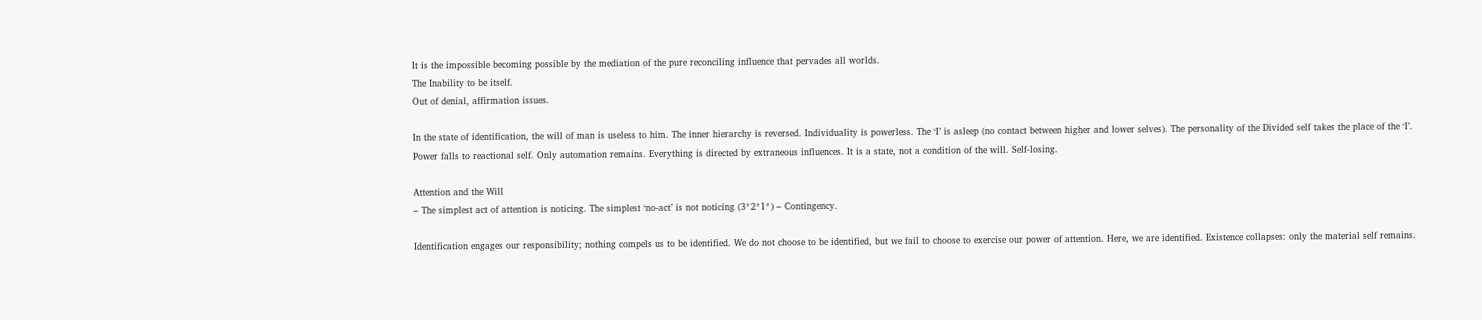It is the impossible becoming possible by the mediation of the pure reconciling influence that pervades all worlds.
The Inability to be itself.
Out of denial, affirmation issues.

In the state of identification, the will of man is useless to him. The inner hierarchy is reversed. Individuality is powerless. The ‘I’ is asleep (no contact between higher and lower selves). The personality of the Divided self takes the place of the ‘I’. Power falls to reactional self. Only automation remains. Everything is directed by extraneous influences. It is a state, not a condition of the will. Self-losing.

Attention and the Will
– The simplest act of attention is noticing. The simplest ‘no-act’ is not noticing (3*2*1*) – Contingency.

Identification engages our responsibility; nothing compels us to be identified. We do not choose to be identified, but we fail to choose to exercise our power of attention. Here, we are identified. Existence collapses: only the material self remains.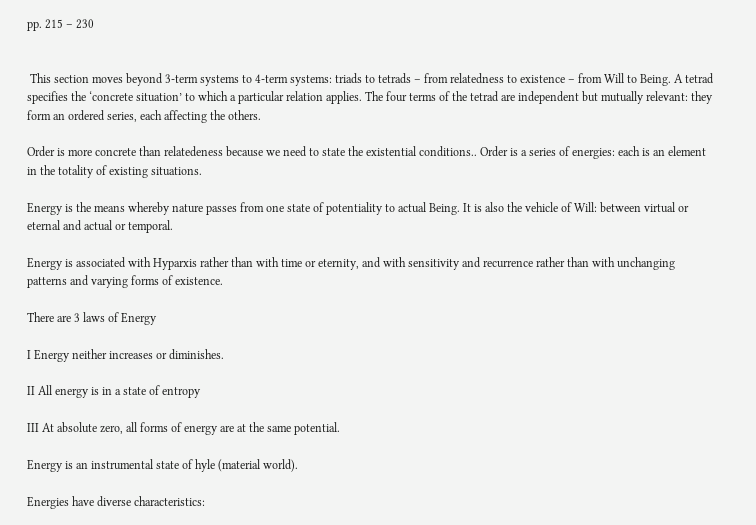pp. 215 – 230


 This section moves beyond 3-term systems to 4-term systems: triads to tetrads – from relatedness to existence – from Will to Being. A tetrad specifies the ‘concrete situation’ to which a particular relation applies. The four terms of the tetrad are independent but mutually relevant: they form an ordered series, each affecting the others.

Order is more concrete than relatedeness because we need to state the existential conditions.. Order is a series of energies: each is an element in the totality of existing situations.

Energy is the means whereby nature passes from one state of potentiality to actual Being. It is also the vehicle of Will: between virtual or eternal and actual or temporal.

Energy is associated with Hyparxis rather than with time or eternity, and with sensitivity and recurrence rather than with unchanging patterns and varying forms of existence.

There are 3 laws of Energy

I Energy neither increases or diminishes.

II All energy is in a state of entropy

III At absolute zero, all forms of energy are at the same potential.

Energy is an instrumental state of hyle (material world).

Energies have diverse characteristics: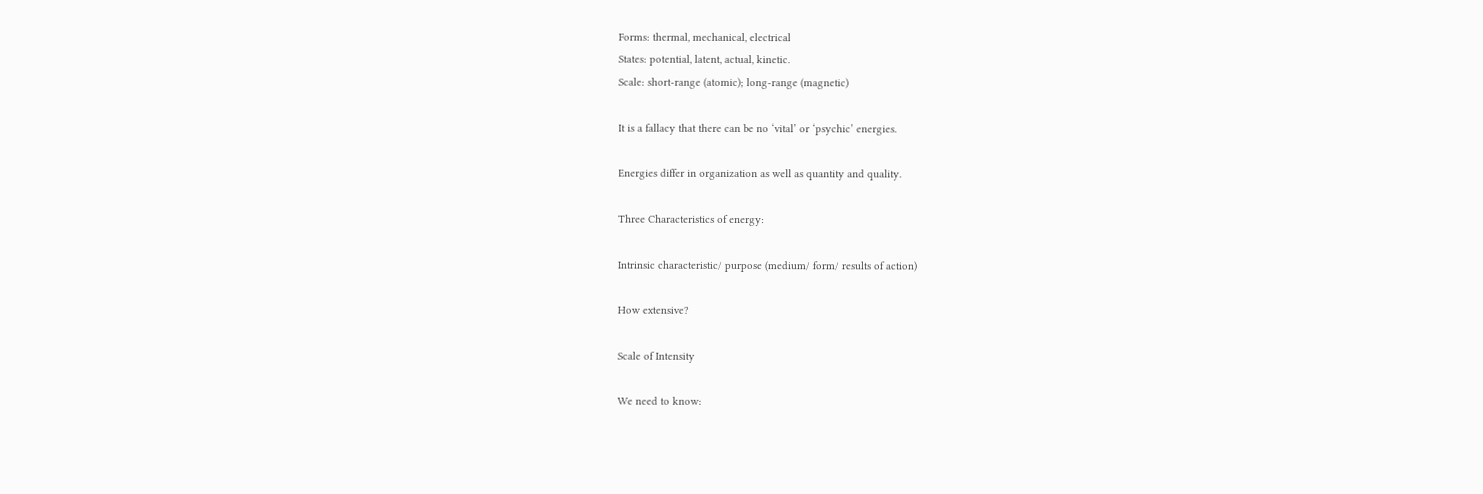Forms: thermal, mechanical, electrical
States: potential, latent, actual, kinetic.
Scale: short-range (atomic); long-range (magnetic)

It is a fallacy that there can be no ‘vital’ or ‘psychic’ energies.

Energies differ in organization as well as quantity and quality.

Three Characteristics of energy:

Intrinsic characteristic/ purpose (medium/ form/ results of action)

How extensive?

Scale of Intensity

We need to know: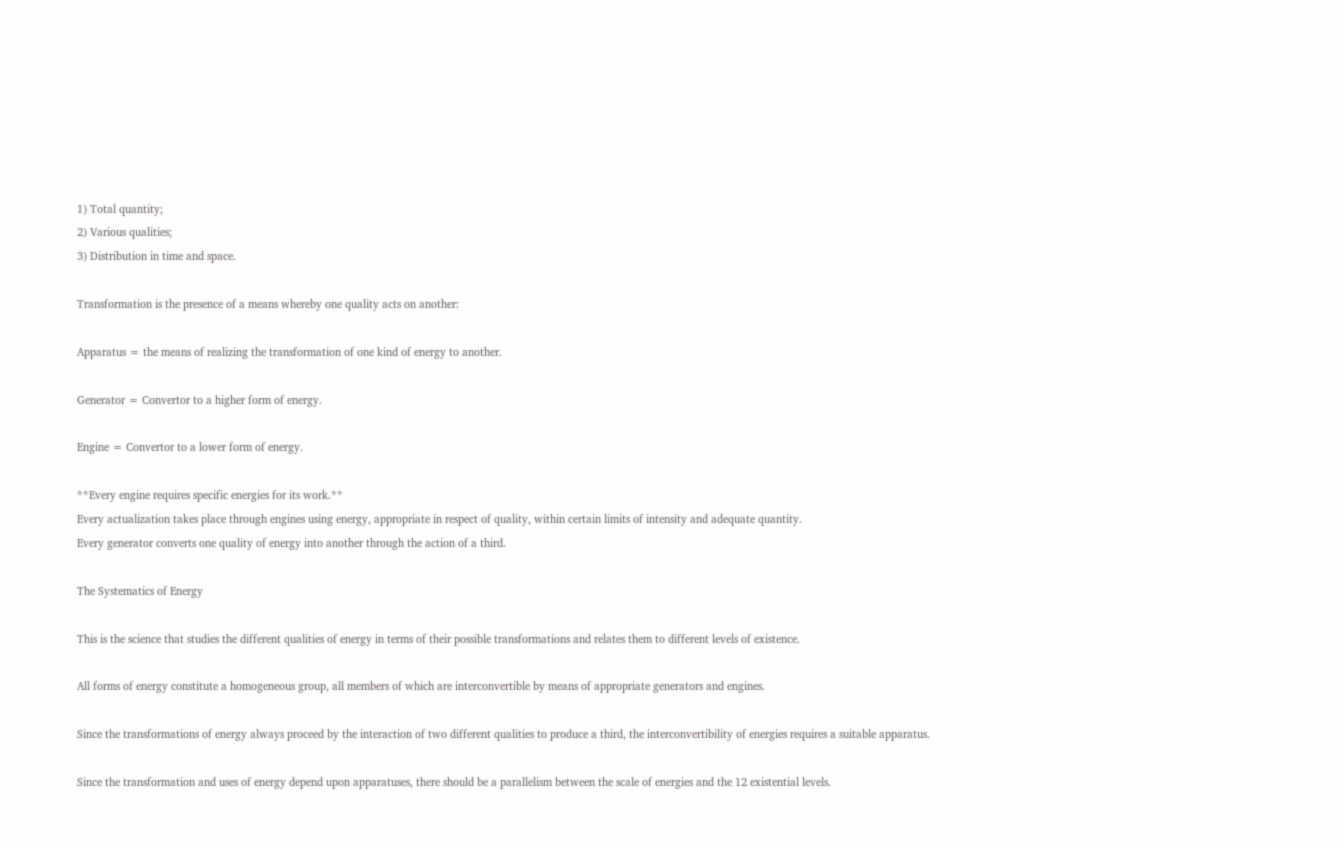1) Total quantity;
2) Various qualities;
3) Distribution in time and space.

Transformation is the presence of a means whereby one quality acts on another:

Apparatus = the means of realizing the transformation of one kind of energy to another.

Generator = Convertor to a higher form of energy.

Engine = Convertor to a lower form of energy.

**Every engine requires specific energies for its work.**
Every actualization takes place through engines using energy, appropriate in respect of quality, within certain limits of intensity and adequate quantity.
Every generator converts one quality of energy into another through the action of a third.

The Systematics of Energy

This is the science that studies the different qualities of energy in terms of their possible transformations and relates them to different levels of existence.

All forms of energy constitute a homogeneous group, all members of which are interconvertible by means of appropriate generators and engines.

Since the transformations of energy always proceed by the interaction of two different qualities to produce a third, the interconvertibility of energies requires a suitable apparatus.

Since the transformation and uses of energy depend upon apparatuses, there should be a parallelism between the scale of energies and the 12 existential levels.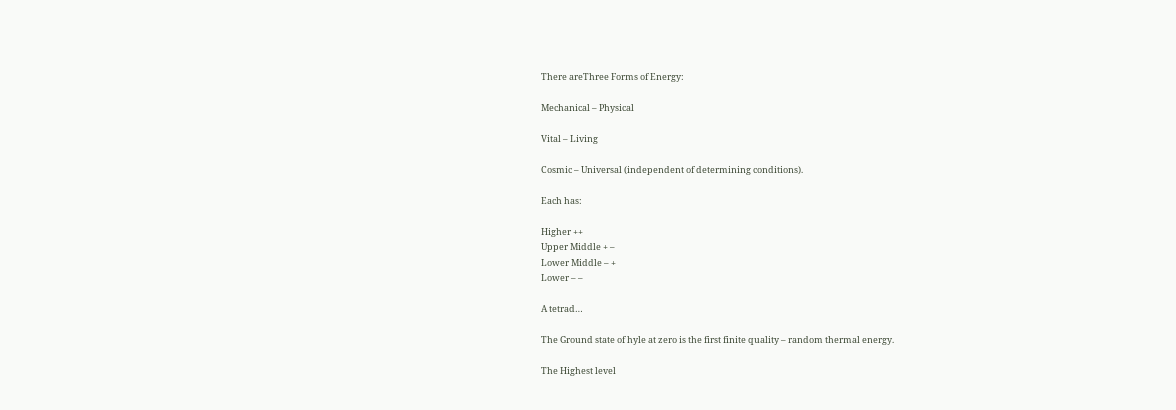There areThree Forms of Energy:

Mechanical – Physical

Vital – Living

Cosmic – Universal (independent of determining conditions).

Each has:

Higher ++
Upper Middle + –
Lower Middle – +
Lower – –

A tetrad…

The Ground state of hyle at zero is the first finite quality – random thermal energy.

The Highest level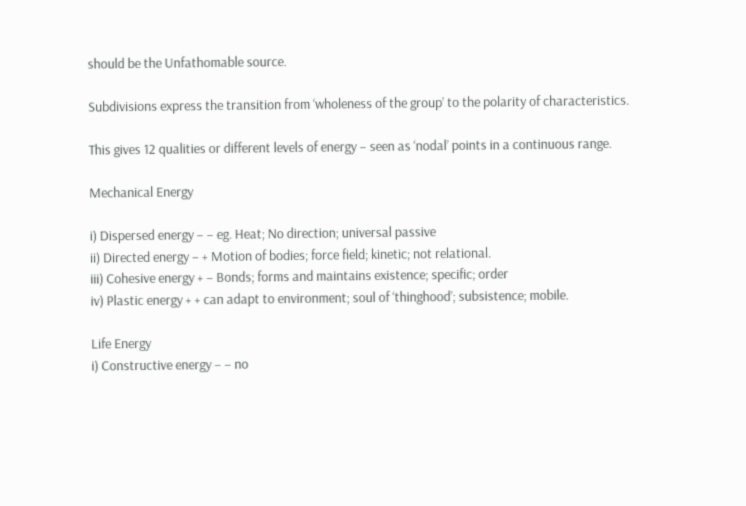should be the Unfathomable source.

Subdivisions express the transition from ‘wholeness of the group’ to the polarity of characteristics.

This gives 12 qualities or different levels of energy – seen as ‘nodal’ points in a continuous range.

Mechanical Energy

i) Dispersed energy – – eg. Heat; No direction; universal passive
ii) Directed energy – + Motion of bodies; force field; kinetic; not relational.
iii) Cohesive energy + – Bonds; forms and maintains existence; specific; order
iv) Plastic energy + + can adapt to environment; soul of ‘thinghood’; subsistence; mobile.

Life Energy
i) Constructive energy – – no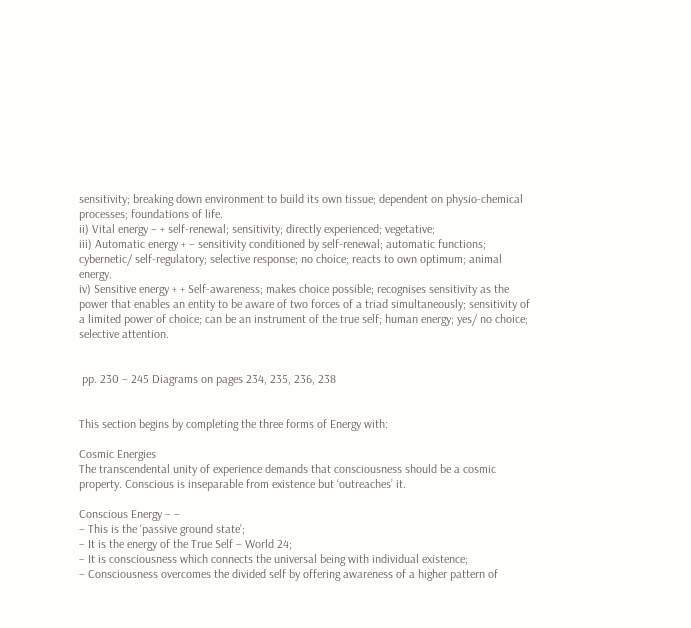sensitivity; breaking down environment to build its own tissue; dependent on physio-chemical processes; foundations of life.
ii) Vital energy – + self-renewal; sensitivity; directly experienced; vegetative;
iii) Automatic energy + – sensitivity conditioned by self-renewal; automatic functions; cybernetic/ self-regulatory; selective response; no choice; reacts to own optimum; animal energy.
iv) Sensitive energy + + Self-awareness; makes choice possible; recognises sensitivity as the power that enables an entity to be aware of two forces of a triad simultaneously; sensitivity of a limited power of choice; can be an instrument of the true self; human energy; yes/ no choice; selective attention.


 pp. 230 – 245 Diagrams on pages 234, 235, 236, 238


This section begins by completing the three forms of Energy with:

Cosmic Energies
The transcendental unity of experience demands that consciousness should be a cosmic property. Conscious is inseparable from existence but ‘outreaches’ it.

Conscious Energy – –
– This is the ‘passive ground state’;
– It is the energy of the True Self – World 24;
– It is consciousness which connects the universal being with individual existence;
– Consciousness overcomes the divided self by offering awareness of a higher pattern of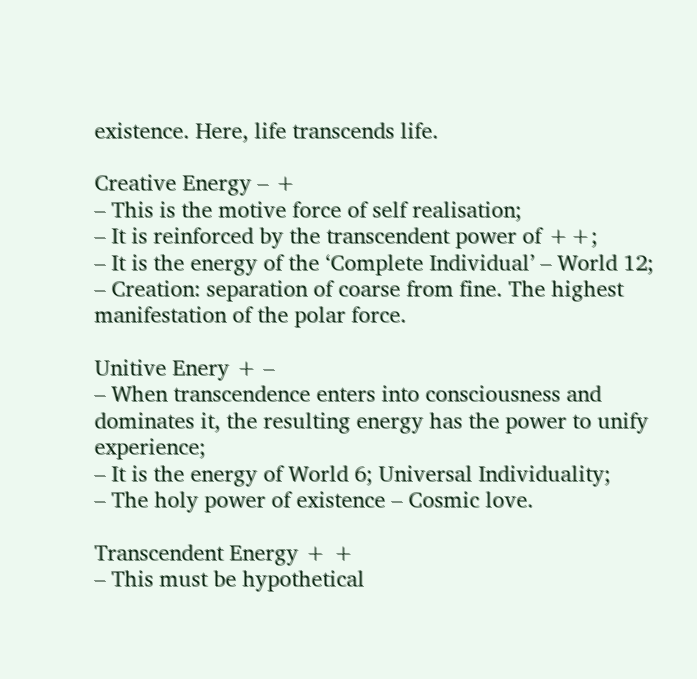existence. Here, life transcends life.

Creative Energy – +
– This is the motive force of self realisation;
– It is reinforced by the transcendent power of ++;
– It is the energy of the ‘Complete Individual’ – World 12;
– Creation: separation of coarse from fine. The highest manifestation of the polar force.

Unitive Enery + –
– When transcendence enters into consciousness and dominates it, the resulting energy has the power to unify experience;
– It is the energy of World 6; Universal Individuality;
– The holy power of existence – Cosmic love.

Transcendent Energy + +
– This must be hypothetical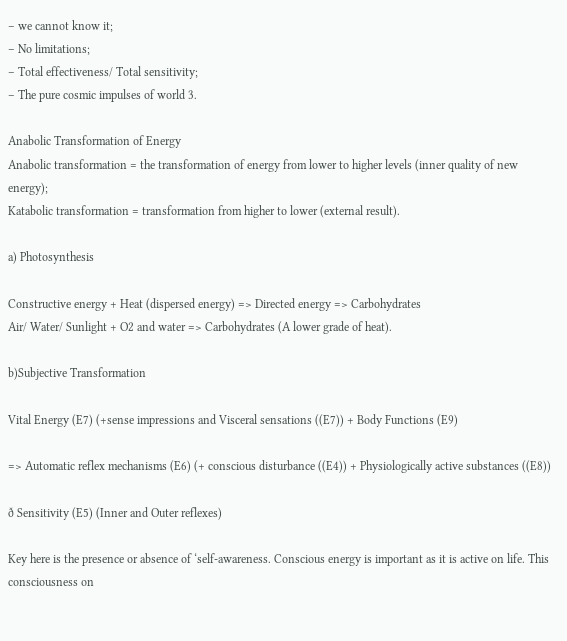– we cannot know it;
– No limitations;
– Total effectiveness/ Total sensitivity;
– The pure cosmic impulses of world 3.

Anabolic Transformation of Energy
Anabolic transformation = the transformation of energy from lower to higher levels (inner quality of new energy);
Katabolic transformation = transformation from higher to lower (external result).

a) Photosynthesis

Constructive energy + Heat (dispersed energy) => Directed energy => Carbohydrates
Air/ Water/ Sunlight + O2 and water => Carbohydrates (A lower grade of heat).

b)Subjective Transformation

Vital Energy (E7) (+sense impressions and Visceral sensations ((E7)) + Body Functions (E9)

=> Automatic reflex mechanisms (E6) (+ conscious disturbance ((E4)) + Physiologically active substances ((E8))

ð Sensitivity (E5) (Inner and Outer reflexes)

Key here is the presence or absence of ‘self-awareness. Conscious energy is important as it is active on life. This consciousness on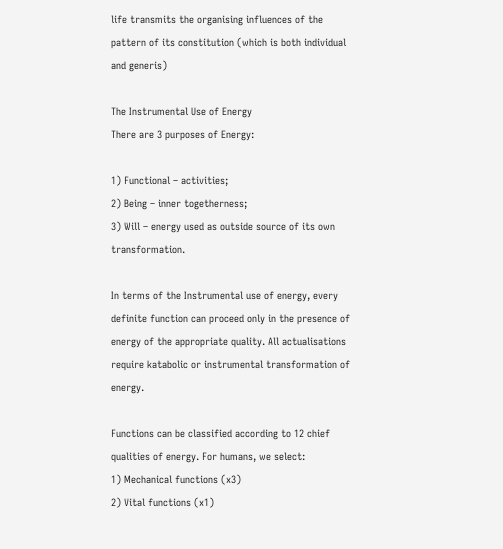life transmits the organising influences of the pattern of its constitution (which is both individual and generis)

The Instrumental Use of Energy
There are 3 purposes of Energy:

1) Functional – activities;
2) Being – inner togetherness;
3) Will – energy used as outside source of its own transformation.

In terms of the Instrumental use of energy, every definite function can proceed only in the presence of energy of the appropriate quality. All actualisations require katabolic or instrumental transformation of energy.

Functions can be classified according to 12 chief qualities of energy. For humans, we select:
1) Mechanical functions (x3)
2) Vital functions (x1)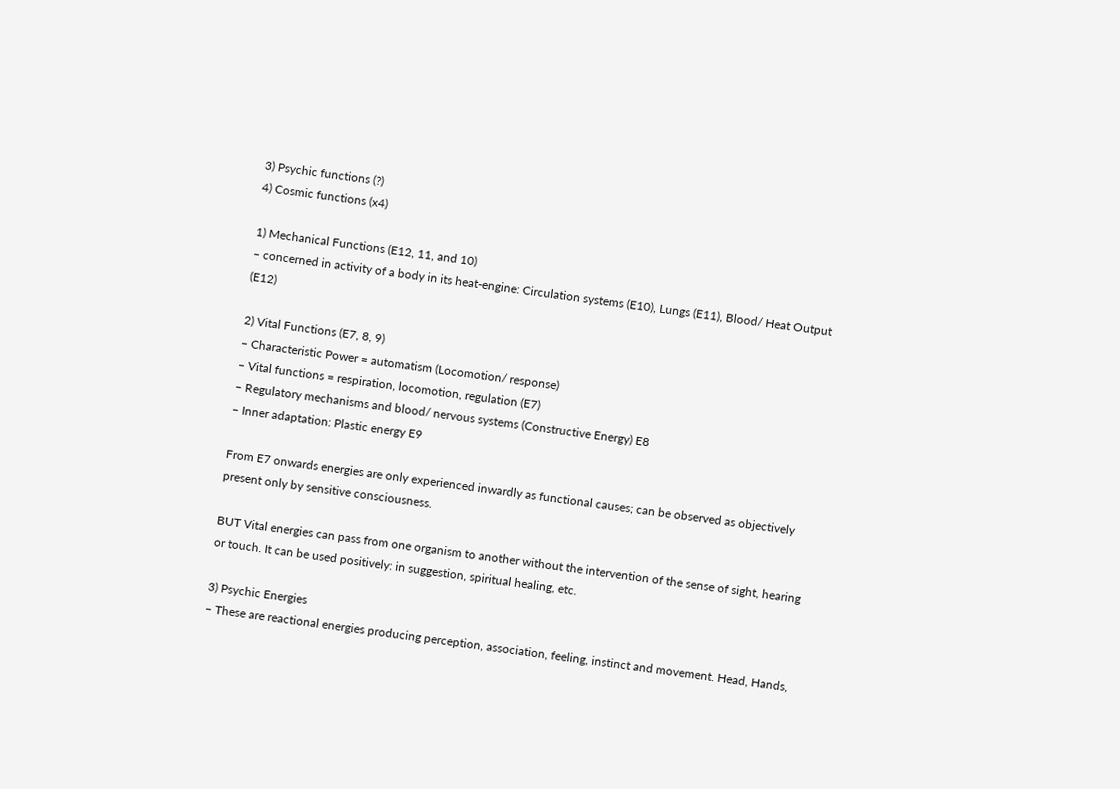3) Psychic functions (?)
4) Cosmic functions (x4)

1) Mechanical Functions (E12, 11, and 10)
– concerned in activity of a body in its heat-engine: Circulation systems (E10), Lungs (E11), Blood/ Heat Output (E12)

2) Vital Functions (E7, 8, 9)
– Characteristic Power = automatism (Locomotion/ response)
– Vital functions = respiration, locomotion, regulation (E7)
– Regulatory mechanisms and blood/ nervous systems (Constructive Energy) E8
– Inner adaptation: Plastic energy E9

From E7 onwards energies are only experienced inwardly as functional causes; can be observed as objectively present only by sensitive consciousness.

BUT Vital energies can pass from one organism to another without the intervention of the sense of sight, hearing or touch. It can be used positively: in suggestion, spiritual healing, etc.

3) Psychic Energies
– These are reactional energies producing perception, association, feeling, instinct and movement. Head, Hands,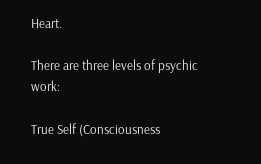Heart.

There are three levels of psychic work:

True Self (Consciousness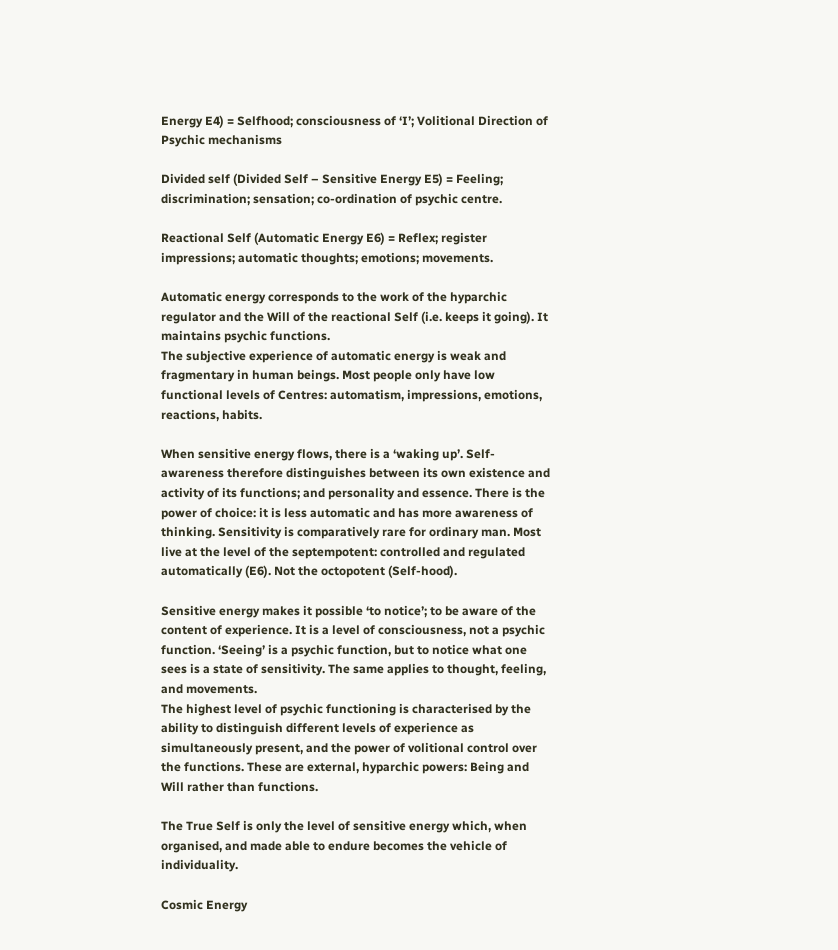Energy E4) = Selfhood; consciousness of ‘I’; Volitional Direction of Psychic mechanisms

Divided self (Divided Self – Sensitive Energy E5) = Feeling; discrimination; sensation; co-ordination of psychic centre.

Reactional Self (Automatic Energy E6) = Reflex; register impressions; automatic thoughts; emotions; movements.

Automatic energy corresponds to the work of the hyparchic regulator and the Will of the reactional Self (i.e. keeps it going). It maintains psychic functions.
The subjective experience of automatic energy is weak and fragmentary in human beings. Most people only have low functional levels of Centres: automatism, impressions, emotions, reactions, habits.

When sensitive energy flows, there is a ‘waking up’. Self- awareness therefore distinguishes between its own existence and activity of its functions; and personality and essence. There is the power of choice: it is less automatic and has more awareness of thinking. Sensitivity is comparatively rare for ordinary man. Most live at the level of the septempotent: controlled and regulated automatically (E6). Not the octopotent (Self-hood).

Sensitive energy makes it possible ‘to notice’; to be aware of the content of experience. It is a level of consciousness, not a psychic function. ‘Seeing’ is a psychic function, but to notice what one sees is a state of sensitivity. The same applies to thought, feeling, and movements.
The highest level of psychic functioning is characterised by the ability to distinguish different levels of experience as simultaneously present, and the power of volitional control over the functions. These are external, hyparchic powers: Being and Will rather than functions.

The True Self is only the level of sensitive energy which, when organised, and made able to endure becomes the vehicle of individuality.

Cosmic Energy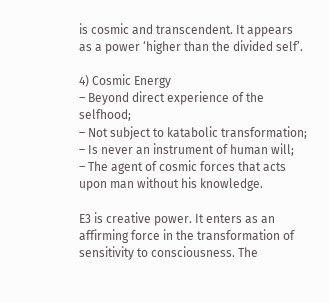is cosmic and transcendent. It appears as a power ‘higher than the divided self’.

4) Cosmic Energy
– Beyond direct experience of the selfhood;
– Not subject to katabolic transformation;
– Is never an instrument of human will;
– The agent of cosmic forces that acts upon man without his knowledge.

E3 is creative power. It enters as an affirming force in the transformation of sensitivity to consciousness. The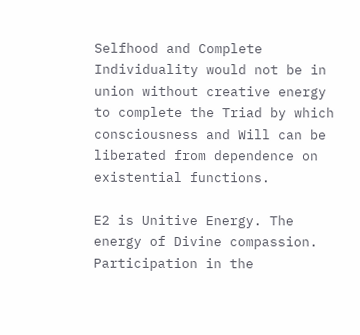Selfhood and Complete Individuality would not be in union without creative energy to complete the Triad by which consciousness and Will can be liberated from dependence on existential functions.

E2 is Unitive Energy. The energy of Divine compassion. Participation in the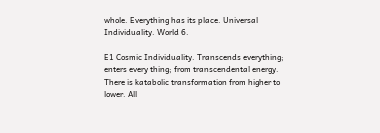whole. Everything has its place. Universal Individuality. World 6.

E1 Cosmic Individuality. Transcends everything; enters every thing; from transcendental energy. There is katabolic transformation from higher to lower. All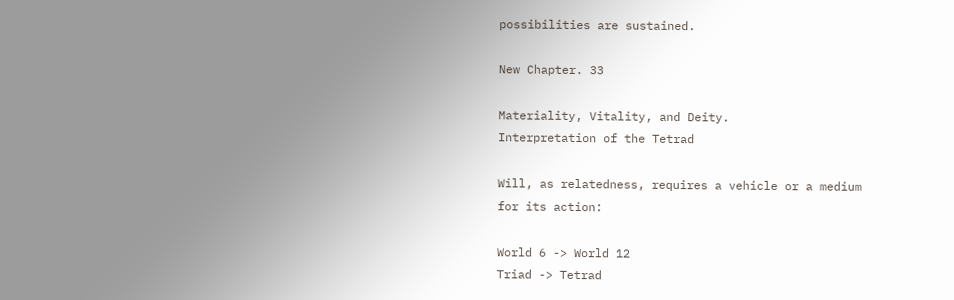possibilities are sustained.

New Chapter. 33

Materiality, Vitality, and Deity.
Interpretation of the Tetrad

Will, as relatedness, requires a vehicle or a medium for its action:

World 6 -> World 12
Triad -> Tetrad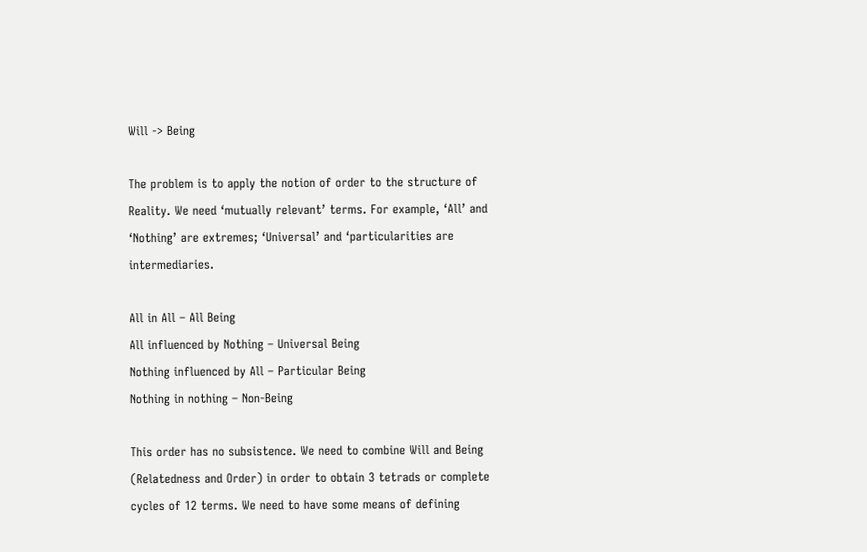Will -> Being

The problem is to apply the notion of order to the structure of Reality. We need ‘mutually relevant’ terms. For example, ‘All’ and ‘Nothing’ are extremes; ‘Universal’ and ‘particularities are intermediaries.

All in All – All Being
All influenced by Nothing – Universal Being
Nothing influenced by All – Particular Being
Nothing in nothing – Non-Being

This order has no subsistence. We need to combine Will and Being (Relatedness and Order) in order to obtain 3 tetrads or complete cycles of 12 terms. We need to have some means of defining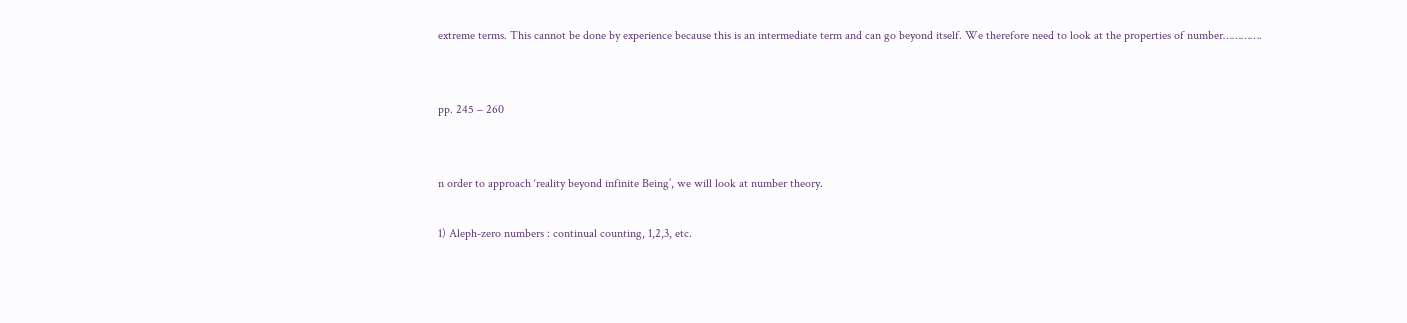extreme terms. This cannot be done by experience because this is an intermediate term and can go beyond itself. We therefore need to look at the properties of number………….


pp. 245 – 260


n order to approach ‘reality beyond infinite Being’, we will look at number theory.

1) Aleph-zero numbers : continual counting, 1,2,3, etc.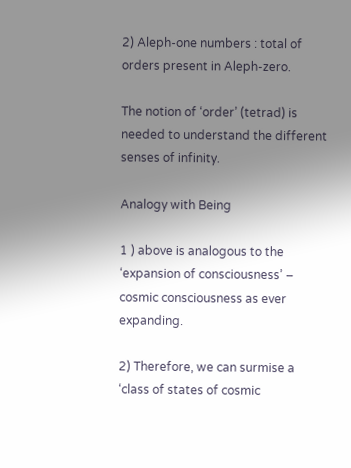2) Aleph-one numbers : total of orders present in Aleph-zero.

The notion of ‘order’ (tetrad) is needed to understand the different senses of infinity.

Analogy with Being

1 ) above is analogous to the ‘expansion of consciousness’ – cosmic consciousness as ever expanding.

2) Therefore, we can surmise a ‘class of states of cosmic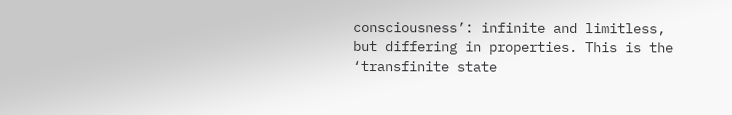consciousness’: infinite and limitless, but differing in properties. This is the ‘transfinite state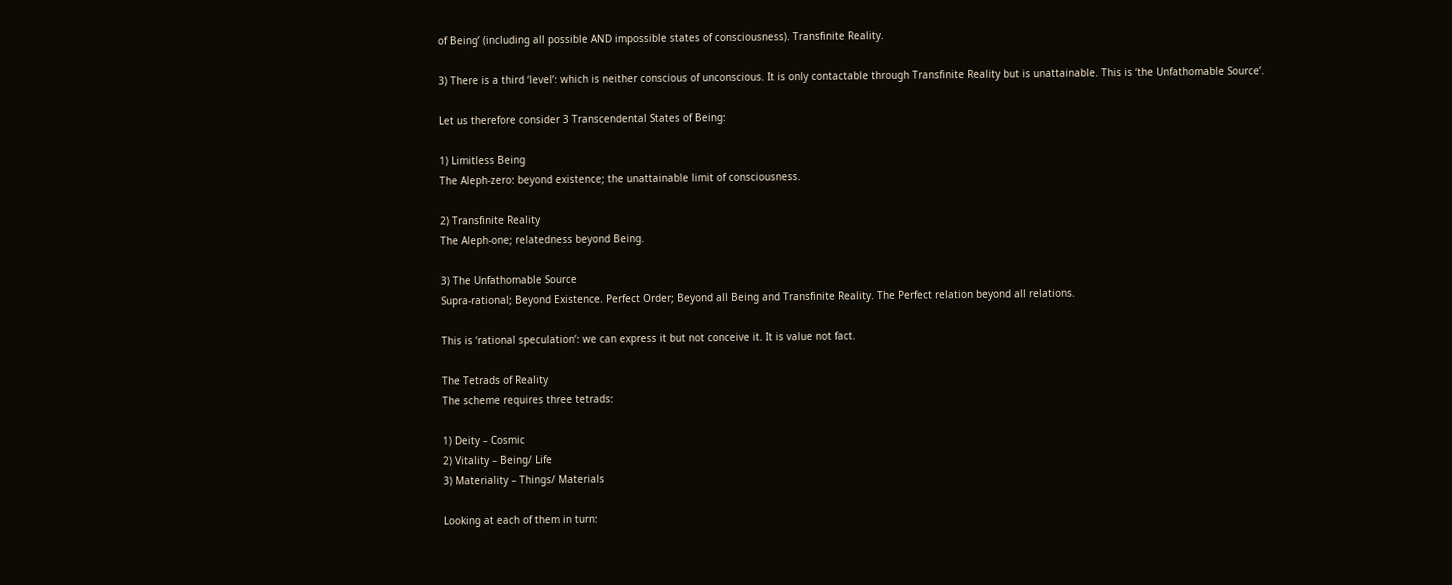of Being’ (including all possible AND impossible states of consciousness). Transfinite Reality.

3) There is a third ‘level’: which is neither conscious of unconscious. It is only contactable through Transfinite Reality but is unattainable. This is ‘the Unfathomable Source’.

Let us therefore consider 3 Transcendental States of Being:

1) Limitless Being
The Aleph-zero: beyond existence; the unattainable limit of consciousness.

2) Transfinite Reality
The Aleph-one; relatedness beyond Being.

3) The Unfathomable Source
Supra-rational; Beyond Existence. Perfect Order; Beyond all Being and Transfinite Reality. The Perfect relation beyond all relations.

This is ‘rational speculation’: we can express it but not conceive it. It is value not fact.

The Tetrads of Reality
The scheme requires three tetrads:

1) Deity – Cosmic
2) Vitality – Being/ Life
3) Materiality – Things/ Materials

Looking at each of them in turn: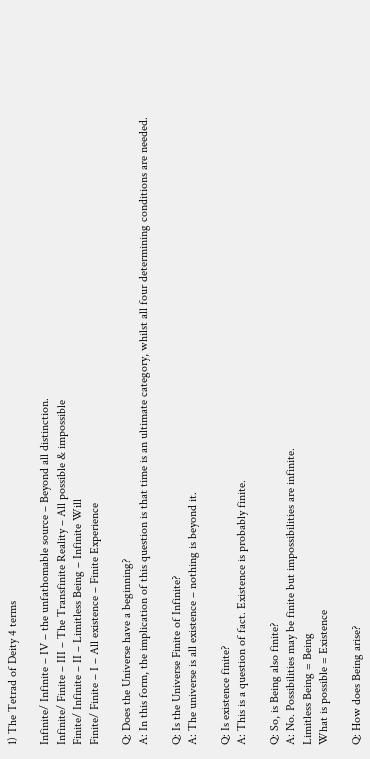1) The Tetrad of Deity 4 terms

Infinite/ Infinite – IV – the unfathomable source – Beyond all distinction.
Infinite/ Finite – III – The Transfinite Reality – All possible & impossible
Finite/ Infinite – II – Limitless Being – Infinite Will
Finite/ Finite – I – All existence – Finite Experience

Q: Does the Universe have a beginning?
A: In this form, the implication of this question is that time is an ultimate category, whilst all four determining conditions are needed.

Q: Is the Universe Finite of Infinite?
A: The universe is all existence – nothing is beyond it.

Q: Is existence finite?
A: This is a question of fact. Existence is probably finite.

Q: So, is Being also finite?
A: No. Possibilities may be finite but impossibilities are infinite.
Limitless Being = Being
What is possible = Existence

Q: How does Being arise?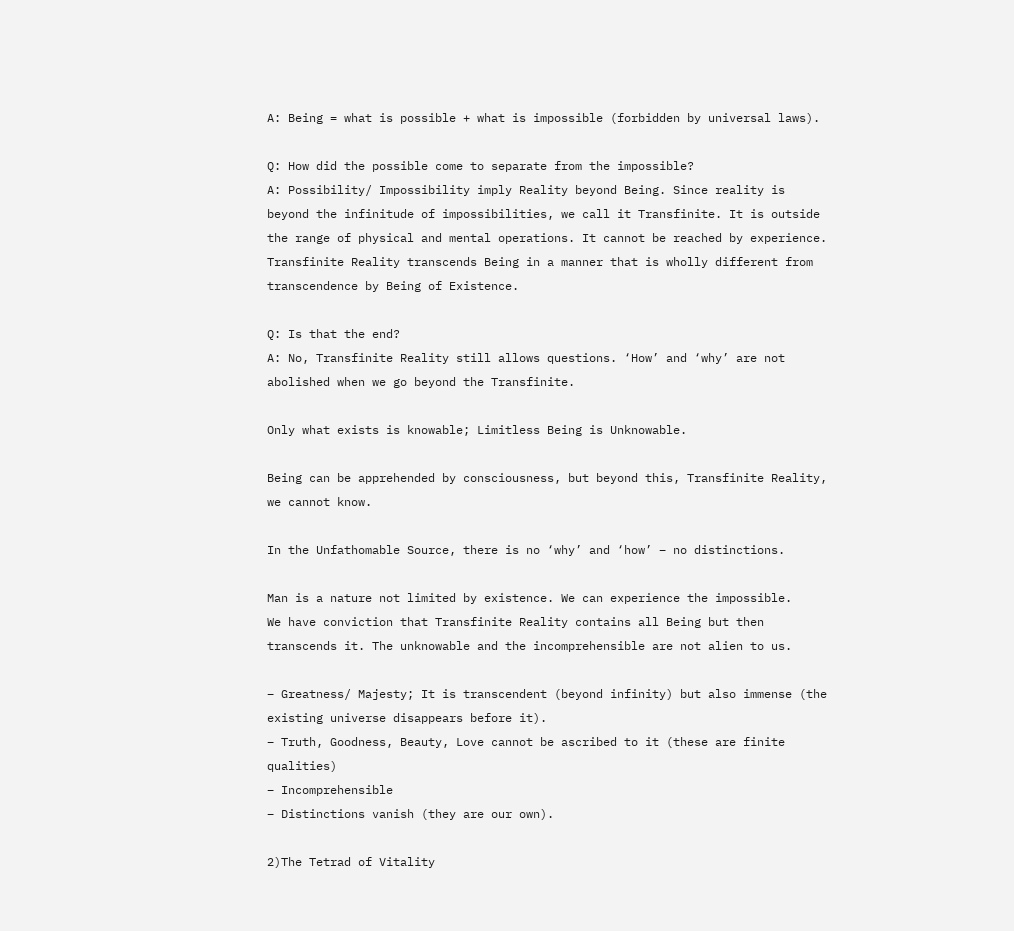A: Being = what is possible + what is impossible (forbidden by universal laws).

Q: How did the possible come to separate from the impossible?
A: Possibility/ Impossibility imply Reality beyond Being. Since reality is beyond the infinitude of impossibilities, we call it Transfinite. It is outside the range of physical and mental operations. It cannot be reached by experience. Transfinite Reality transcends Being in a manner that is wholly different from transcendence by Being of Existence.

Q: Is that the end?
A: No, Transfinite Reality still allows questions. ‘How’ and ‘why’ are not abolished when we go beyond the Transfinite.

Only what exists is knowable; Limitless Being is Unknowable.

Being can be apprehended by consciousness, but beyond this, Transfinite Reality, we cannot know.

In the Unfathomable Source, there is no ‘why’ and ‘how’ – no distinctions.

Man is a nature not limited by existence. We can experience the impossible.
We have conviction that Transfinite Reality contains all Being but then transcends it. The unknowable and the incomprehensible are not alien to us.

– Greatness/ Majesty; It is transcendent (beyond infinity) but also immense (the existing universe disappears before it).
– Truth, Goodness, Beauty, Love cannot be ascribed to it (these are finite qualities)
– Incomprehensible
– Distinctions vanish (they are our own).

2)The Tetrad of Vitality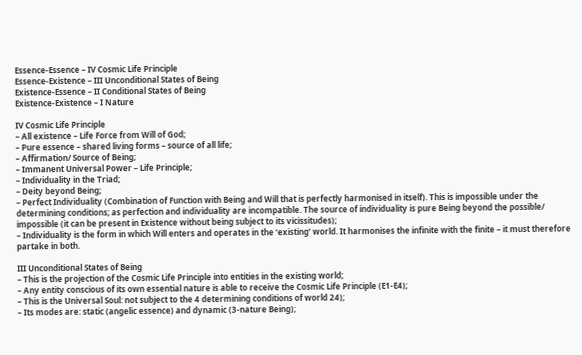Essence-Essence – IV Cosmic Life Principle
Essence-Existence – III Unconditional States of Being
Existence-Essence – II Conditional States of Being
Existence-Existence – I Nature

IV Cosmic Life Principle
– All existence – Life Force from Will of God;
– Pure essence – shared living forms – source of all life;
– Affirmation/ Source of Being;
– Immanent Universal Power – Life Principle;
– Individuality in the Triad;
– Deity beyond Being;
– Perfect Individuality (Combination of Function with Being and Will that is perfectly harmonised in itself). This is impossible under the determining conditions; as perfection and individuality are incompatible. The source of individuality is pure Being beyond the possible/ impossible (it can be present in Existence without being subject to its vicissitudes);
– Individuality is the form in which Will enters and operates in the ‘existing’ world. It harmonises the infinite with the finite – it must therefore partake in both.

III Unconditional States of Being
– This is the projection of the Cosmic Life Principle into entities in the existing world;
– Any entity conscious of its own essential nature is able to receive the Cosmic Life Principle (E1-E4);
– This is the Universal Soul: not subject to the 4 determining conditions of world 24);
– Its modes are: static (angelic essence) and dynamic (3-nature Being);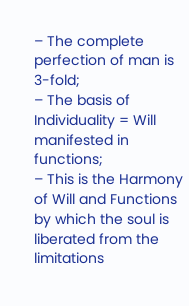– The complete perfection of man is 3-fold;
– The basis of Individuality = Will manifested in functions;
– This is the Harmony of Will and Functions by which the soul is liberated from the limitations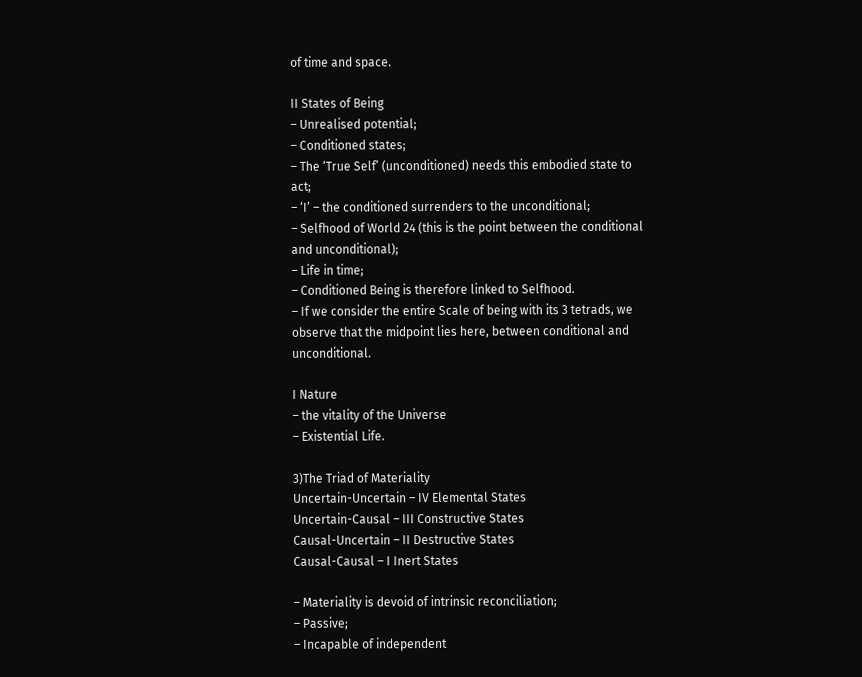of time and space.

II States of Being
– Unrealised potential;
– Conditioned states;
– The ‘True Self’ (unconditioned) needs this embodied state to act;
– ‘I’ – the conditioned surrenders to the unconditional;
– Selfhood of World 24 (this is the point between the conditional and unconditional);
– Life in time;
– Conditioned Being is therefore linked to Selfhood.
– If we consider the entire Scale of being with its 3 tetrads, we observe that the midpoint lies here, between conditional and unconditional.

I Nature
– the vitality of the Universe
– Existential Life.

3)The Triad of Materiality
Uncertain-Uncertain – IV Elemental States
Uncertain-Causal – III Constructive States
Causal-Uncertain – II Destructive States
Causal-Causal – I Inert States

– Materiality is devoid of intrinsic reconciliation;
– Passive;
– Incapable of independent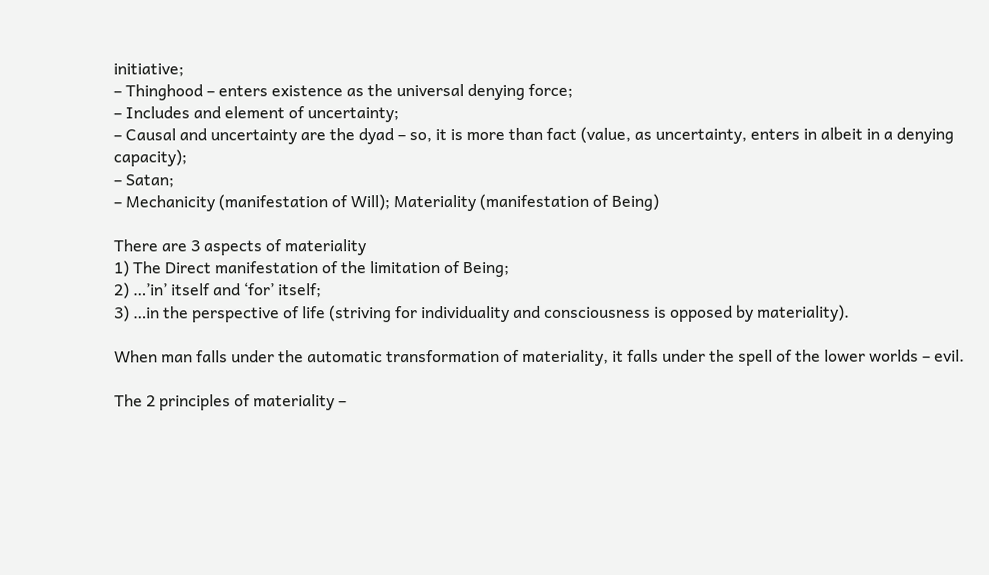initiative;
– Thinghood – enters existence as the universal denying force;
– Includes and element of uncertainty;
– Causal and uncertainty are the dyad – so, it is more than fact (value, as uncertainty, enters in albeit in a denying capacity);
– Satan;
– Mechanicity (manifestation of Will); Materiality (manifestation of Being)

There are 3 aspects of materiality
1) The Direct manifestation of the limitation of Being;
2) …’in’ itself and ‘for’ itself;
3) …in the perspective of life (striving for individuality and consciousness is opposed by materiality).

When man falls under the automatic transformation of materiality, it falls under the spell of the lower worlds – evil.

The 2 principles of materiality –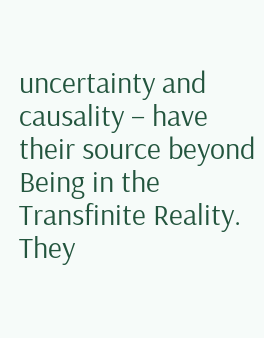uncertainty and causality – have their source beyond Being in the Transfinite Reality. They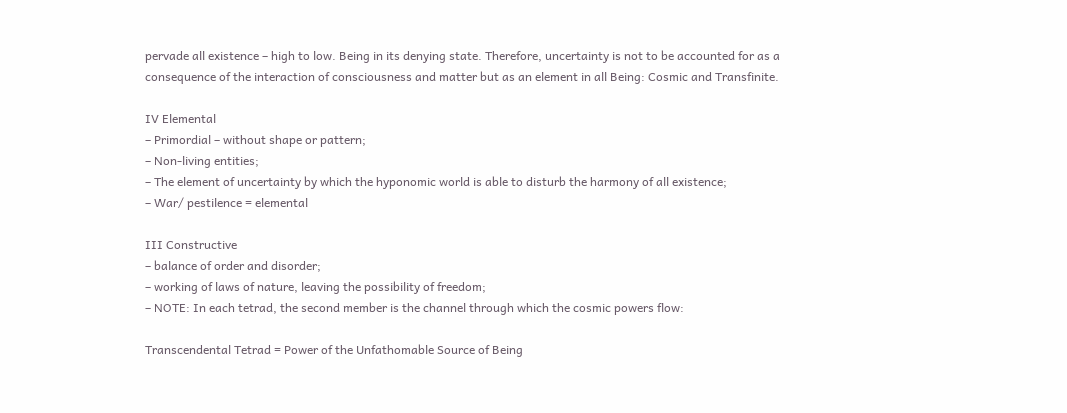pervade all existence – high to low. Being in its denying state. Therefore, uncertainty is not to be accounted for as a consequence of the interaction of consciousness and matter but as an element in all Being: Cosmic and Transfinite.

IV Elemental
– Primordial – without shape or pattern;
– Non-living entities;
– The element of uncertainty by which the hyponomic world is able to disturb the harmony of all existence;
– War/ pestilence = elemental

III Constructive
– balance of order and disorder;
– working of laws of nature, leaving the possibility of freedom;
– NOTE: In each tetrad, the second member is the channel through which the cosmic powers flow:

Transcendental Tetrad = Power of the Unfathomable Source of Being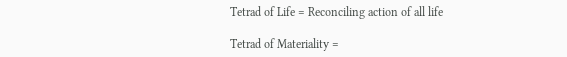Tetrad of Life = Reconciling action of all life

Tetrad of Materiality =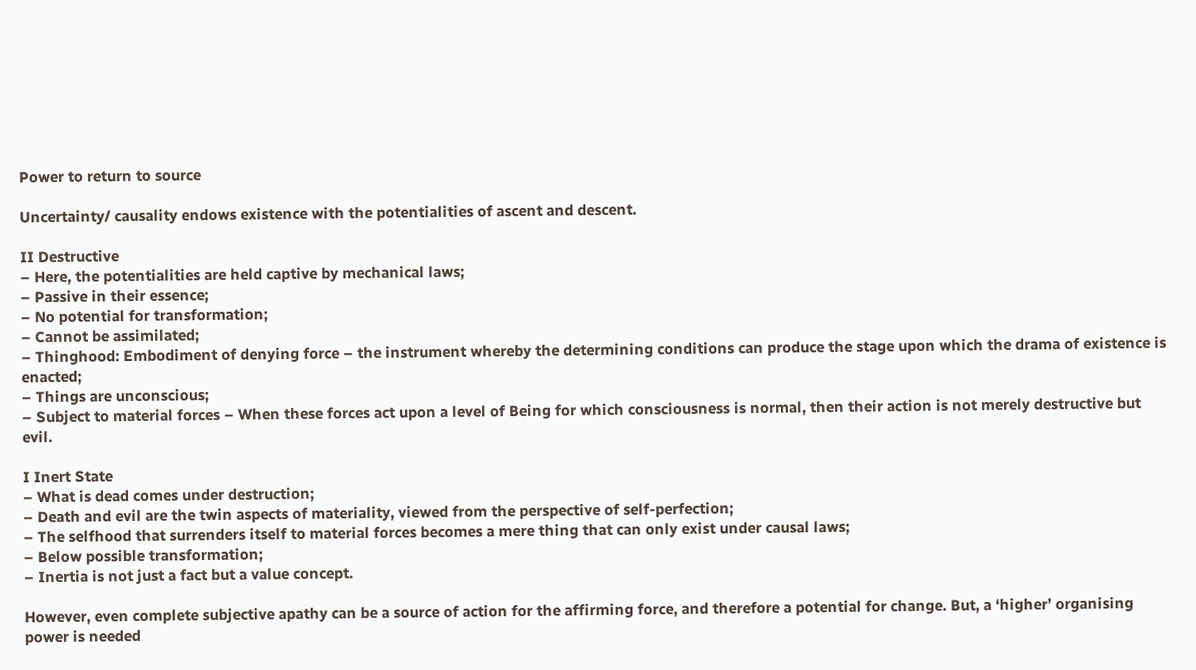Power to return to source

Uncertainty/ causality endows existence with the potentialities of ascent and descent.

II Destructive
– Here, the potentialities are held captive by mechanical laws;
– Passive in their essence;
– No potential for transformation;
– Cannot be assimilated;
– Thinghood: Embodiment of denying force – the instrument whereby the determining conditions can produce the stage upon which the drama of existence is enacted;
– Things are unconscious;
– Subject to material forces – When these forces act upon a level of Being for which consciousness is normal, then their action is not merely destructive but evil.

I Inert State
– What is dead comes under destruction;
– Death and evil are the twin aspects of materiality, viewed from the perspective of self-perfection;
– The selfhood that surrenders itself to material forces becomes a mere thing that can only exist under causal laws;
– Below possible transformation;
– Inertia is not just a fact but a value concept.

However, even complete subjective apathy can be a source of action for the affirming force, and therefore a potential for change. But, a ‘higher’ organising power is needed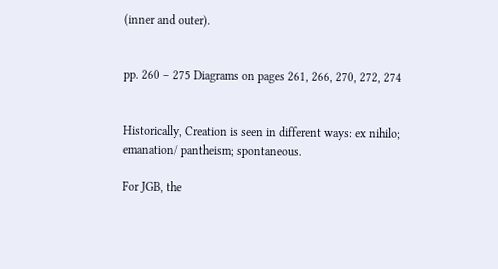(inner and outer).


pp. 260 – 275 Diagrams on pages 261, 266, 270, 272, 274


Historically, Creation is seen in different ways: ex nihilo; emanation/ pantheism; spontaneous.

For JGB, the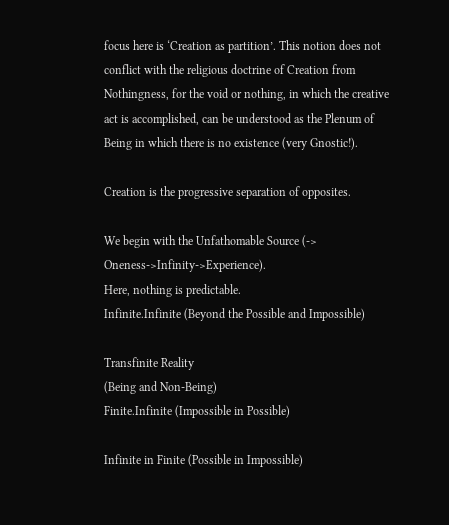focus here is ‘Creation as partition’. This notion does not conflict with the religious doctrine of Creation from Nothingness, for the void or nothing, in which the creative act is accomplished, can be understood as the Plenum of Being in which there is no existence (very Gnostic!).

Creation is the progressive separation of opposites.

We begin with the Unfathomable Source (-> Oneness->Infinity->Experience).
Here, nothing is predictable.
Infinite.Infinite (Beyond the Possible and Impossible)

Transfinite Reality
(Being and Non-Being)
Finite.Infinite (Impossible in Possible)

Infinite in Finite (Possible in Impossible)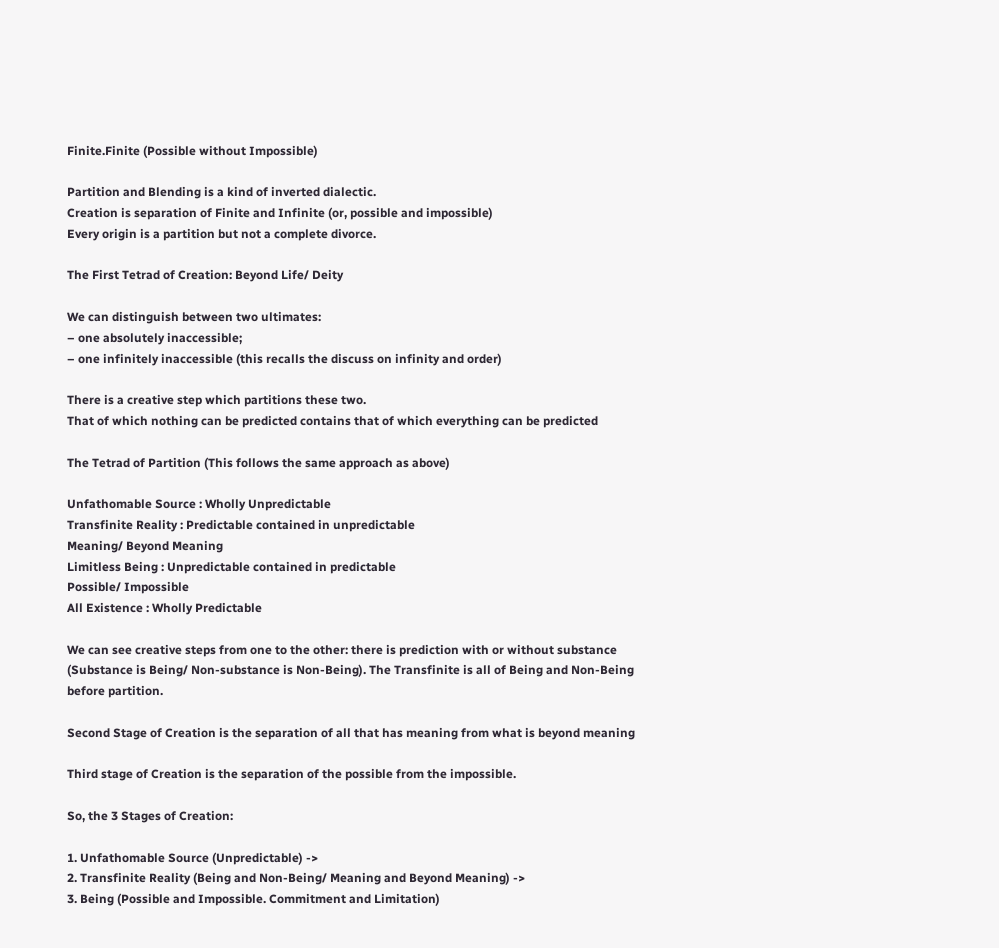Finite.Finite (Possible without Impossible)

Partition and Blending is a kind of inverted dialectic.
Creation is separation of Finite and Infinite (or, possible and impossible)
Every origin is a partition but not a complete divorce.

The First Tetrad of Creation: Beyond Life/ Deity

We can distinguish between two ultimates:
– one absolutely inaccessible;
– one infinitely inaccessible (this recalls the discuss on infinity and order)

There is a creative step which partitions these two.
That of which nothing can be predicted contains that of which everything can be predicted

The Tetrad of Partition (This follows the same approach as above)

Unfathomable Source : Wholly Unpredictable
Transfinite Reality : Predictable contained in unpredictable
Meaning/ Beyond Meaning
Limitless Being : Unpredictable contained in predictable
Possible/ Impossible
All Existence : Wholly Predictable

We can see creative steps from one to the other: there is prediction with or without substance (Substance is Being/ Non-substance is Non-Being). The Transfinite is all of Being and Non-Being before partition.

Second Stage of Creation is the separation of all that has meaning from what is beyond meaning

Third stage of Creation is the separation of the possible from the impossible.

So, the 3 Stages of Creation:

1. Unfathomable Source (Unpredictable) ->
2. Transfinite Reality (Being and Non-Being/ Meaning and Beyond Meaning) ->
3. Being (Possible and Impossible. Commitment and Limitation)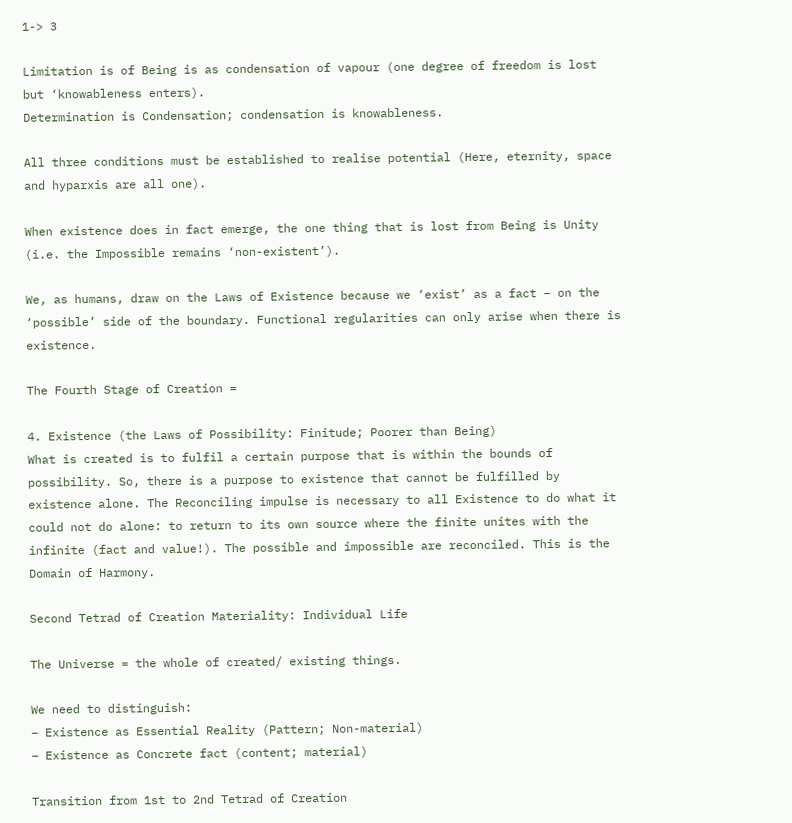1-> 3

Limitation is of Being is as condensation of vapour (one degree of freedom is lost but ‘knowableness enters).
Determination is Condensation; condensation is knowableness.

All three conditions must be established to realise potential (Here, eternity, space and hyparxis are all one).

When existence does in fact emerge, the one thing that is lost from Being is Unity (i.e. the Impossible remains ‘non-existent’).

We, as humans, draw on the Laws of Existence because we ‘exist’ as a fact – on the ‘possible’ side of the boundary. Functional regularities can only arise when there is existence.

The Fourth Stage of Creation =

4. Existence (the Laws of Possibility: Finitude; Poorer than Being)
What is created is to fulfil a certain purpose that is within the bounds of possibility. So, there is a purpose to existence that cannot be fulfilled by existence alone. The Reconciling impulse is necessary to all Existence to do what it could not do alone: to return to its own source where the finite unites with the infinite (fact and value!). The possible and impossible are reconciled. This is the Domain of Harmony.

Second Tetrad of Creation Materiality: Individual Life

The Universe = the whole of created/ existing things.

We need to distinguish:
– Existence as Essential Reality (Pattern; Non-material)
– Existence as Concrete fact (content; material)

Transition from 1st to 2nd Tetrad of Creation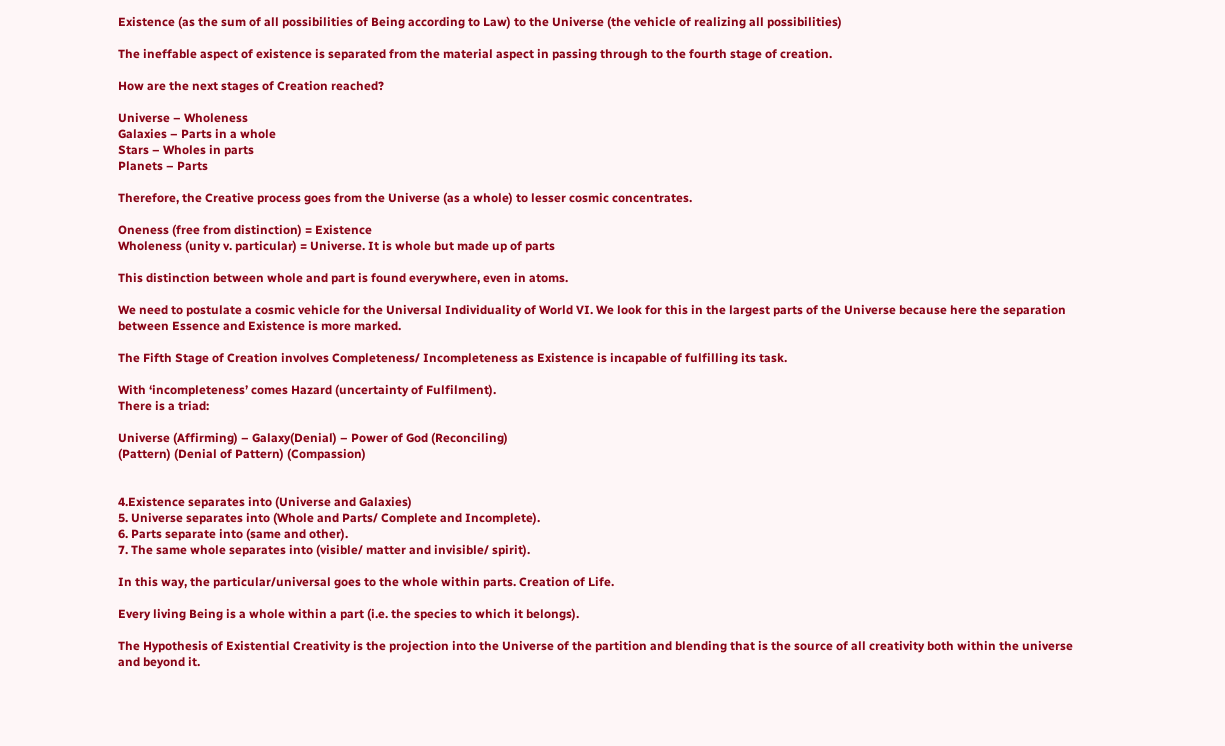Existence (as the sum of all possibilities of Being according to Law) to the Universe (the vehicle of realizing all possibilities)

The ineffable aspect of existence is separated from the material aspect in passing through to the fourth stage of creation.

How are the next stages of Creation reached?

Universe – Wholeness
Galaxies – Parts in a whole
Stars – Wholes in parts
Planets – Parts

Therefore, the Creative process goes from the Universe (as a whole) to lesser cosmic concentrates.

Oneness (free from distinction) = Existence
Wholeness (unity v. particular) = Universe. It is whole but made up of parts

This distinction between whole and part is found everywhere, even in atoms.

We need to postulate a cosmic vehicle for the Universal Individuality of World VI. We look for this in the largest parts of the Universe because here the separation between Essence and Existence is more marked.

The Fifth Stage of Creation involves Completeness/ Incompleteness as Existence is incapable of fulfilling its task.

With ‘incompleteness’ comes Hazard (uncertainty of Fulfilment).
There is a triad:

Universe (Affirming) – Galaxy(Denial) – Power of God (Reconciling)
(Pattern) (Denial of Pattern) (Compassion)


4.Existence separates into (Universe and Galaxies)
5. Universe separates into (Whole and Parts/ Complete and Incomplete).
6. Parts separate into (same and other).
7. The same whole separates into (visible/ matter and invisible/ spirit).

In this way, the particular/universal goes to the whole within parts. Creation of Life.

Every living Being is a whole within a part (i.e. the species to which it belongs).

The Hypothesis of Existential Creativity is the projection into the Universe of the partition and blending that is the source of all creativity both within the universe and beyond it.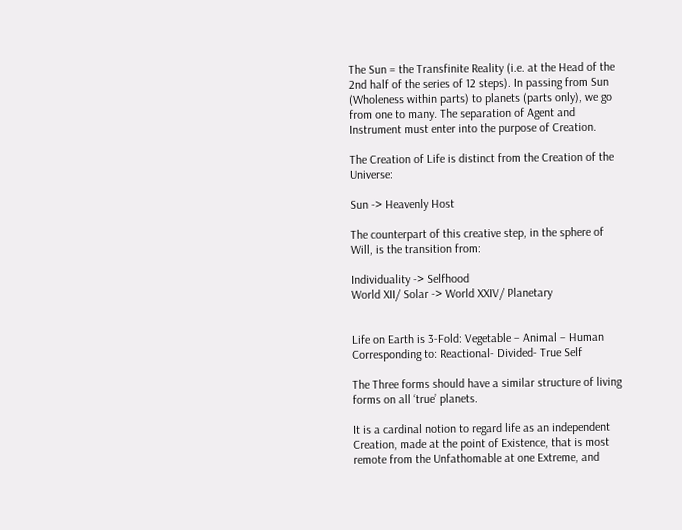The Sun = the Transfinite Reality (i.e. at the Head of the 2nd half of the series of 12 steps). In passing from Sun (Wholeness within parts) to planets (parts only), we go from one to many. The separation of Agent and Instrument must enter into the purpose of Creation.

The Creation of Life is distinct from the Creation of the Universe:

Sun -> Heavenly Host

The counterpart of this creative step, in the sphere of Will, is the transition from:

Individuality -> Selfhood
World XII/ Solar -> World XXIV/ Planetary


Life on Earth is 3-Fold: Vegetable – Animal – Human
Corresponding to: Reactional- Divided- True Self

The Three forms should have a similar structure of living forms on all ‘true’ planets.

It is a cardinal notion to regard life as an independent Creation, made at the point of Existence, that is most remote from the Unfathomable at one Extreme, and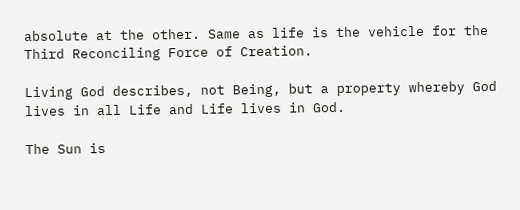absolute at the other. Same as life is the vehicle for the Third Reconciling Force of Creation.

Living God describes, not Being, but a property whereby God lives in all Life and Life lives in God.

The Sun is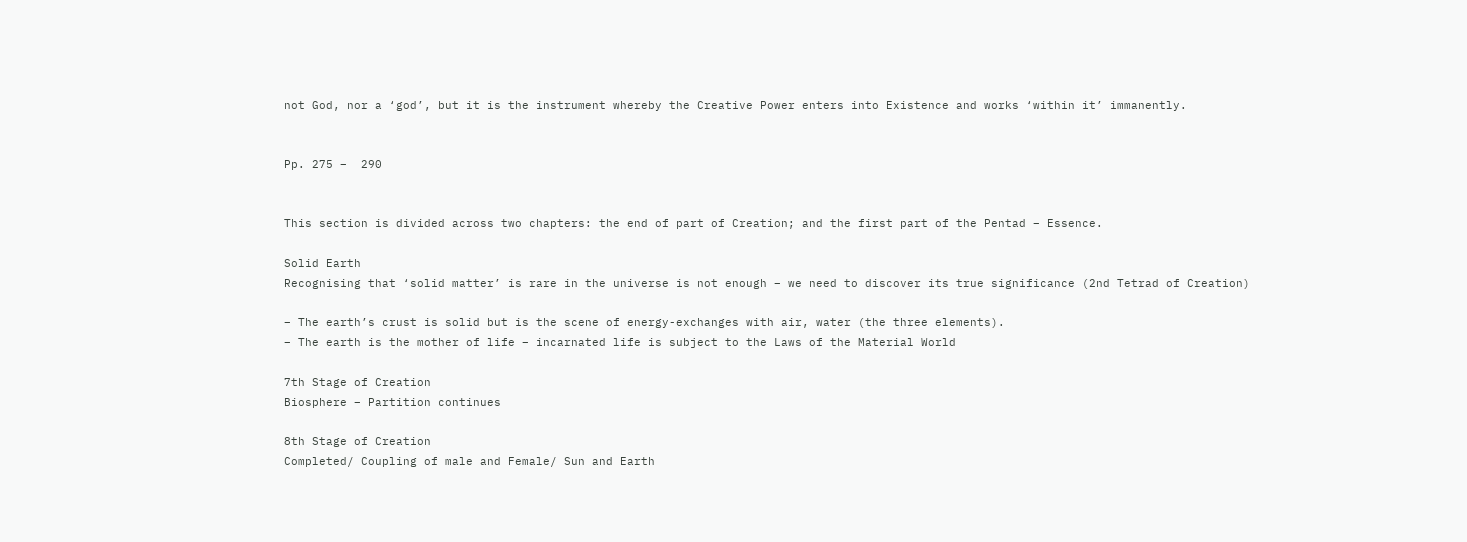not God, nor a ‘god’, but it is the instrument whereby the Creative Power enters into Existence and works ‘within it’ immanently.


Pp. 275 –  290


This section is divided across two chapters: the end of part of Creation; and the first part of the Pentad – Essence.

Solid Earth
Recognising that ‘solid matter’ is rare in the universe is not enough – we need to discover its true significance (2nd Tetrad of Creation)

– The earth’s crust is solid but is the scene of energy-exchanges with air, water (the three elements).
– The earth is the mother of life – incarnated life is subject to the Laws of the Material World

7th Stage of Creation
Biosphere – Partition continues

8th Stage of Creation
Completed/ Coupling of male and Female/ Sun and Earth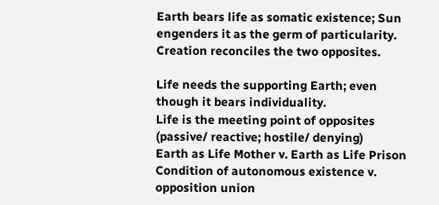Earth bears life as somatic existence; Sun engenders it as the germ of particularity.
Creation reconciles the two opposites.

Life needs the supporting Earth; even though it bears individuality.
Life is the meeting point of opposites (passive/ reactive; hostile/ denying)
Earth as Life Mother v. Earth as Life Prison
Condition of autonomous existence v. opposition union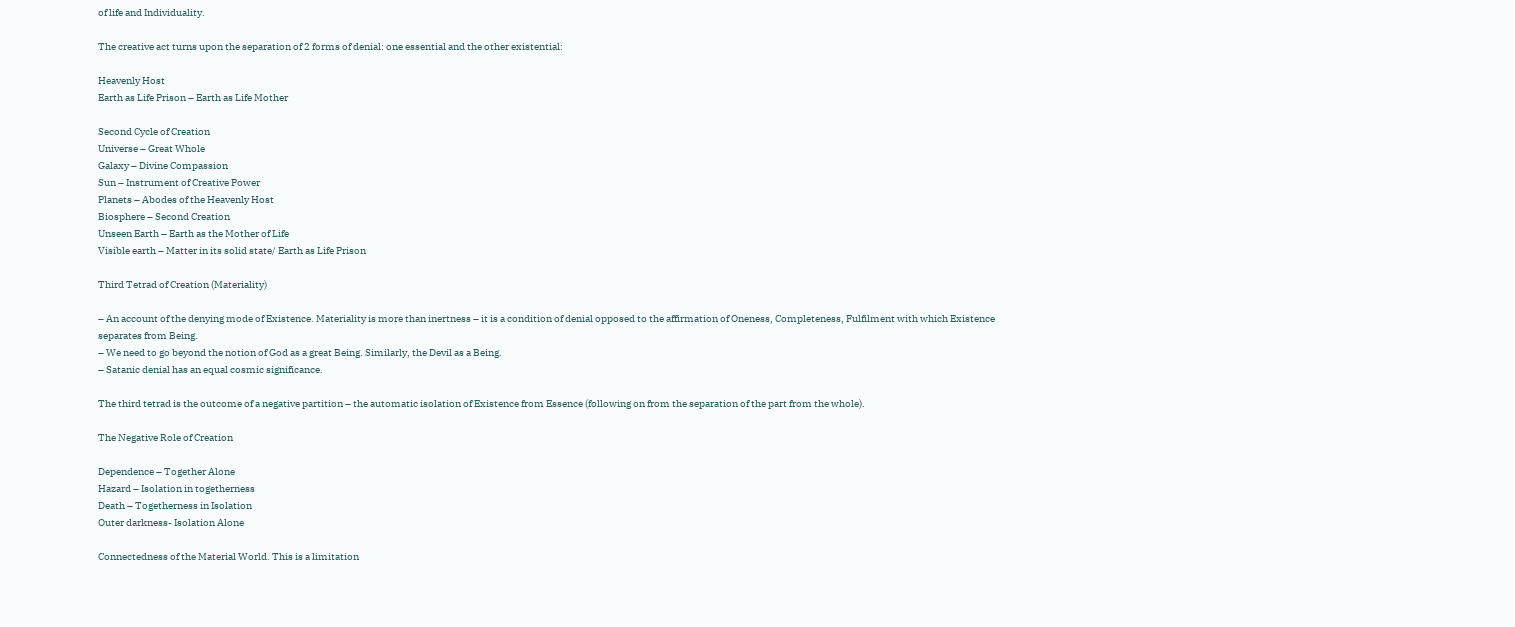of life and Individuality.

The creative act turns upon the separation of 2 forms of denial: one essential and the other existential:

Heavenly Host
Earth as Life Prison – Earth as Life Mother

Second Cycle of Creation
Universe – Great Whole
Galaxy – Divine Compassion
Sun – Instrument of Creative Power
Planets – Abodes of the Heavenly Host
Biosphere – Second Creation
Unseen Earth – Earth as the Mother of Life
Visible earth – Matter in its solid state/ Earth as Life Prison

Third Tetrad of Creation (Materiality)

– An account of the denying mode of Existence. Materiality is more than inertness – it is a condition of denial opposed to the affirmation of Oneness, Completeness, Fulfilment with which Existence separates from Being.
– We need to go beyond the notion of God as a great Being. Similarly, the Devil as a Being.
– Satanic denial has an equal cosmic significance.

The third tetrad is the outcome of a negative partition – the automatic isolation of Existence from Essence (following on from the separation of the part from the whole).

The Negative Role of Creation

Dependence – Together Alone
Hazard – Isolation in togetherness
Death – Togetherness in Isolation
Outer darkness- Isolation Alone

Connectedness of the Material World. This is a limitation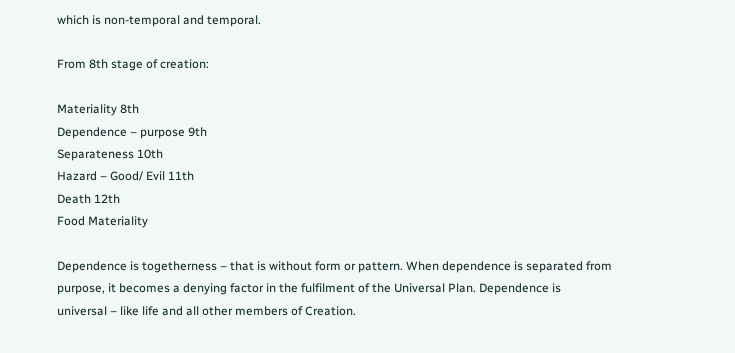which is non-temporal and temporal.

From 8th stage of creation:

Materiality 8th
Dependence – purpose 9th
Separateness 10th
Hazard – Good/ Evil 11th
Death 12th
Food Materiality

Dependence is togetherness – that is without form or pattern. When dependence is separated from purpose, it becomes a denying factor in the fulfilment of the Universal Plan. Dependence is universal – like life and all other members of Creation.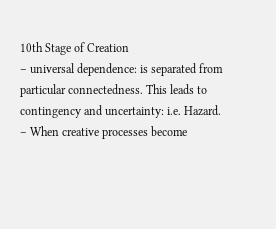10th Stage of Creation
– universal dependence: is separated from particular connectedness. This leads to contingency and uncertainty: i.e. Hazard.
– When creative processes become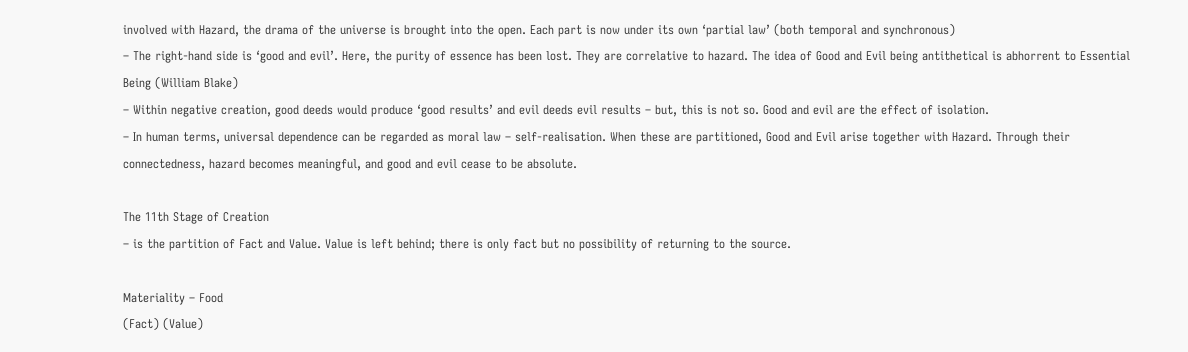involved with Hazard, the drama of the universe is brought into the open. Each part is now under its own ‘partial law’ (both temporal and synchronous)
– The right-hand side is ‘good and evil’. Here, the purity of essence has been lost. They are correlative to hazard. The idea of Good and Evil being antithetical is abhorrent to Essential Being (William Blake)
– Within negative creation, good deeds would produce ‘good results’ and evil deeds evil results – but, this is not so. Good and evil are the effect of isolation.
– In human terms, universal dependence can be regarded as moral law – self-realisation. When these are partitioned, Good and Evil arise together with Hazard. Through their connectedness, hazard becomes meaningful, and good and evil cease to be absolute.

The 11th Stage of Creation
– is the partition of Fact and Value. Value is left behind; there is only fact but no possibility of returning to the source.

Materiality – Food
(Fact) (Value)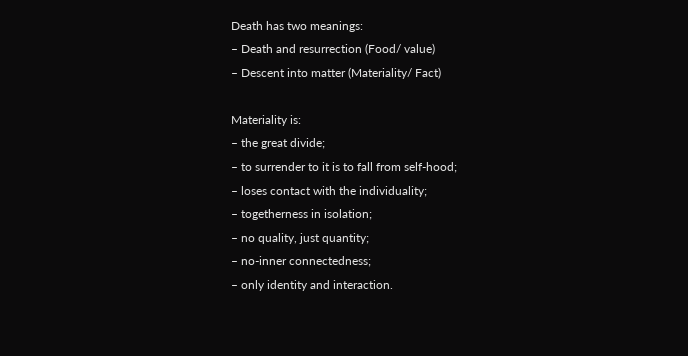Death has two meanings:
– Death and resurrection (Food/ value)
– Descent into matter (Materiality/ Fact)

Materiality is:
– the great divide;
– to surrender to it is to fall from self-hood;
– loses contact with the individuality;
– togetherness in isolation;
– no quality, just quantity;
– no-inner connectedness;
– only identity and interaction.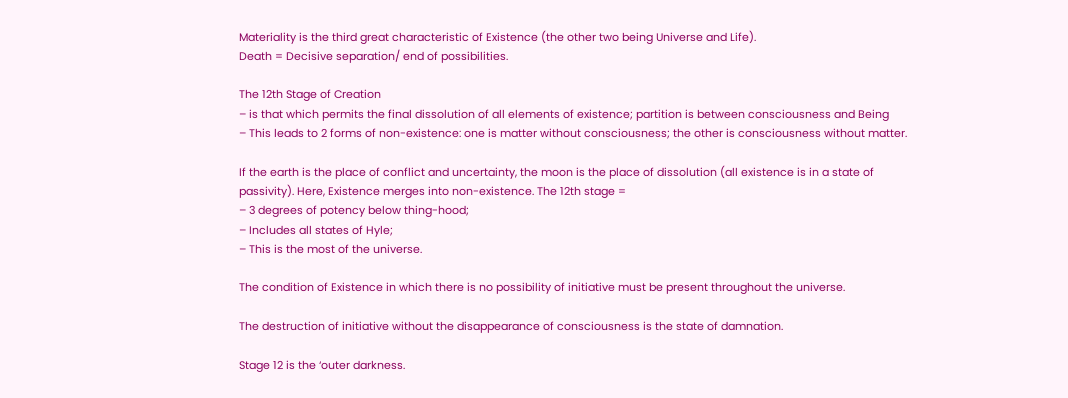Materiality is the third great characteristic of Existence (the other two being Universe and Life).
Death = Decisive separation/ end of possibilities.

The 12th Stage of Creation
– is that which permits the final dissolution of all elements of existence; partition is between consciousness and Being
– This leads to 2 forms of non-existence: one is matter without consciousness; the other is consciousness without matter.

If the earth is the place of conflict and uncertainty, the moon is the place of dissolution (all existence is in a state of passivity). Here, Existence merges into non-existence. The 12th stage =
– 3 degrees of potency below thing-hood;
– Includes all states of Hyle;
– This is the most of the universe.

The condition of Existence in which there is no possibility of initiative must be present throughout the universe.

The destruction of initiative without the disappearance of consciousness is the state of damnation.

Stage 12 is the ‘outer darkness.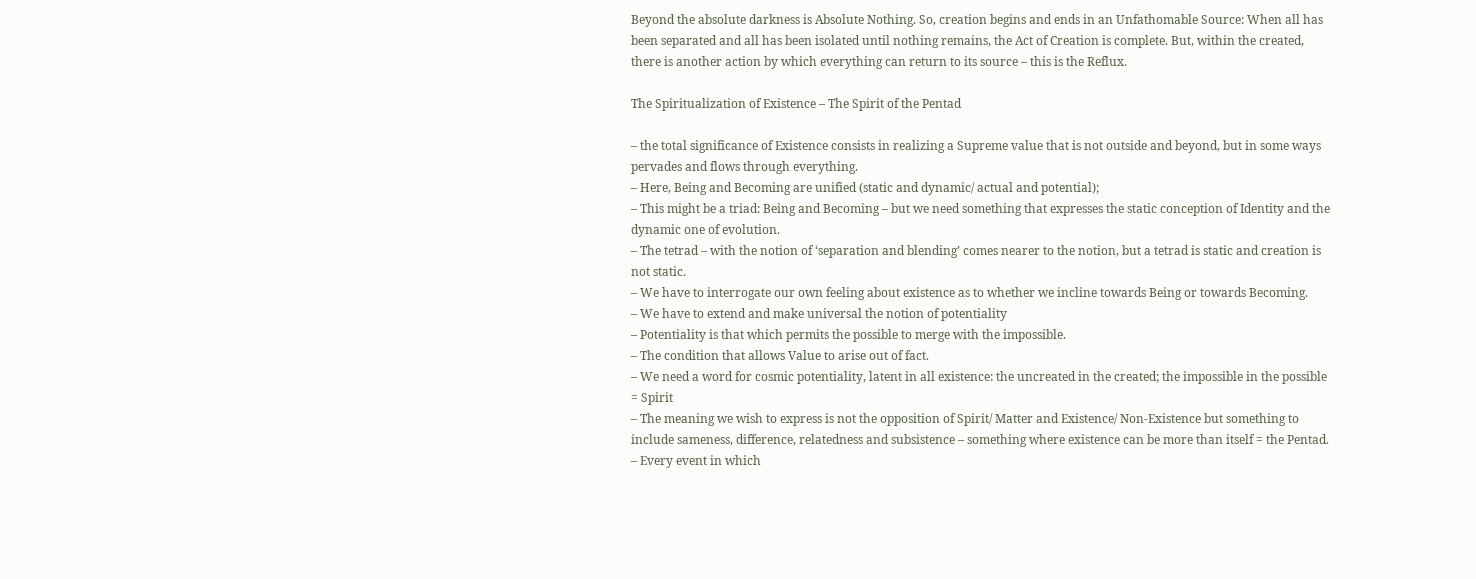Beyond the absolute darkness is Absolute Nothing. So, creation begins and ends in an Unfathomable Source: When all has been separated and all has been isolated until nothing remains, the Act of Creation is complete. But, within the created, there is another action by which everything can return to its source – this is the Reflux.

The Spiritualization of Existence – The Spirit of the Pentad

– the total significance of Existence consists in realizing a Supreme value that is not outside and beyond, but in some ways pervades and flows through everything.
– Here, Being and Becoming are unified (static and dynamic/ actual and potential);
– This might be a triad: Being and Becoming – but we need something that expresses the static conception of Identity and the dynamic one of evolution.
– The tetrad – with the notion of ‘separation and blending’ comes nearer to the notion, but a tetrad is static and creation is not static.
– We have to interrogate our own feeling about existence as to whether we incline towards Being or towards Becoming.
– We have to extend and make universal the notion of potentiality
– Potentiality is that which permits the possible to merge with the impossible.
– The condition that allows Value to arise out of fact.
– We need a word for cosmic potentiality, latent in all existence: the uncreated in the created; the impossible in the possible = Spirit
– The meaning we wish to express is not the opposition of Spirit/ Matter and Existence/ Non-Existence but something to include sameness, difference, relatedness and subsistence – something where existence can be more than itself = the Pentad.
– Every event in which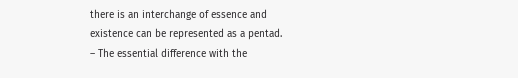there is an interchange of essence and existence can be represented as a pentad.
– The essential difference with the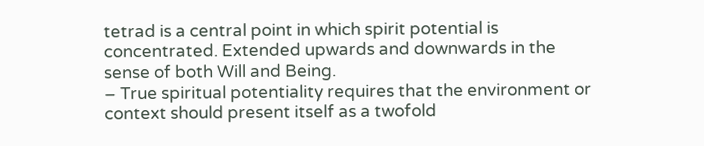tetrad is a central point in which spirit potential is concentrated. Extended upwards and downwards in the sense of both Will and Being.
– True spiritual potentiality requires that the environment or context should present itself as a twofold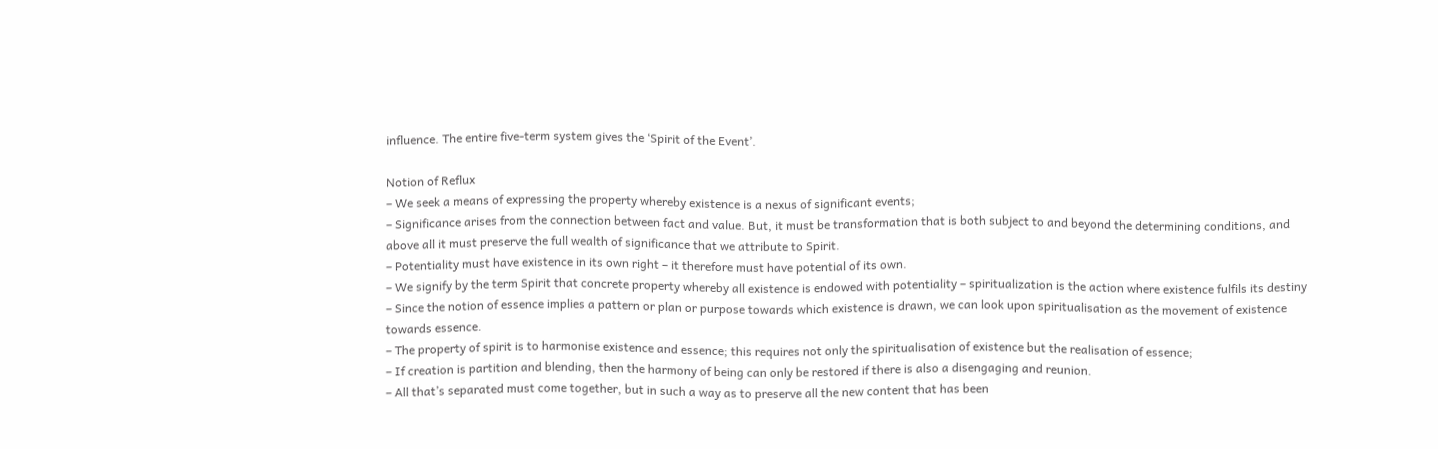influence. The entire five-term system gives the ‘Spirit of the Event’.

Notion of Reflux
– We seek a means of expressing the property whereby existence is a nexus of significant events;
– Significance arises from the connection between fact and value. But, it must be transformation that is both subject to and beyond the determining conditions, and above all it must preserve the full wealth of significance that we attribute to Spirit.
– Potentiality must have existence in its own right – it therefore must have potential of its own.
– We signify by the term Spirit that concrete property whereby all existence is endowed with potentiality – spiritualization is the action where existence fulfils its destiny
– Since the notion of essence implies a pattern or plan or purpose towards which existence is drawn, we can look upon spiritualisation as the movement of existence towards essence.
– The property of spirit is to harmonise existence and essence; this requires not only the spiritualisation of existence but the realisation of essence;
– If creation is partition and blending, then the harmony of being can only be restored if there is also a disengaging and reunion.
– All that’s separated must come together, but in such a way as to preserve all the new content that has been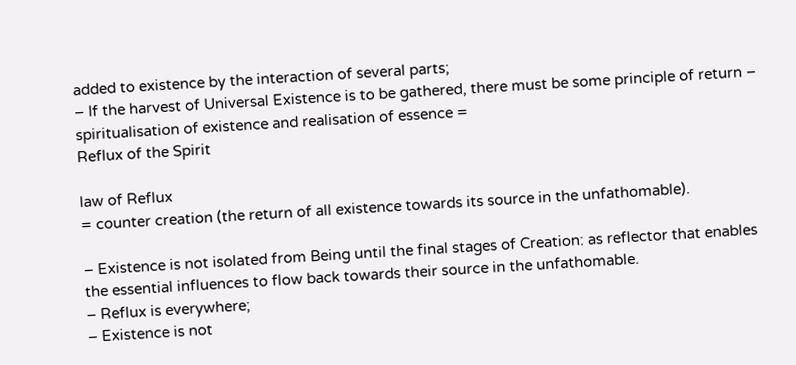added to existence by the interaction of several parts;
– If the harvest of Universal Existence is to be gathered, there must be some principle of return – spiritualisation of existence and realisation of essence =
Reflux of the Spirit

law of Reflux
= counter creation (the return of all existence towards its source in the unfathomable).

– Existence is not isolated from Being until the final stages of Creation: as reflector that enables the essential influences to flow back towards their source in the unfathomable.
– Reflux is everywhere;
– Existence is not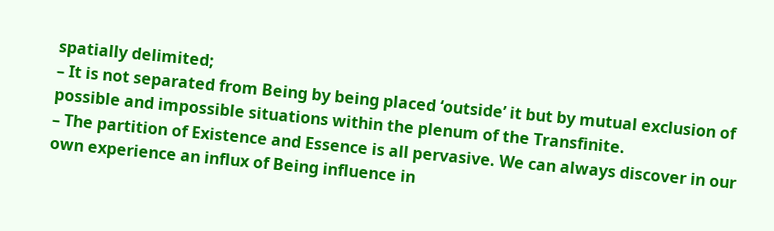spatially delimited;
– It is not separated from Being by being placed ‘outside’ it but by mutual exclusion of possible and impossible situations within the plenum of the Transfinite.
– The partition of Existence and Essence is all pervasive. We can always discover in our own experience an influx of Being influence in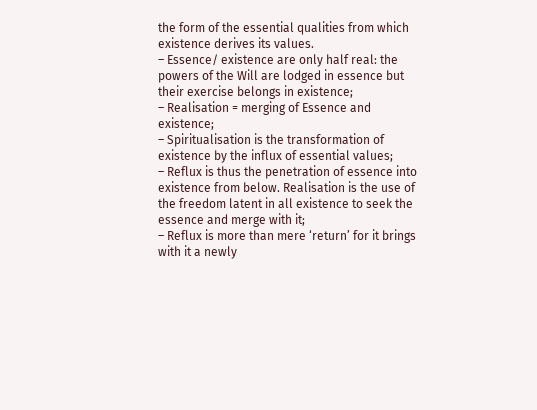the form of the essential qualities from which existence derives its values.
– Essence/ existence are only half real: the powers of the Will are lodged in essence but their exercise belongs in existence;
– Realisation = merging of Essence and existence;
– Spiritualisation is the transformation of existence by the influx of essential values;
– Reflux is thus the penetration of essence into existence from below. Realisation is the use of the freedom latent in all existence to seek the essence and merge with it;
– Reflux is more than mere ‘return’ for it brings with it a newly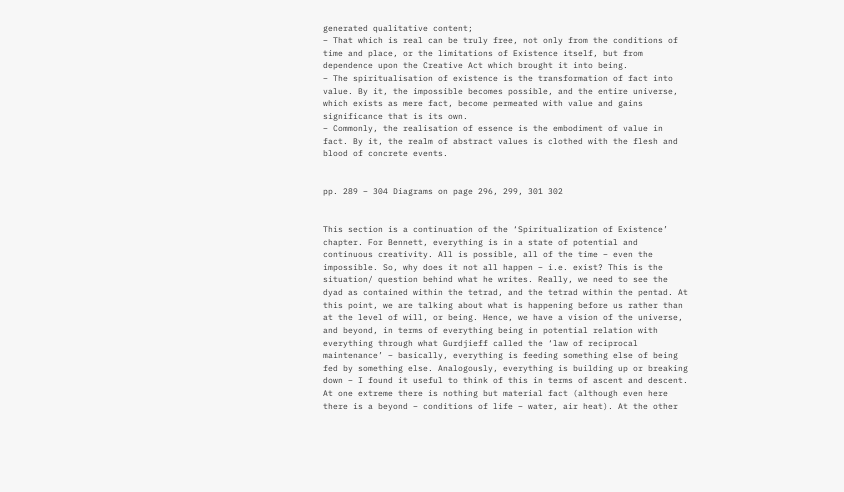generated qualitative content;
– That which is real can be truly free, not only from the conditions of time and place, or the limitations of Existence itself, but from dependence upon the Creative Act which brought it into being.
– The spiritualisation of existence is the transformation of fact into value. By it, the impossible becomes possible, and the entire universe, which exists as mere fact, become permeated with value and gains significance that is its own.
– Commonly, the realisation of essence is the embodiment of value in fact. By it, the realm of abstract values is clothed with the flesh and blood of concrete events.


pp. 289 – 304 Diagrams on page 296, 299, 301 302


This section is a continuation of the ‘Spiritualization of Existence’ chapter. For Bennett, everything is in a state of potential and continuous creativity. All is possible, all of the time – even the impossible. So, why does it not all happen – i.e. exist? This is the situation/ question behind what he writes. Really, we need to see the dyad as contained within the tetrad, and the tetrad within the pentad. At this point, we are talking about what is happening before us rather than at the level of will, or being. Hence, we have a vision of the universe, and beyond, in terms of everything being in potential relation with everything through what Gurdjieff called the ‘law of reciprocal maintenance’ – basically, everything is feeding something else of being fed by something else. Analogously, everything is building up or breaking down – I found it useful to think of this in terms of ascent and descent. At one extreme there is nothing but material fact (although even here there is a beyond – conditions of life – water, air heat). At the other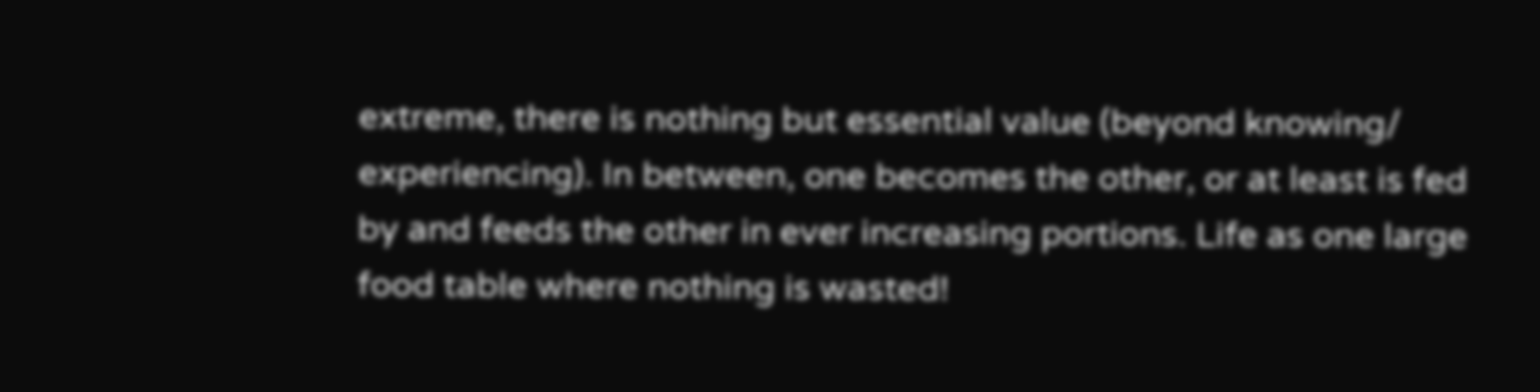extreme, there is nothing but essential value (beyond knowing/ experiencing). In between, one becomes the other, or at least is fed by and feeds the other in ever increasing portions. Life as one large food table where nothing is wasted!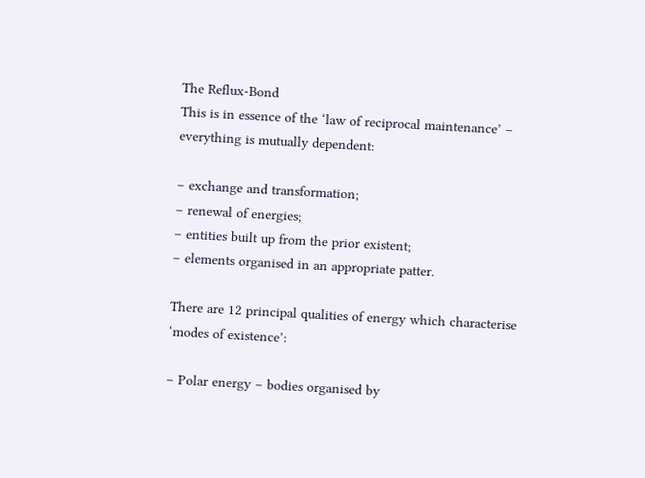The Reflux-Bond
This is in essence of the ‘law of reciprocal maintenance’ – everything is mutually dependent:

– exchange and transformation;
– renewal of energies;
– entities built up from the prior existent;
– elements organised in an appropriate patter.

There are 12 principal qualities of energy which characterise ‘modes of existence’:

– Polar energy – bodies organised by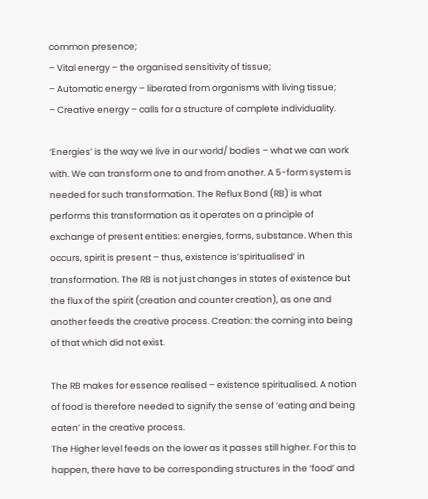common presence;
– Vital energy – the organised sensitivity of tissue;
– Automatic energy – liberated from organisms with living tissue;
– Creative energy – calls for a structure of complete individuality.

‘Energies’ is the way we live in our world/ bodies – what we can work with. We can transform one to and from another. A 5-form system is needed for such transformation. The Reflux Bond (RB) is what performs this transformation as it operates on a principle of exchange of present entities: energies, forms, substance. When this occurs, spirit is present – thus, existence is’spiritualised’ in transformation. The RB is not just changes in states of existence but the flux of the spirit (creation and counter creation), as one and another feeds the creative process. Creation: the coming into being of that which did not exist.

The RB makes for essence realised – existence spiritualised. A notion of food is therefore needed to signify the sense of ‘eating and being eaten’ in the creative process.
The Higher level feeds on the lower as it passes still higher. For this to happen, there have to be corresponding structures in the ‘food’ and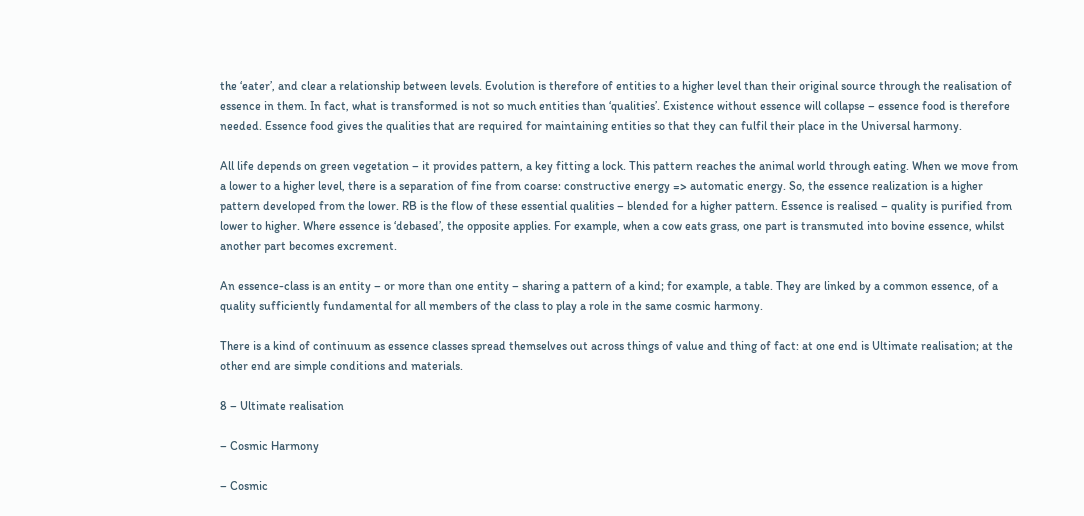the ‘eater’, and clear a relationship between levels. Evolution is therefore of entities to a higher level than their original source through the realisation of essence in them. In fact, what is transformed is not so much entities than ‘qualities’. Existence without essence will collapse – essence food is therefore needed. Essence food gives the qualities that are required for maintaining entities so that they can fulfil their place in the Universal harmony.

All life depends on green vegetation – it provides pattern, a key fitting a lock. This pattern reaches the animal world through eating. When we move from a lower to a higher level, there is a separation of fine from coarse: constructive energy => automatic energy. So, the essence realization is a higher pattern developed from the lower. RB is the flow of these essential qualities – blended for a higher pattern. Essence is realised – quality is purified from lower to higher. Where essence is ‘debased’, the opposite applies. For example, when a cow eats grass, one part is transmuted into bovine essence, whilst another part becomes excrement.

An essence-class is an entity – or more than one entity – sharing a pattern of a kind; for example, a table. They are linked by a common essence, of a quality sufficiently fundamental for all members of the class to play a role in the same cosmic harmony.

There is a kind of continuum as essence classes spread themselves out across things of value and thing of fact: at one end is Ultimate realisation; at the other end are simple conditions and materials.

8 – Ultimate realisation

– Cosmic Harmony

– Cosmic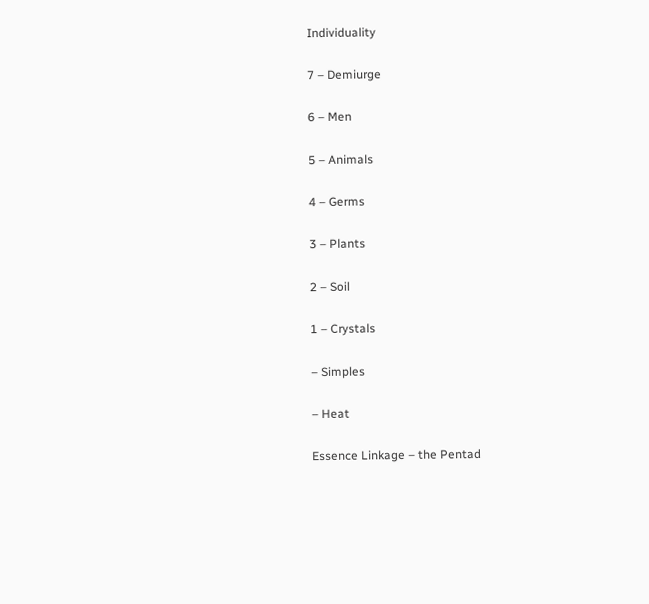Individuality

7 – Demiurge

6 – Men

5 – Animals

4 – Germs

3 – Plants

2 – Soil

1 – Crystals

– Simples

– Heat

Essence Linkage – the Pentad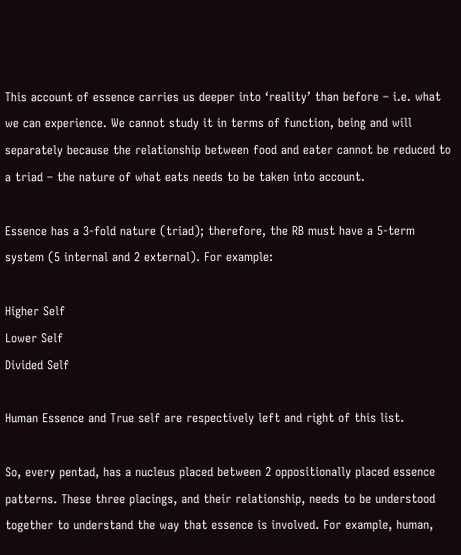This account of essence carries us deeper into ‘reality’ than before – i.e. what we can experience. We cannot study it in terms of function, being and will separately because the relationship between food and eater cannot be reduced to a triad – the nature of what eats needs to be taken into account.

Essence has a 3-fold nature (triad); therefore, the RB must have a 5-term system (5 internal and 2 external). For example:

Higher Self
Lower Self
Divided Self

Human Essence and True self are respectively left and right of this list.

So, every pentad, has a nucleus placed between 2 oppositionally placed essence patterns. These three placings, and their relationship, needs to be understood together to understand the way that essence is involved. For example, human,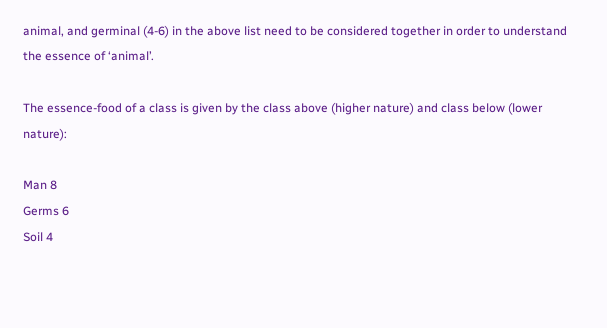animal, and germinal (4-6) in the above list need to be considered together in order to understand the essence of ‘animal’.

The essence-food of a class is given by the class above (higher nature) and class below (lower nature):

Man 8
Germs 6
Soil 4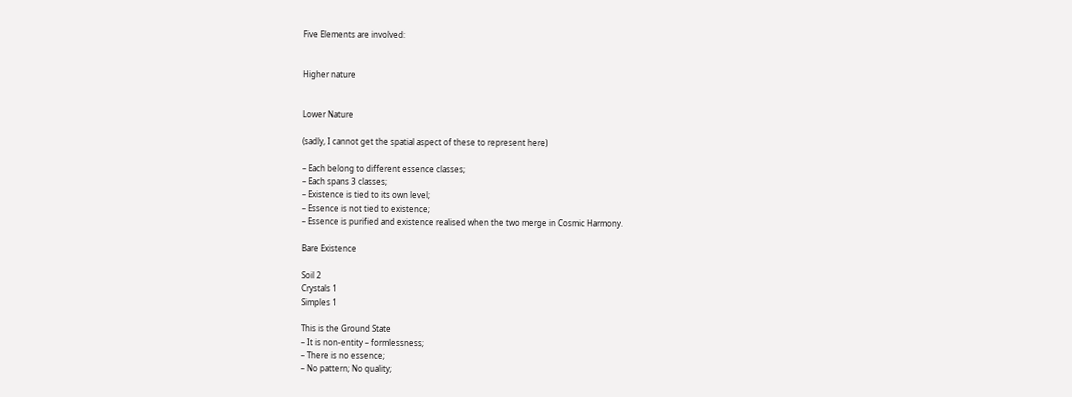Five Elements are involved:


Higher nature


Lower Nature

(sadly, I cannot get the spatial aspect of these to represent here)

– Each belong to different essence classes;
– Each spans 3 classes;
– Existence is tied to its own level;
– Essence is not tied to existence;
– Essence is purified and existence realised when the two merge in Cosmic Harmony.

Bare Existence

Soil 2
Crystals 1
Simples 1

This is the Ground State
– It is non-entity – formlessness;
– There is no essence;
– No pattern; No quality;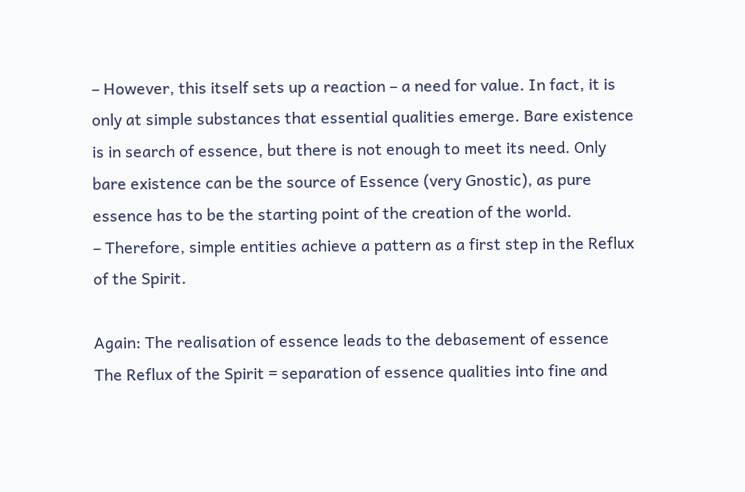– However, this itself sets up a reaction – a need for value. In fact, it is only at simple substances that essential qualities emerge. Bare existence is in search of essence, but there is not enough to meet its need. Only bare existence can be the source of Essence (very Gnostic), as pure essence has to be the starting point of the creation of the world.
– Therefore, simple entities achieve a pattern as a first step in the Reflux of the Spirit.

Again: The realisation of essence leads to the debasement of essence
The Reflux of the Spirit = separation of essence qualities into fine and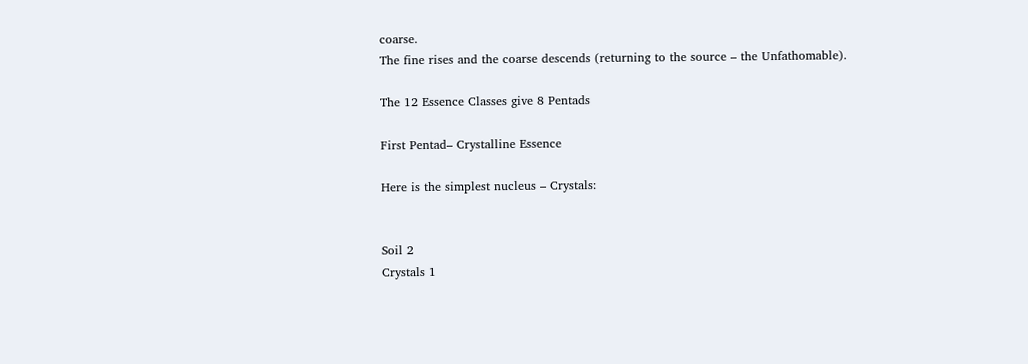coarse.
The fine rises and the coarse descends (returning to the source – the Unfathomable).

The 12 Essence Classes give 8 Pentads

First Pentad– Crystalline Essence

Here is the simplest nucleus – Crystals:


Soil 2
Crystals 1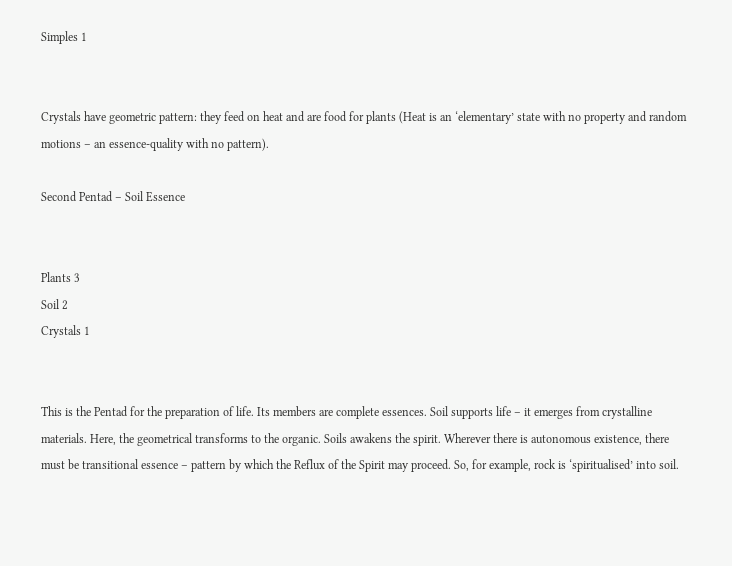Simples 1


Crystals have geometric pattern: they feed on heat and are food for plants (Heat is an ‘elementary’ state with no property and random motions – an essence-quality with no pattern).

Second Pentad – Soil Essence


Plants 3
Soil 2
Crystals 1


This is the Pentad for the preparation of life. Its members are complete essences. Soil supports life – it emerges from crystalline materials. Here, the geometrical transforms to the organic. Soils awakens the spirit. Wherever there is autonomous existence, there must be transitional essence – pattern by which the Reflux of the Spirit may proceed. So, for example, rock is ‘spiritualised’ into soil.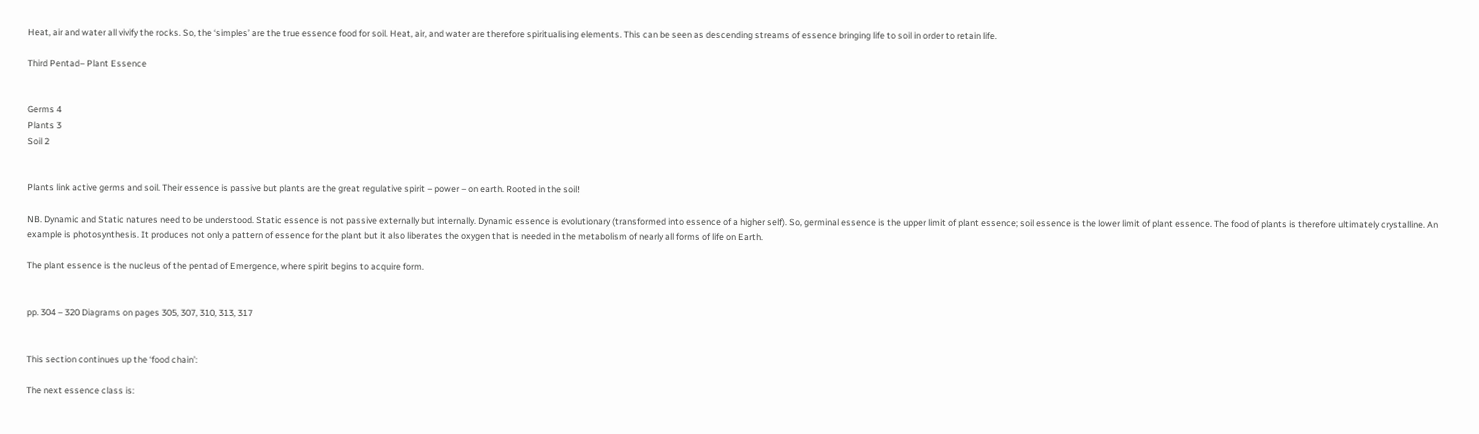Heat, air and water all vivify the rocks. So, the ‘simples’ are the true essence food for soil. Heat, air, and water are therefore spiritualising elements. This can be seen as descending streams of essence bringing life to soil in order to retain life.

Third Pentad– Plant Essence


Germs 4
Plants 3
Soil 2


Plants link active germs and soil. Their essence is passive but plants are the great regulative spirit – power – on earth. Rooted in the soil!

NB. Dynamic and Static natures need to be understood. Static essence is not passive externally but internally. Dynamic essence is evolutionary (transformed into essence of a higher self). So, germinal essence is the upper limit of plant essence; soil essence is the lower limit of plant essence. The food of plants is therefore ultimately crystalline. An example is photosynthesis. It produces not only a pattern of essence for the plant but it also liberates the oxygen that is needed in the metabolism of nearly all forms of life on Earth.

The plant essence is the nucleus of the pentad of Emergence, where spirit begins to acquire form.


pp. 304 – 320 Diagrams on pages 305, 307, 310, 313, 317


This section continues up the ‘food chain’:

The next essence class is: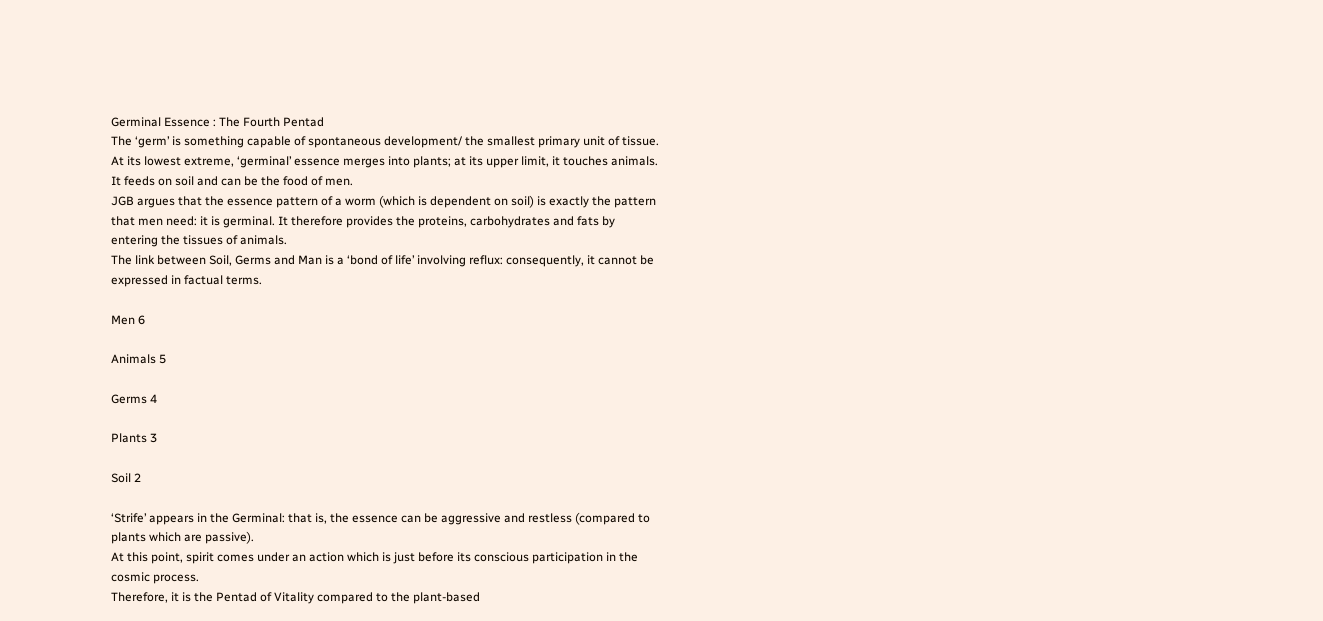Germinal Essence : The Fourth Pentad
The ‘germ’ is something capable of spontaneous development/ the smallest primary unit of tissue.
At its lowest extreme, ‘germinal’ essence merges into plants; at its upper limit, it touches animals.
It feeds on soil and can be the food of men.
JGB argues that the essence pattern of a worm (which is dependent on soil) is exactly the pattern that men need: it is germinal. It therefore provides the proteins, carbohydrates and fats by entering the tissues of animals.
The link between Soil, Germs and Man is a ‘bond of life’ involving reflux: consequently, it cannot be expressed in factual terms.

Men 6

Animals 5

Germs 4

Plants 3

Soil 2

‘Strife’ appears in the Germinal: that is, the essence can be aggressive and restless (compared to plants which are passive).
At this point, spirit comes under an action which is just before its conscious participation in the cosmic process.
Therefore, it is the Pentad of Vitality compared to the plant-based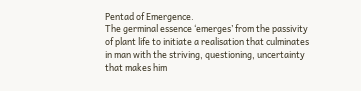Pentad of Emergence.
The germinal essence ‘emerges’ from the passivity of plant life to initiate a realisation that culminates in man with the striving, questioning, uncertainty that makes him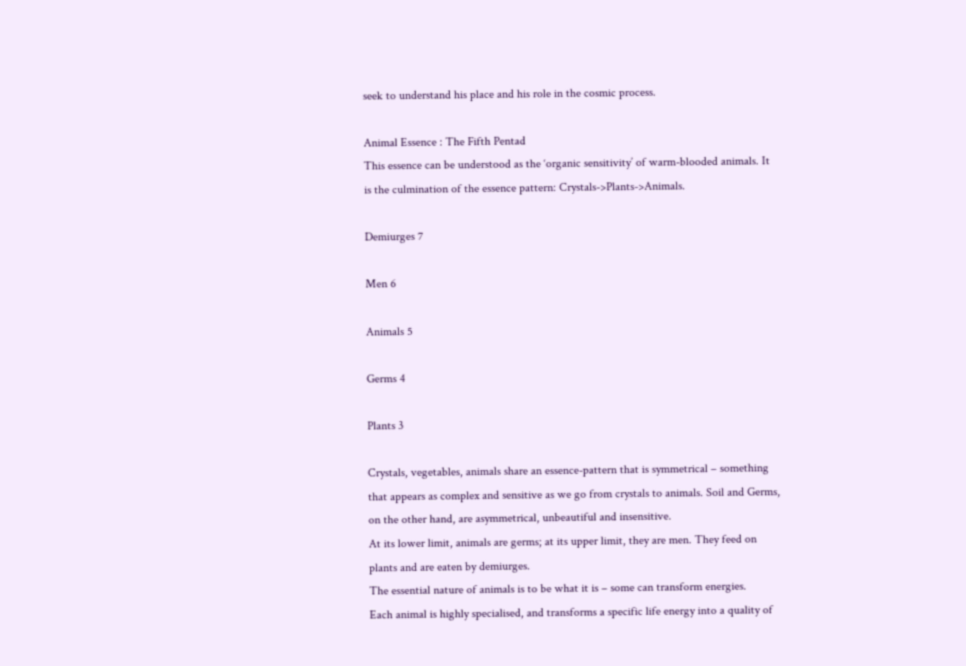seek to understand his place and his role in the cosmic process.

Animal Essence : The Fifth Pentad
This essence can be understood as the ‘organic sensitivity’ of warm-blooded animals. It is the culmination of the essence pattern: Crystals->Plants->Animals.

Demiurges 7

Men 6

Animals 5

Germs 4

Plants 3

Crystals, vegetables, animals share an essence-pattern that is symmetrical – something that appears as complex and sensitive as we go from crystals to animals. Soil and Germs, on the other hand, are asymmetrical, unbeautiful and insensitive.
At its lower limit, animals are germs; at its upper limit, they are men. They feed on plants and are eaten by demiurges.
The essential nature of animals is to be what it is – some can transform energies.
Each animal is highly specialised, and transforms a specific life energy into a quality of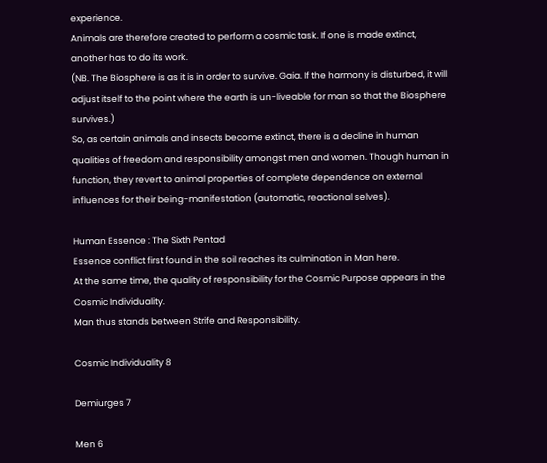experience.
Animals are therefore created to perform a cosmic task. If one is made extinct, another has to do its work.
(NB. The Biosphere is as it is in order to survive. Gaia. If the harmony is disturbed, it will adjust itself to the point where the earth is un-liveable for man so that the Biosphere survives.)
So, as certain animals and insects become extinct, there is a decline in human qualities of freedom and responsibility amongst men and women. Though human in function, they revert to animal properties of complete dependence on external influences for their being-manifestation (automatic, reactional selves).

Human Essence : The Sixth Pentad
Essence conflict first found in the soil reaches its culmination in Man here.
At the same time, the quality of responsibility for the Cosmic Purpose appears in the Cosmic Individuality.
Man thus stands between Strife and Responsibility.

Cosmic Individuality 8

Demiurges 7

Men 6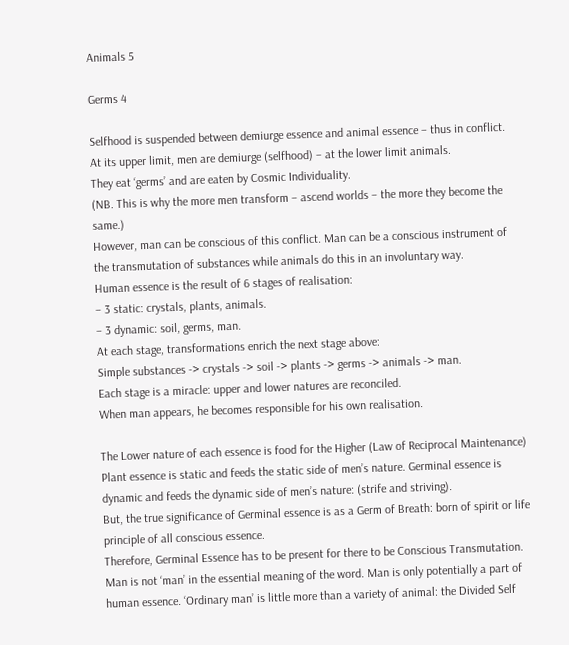Animals 5

Germs 4

Selfhood is suspended between demiurge essence and animal essence – thus in conflict.
At its upper limit, men are demiurge (selfhood) – at the lower limit animals.
They eat ‘germs’ and are eaten by Cosmic Individuality.
(NB. This is why the more men transform – ascend worlds – the more they become the same.)
However, man can be conscious of this conflict. Man can be a conscious instrument of the transmutation of substances while animals do this in an involuntary way.
Human essence is the result of 6 stages of realisation:
– 3 static: crystals, plants, animals.
– 3 dynamic: soil, germs, man.
At each stage, transformations enrich the next stage above:
Simple substances -> crystals -> soil -> plants -> germs -> animals -> man.
Each stage is a miracle: upper and lower natures are reconciled.
When man appears, he becomes responsible for his own realisation.

The Lower nature of each essence is food for the Higher (Law of Reciprocal Maintenance)
Plant essence is static and feeds the static side of men’s nature. Germinal essence is dynamic and feeds the dynamic side of men’s nature: (strife and striving).
But, the true significance of Germinal essence is as a Germ of Breath: born of spirit or life principle of all conscious essence.
Therefore, Germinal Essence has to be present for there to be Conscious Transmutation.
Man is not ‘man’ in the essential meaning of the word. Man is only potentially a part of human essence. ‘Ordinary man’ is little more than a variety of animal: the Divided Self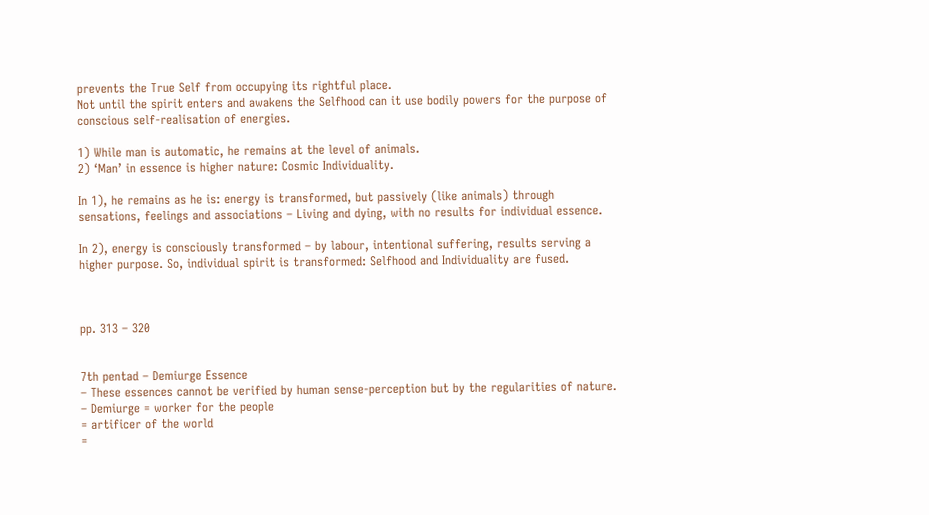prevents the True Self from occupying its rightful place.
Not until the spirit enters and awakens the Selfhood can it use bodily powers for the purpose of conscious self-realisation of energies.

1) While man is automatic, he remains at the level of animals.
2) ‘Man’ in essence is higher nature: Cosmic Individuality.

In 1), he remains as he is: energy is transformed, but passively (like animals) through sensations, feelings and associations – Living and dying, with no results for individual essence.

In 2), energy is consciously transformed – by labour, intentional suffering, results serving a higher purpose. So, individual spirit is transformed: Selfhood and Individuality are fused.



pp. 313 – 320


7th pentad – Demiurge Essence
– These essences cannot be verified by human sense-perception but by the regularities of nature.
– Demiurge = worker for the people
= artificer of the world
=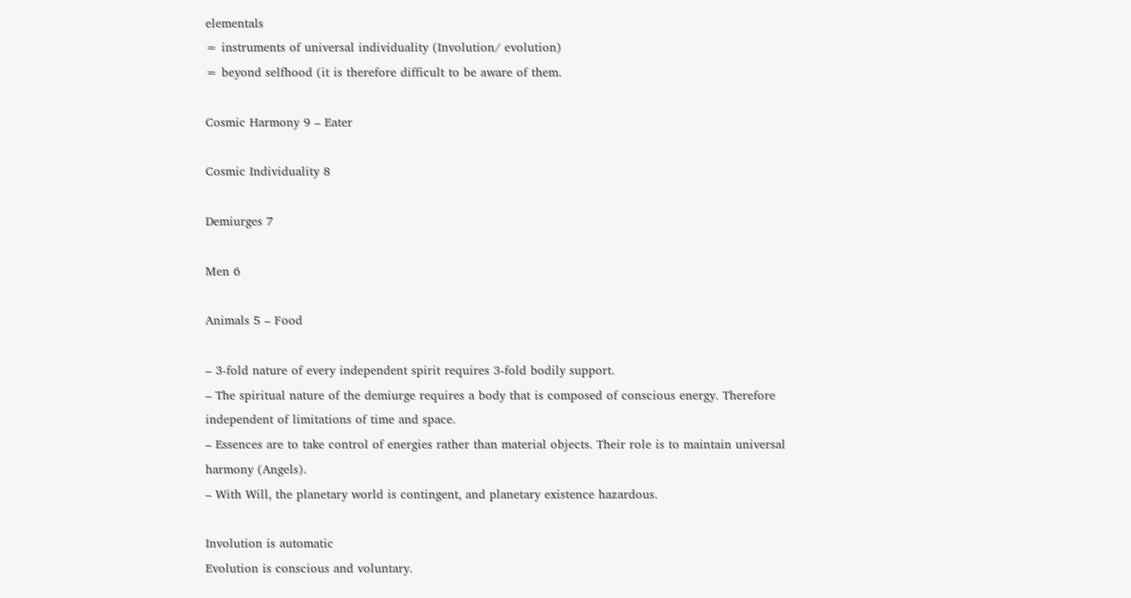elementals
= instruments of universal individuality (Involution/ evolution)
= beyond selfhood (it is therefore difficult to be aware of them.

Cosmic Harmony 9 – Eater

Cosmic Individuality 8

Demiurges 7

Men 6

Animals 5 – Food

– 3-fold nature of every independent spirit requires 3-fold bodily support.
– The spiritual nature of the demiurge requires a body that is composed of conscious energy. Therefore independent of limitations of time and space.
– Essences are to take control of energies rather than material objects. Their role is to maintain universal harmony (Angels).
– With Will, the planetary world is contingent, and planetary existence hazardous.

Involution is automatic
Evolution is conscious and voluntary.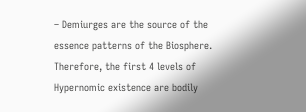– Demiurges are the source of the essence patterns of the Biosphere. Therefore, the first 4 levels of Hypernomic existence are bodily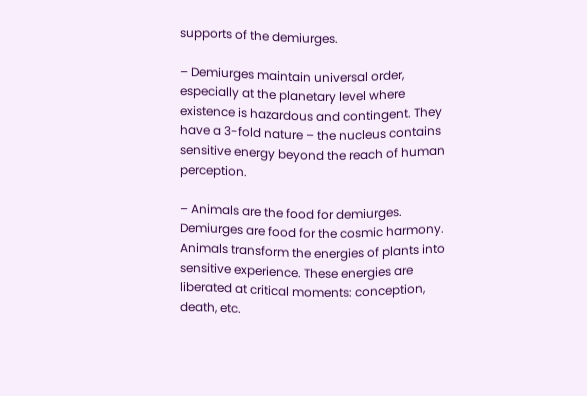supports of the demiurges.

– Demiurges maintain universal order, especially at the planetary level where existence is hazardous and contingent. They have a 3-fold nature – the nucleus contains sensitive energy beyond the reach of human perception.

– Animals are the food for demiurges. Demiurges are food for the cosmic harmony. Animals transform the energies of plants into sensitive experience. These energies are liberated at critical moments: conception, death, etc.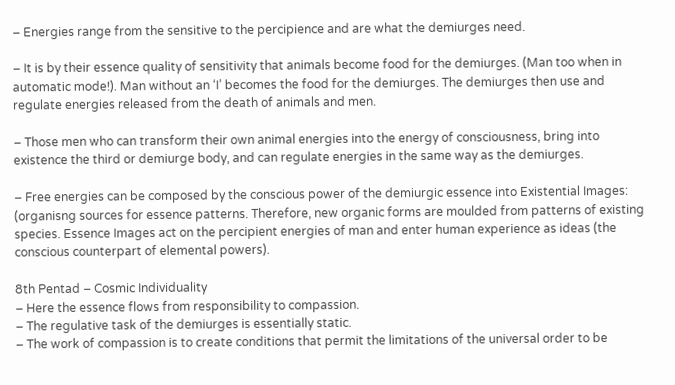– Energies range from the sensitive to the percipience and are what the demiurges need.

– It is by their essence quality of sensitivity that animals become food for the demiurges. (Man too when in automatic mode!). Man without an ‘I’ becomes the food for the demiurges. The demiurges then use and regulate energies released from the death of animals and men.

– Those men who can transform their own animal energies into the energy of consciousness, bring into existence the third or demiurge body, and can regulate energies in the same way as the demiurges.

– Free energies can be composed by the conscious power of the demiurgic essence into Existential Images: (organisng sources for essence patterns. Therefore, new organic forms are moulded from patterns of existing species. Essence Images act on the percipient energies of man and enter human experience as ideas (the conscious counterpart of elemental powers).

8th Pentad – Cosmic Individuality
– Here the essence flows from responsibility to compassion.
– The regulative task of the demiurges is essentially static.
– The work of compassion is to create conditions that permit the limitations of the universal order to be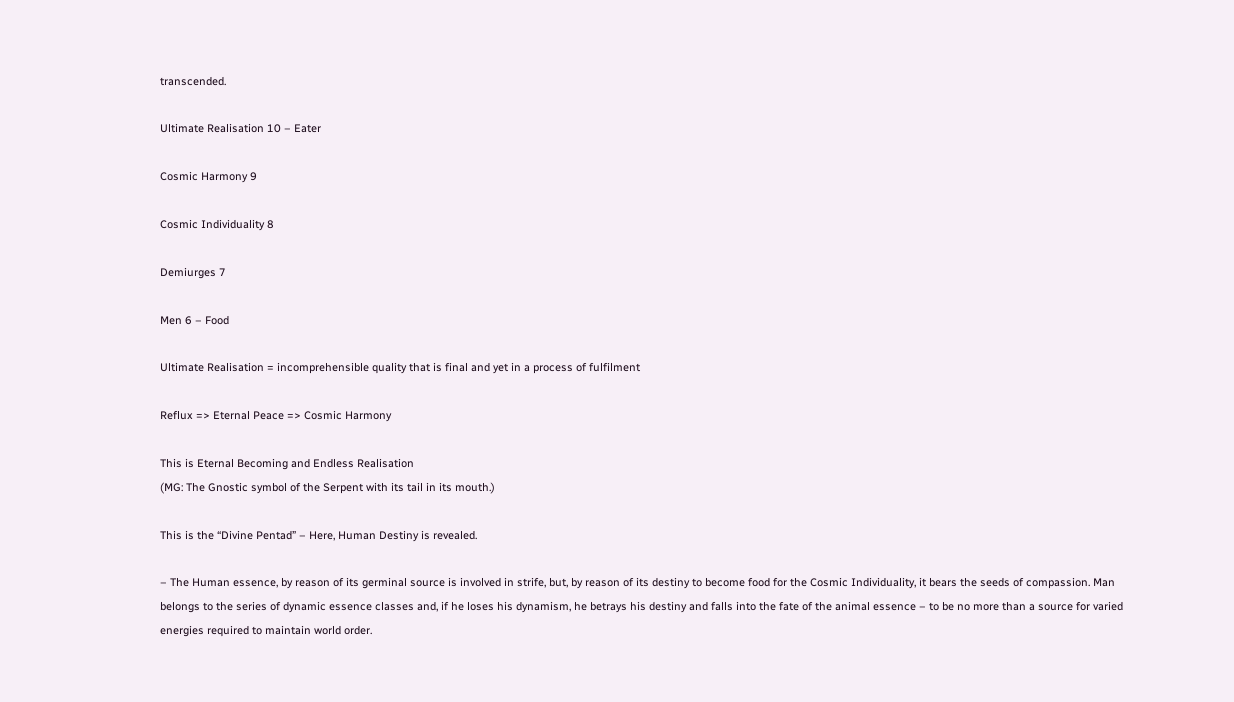transcended.

Ultimate Realisation 10 – Eater

Cosmic Harmony 9

Cosmic Individuality 8

Demiurges 7

Men 6 – Food

Ultimate Realisation = incomprehensible quality that is final and yet in a process of fulfilment

Reflux => Eternal Peace => Cosmic Harmony

This is Eternal Becoming and Endless Realisation
(MG: The Gnostic symbol of the Serpent with its tail in its mouth.)

This is the “Divine Pentad” – Here, Human Destiny is revealed.

– The Human essence, by reason of its germinal source is involved in strife, but, by reason of its destiny to become food for the Cosmic Individuality, it bears the seeds of compassion. Man belongs to the series of dynamic essence classes and, if he loses his dynamism, he betrays his destiny and falls into the fate of the animal essence – to be no more than a source for varied energies required to maintain world order.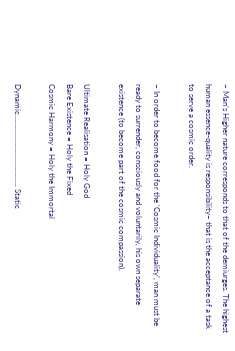– Man’s Higher nature corresponds to that of the demiurges. The highest human essence-quality is responsibility– that is the acceptance of a task to serve a cosmic order.

– In order to become food for the ‘Cosmic Individuality’, man must be ready to surrender, consciously and voluntarily, his own separate existence (to become part of the cosmic compassion).

Ultimate Realisation = Holy God
Bare Existence = Holy the Fixed
Cosmic Harmony = Holy the Immortal

Dynamic……………………………… Static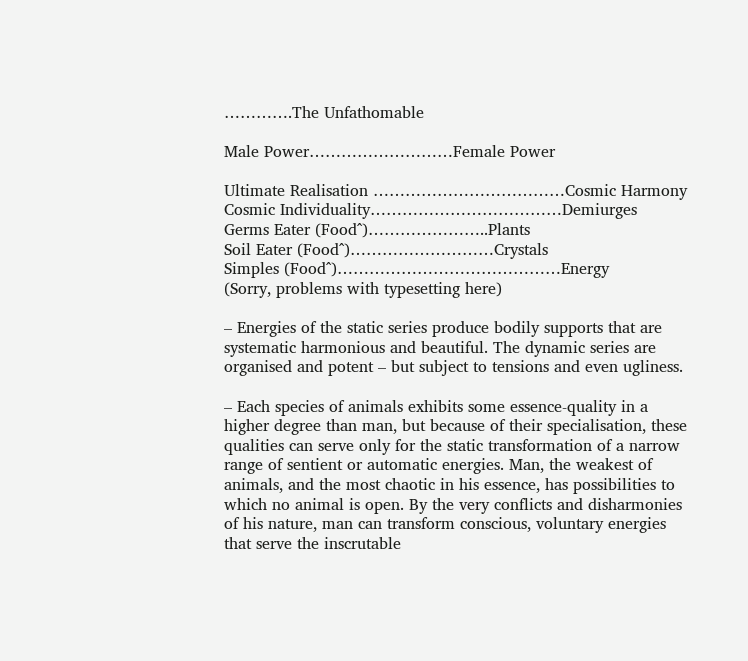………….The Unfathomable

Male Power………………………Female Power

Ultimate Realisation ………………………………Cosmic Harmony
Cosmic Individuality………………………………Demiurges
Germs Eater (Food^)…………………..Plants
Soil Eater (Food^)………………………Crystals
Simples (Food^)……………………………………Energy
(Sorry, problems with typesetting here)

– Energies of the static series produce bodily supports that are systematic harmonious and beautiful. The dynamic series are organised and potent – but subject to tensions and even ugliness.

– Each species of animals exhibits some essence-quality in a higher degree than man, but because of their specialisation, these qualities can serve only for the static transformation of a narrow range of sentient or automatic energies. Man, the weakest of animals, and the most chaotic in his essence, has possibilities to which no animal is open. By the very conflicts and disharmonies of his nature, man can transform conscious, voluntary energies that serve the inscrutable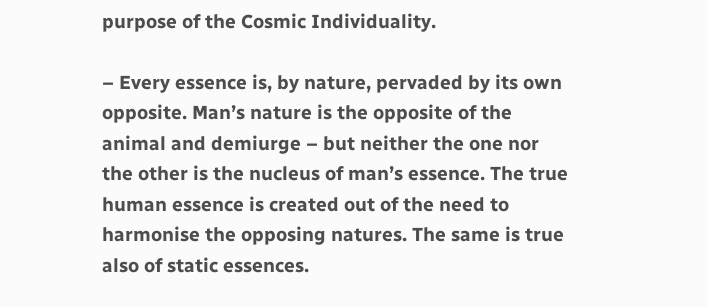purpose of the Cosmic Individuality.

– Every essence is, by nature, pervaded by its own opposite. Man’s nature is the opposite of the animal and demiurge – but neither the one nor the other is the nucleus of man’s essence. The true human essence is created out of the need to harmonise the opposing natures. The same is true also of static essences.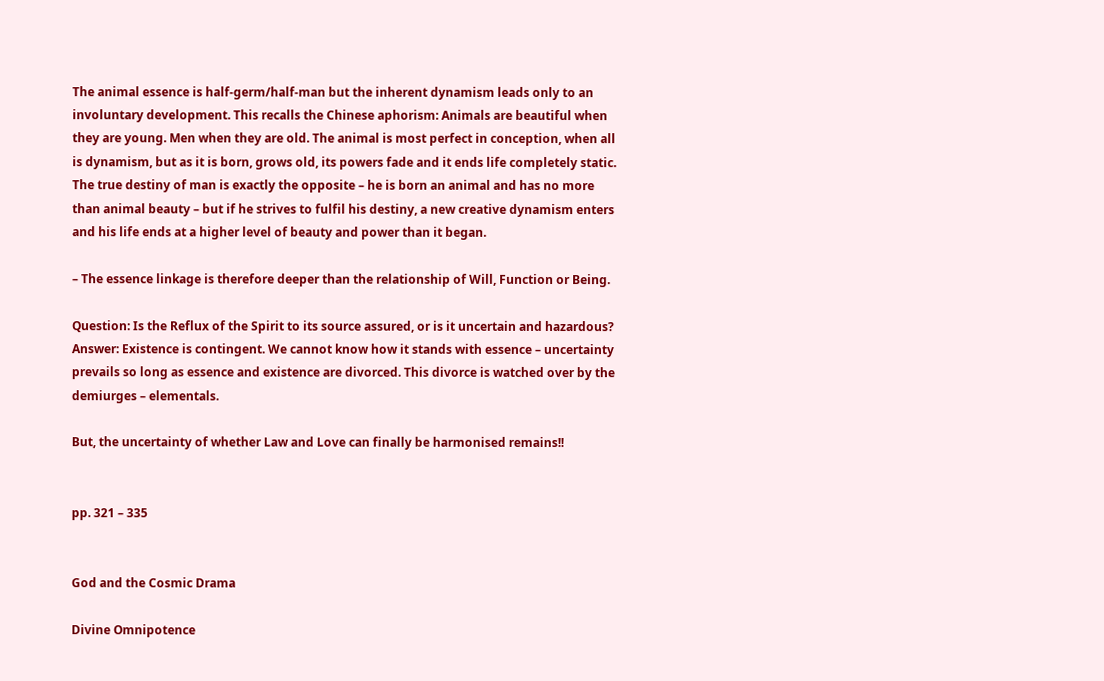The animal essence is half-germ/half-man but the inherent dynamism leads only to an involuntary development. This recalls the Chinese aphorism: Animals are beautiful when they are young. Men when they are old. The animal is most perfect in conception, when all is dynamism, but as it is born, grows old, its powers fade and it ends life completely static. The true destiny of man is exactly the opposite – he is born an animal and has no more than animal beauty – but if he strives to fulfil his destiny, a new creative dynamism enters and his life ends at a higher level of beauty and power than it began.

– The essence linkage is therefore deeper than the relationship of Will, Function or Being.

Question: Is the Reflux of the Spirit to its source assured, or is it uncertain and hazardous?
Answer: Existence is contingent. We cannot know how it stands with essence – uncertainty prevails so long as essence and existence are divorced. This divorce is watched over by the demiurges – elementals.

But, the uncertainty of whether Law and Love can finally be harmonised remains!!


pp. 321 – 335


God and the Cosmic Drama

Divine Omnipotence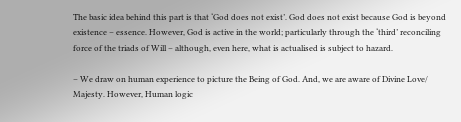The basic idea behind this part is that ‘God does not exist’. God does not exist because God is beyond existence – essence. However, God is active in the world; particularly through the ‘third’ reconciling force of the triads of Will – although, even here, what is actualised is subject to hazard.

– We draw on human experience to picture the Being of God. And, we are aware of Divine Love/ Majesty. However, Human logic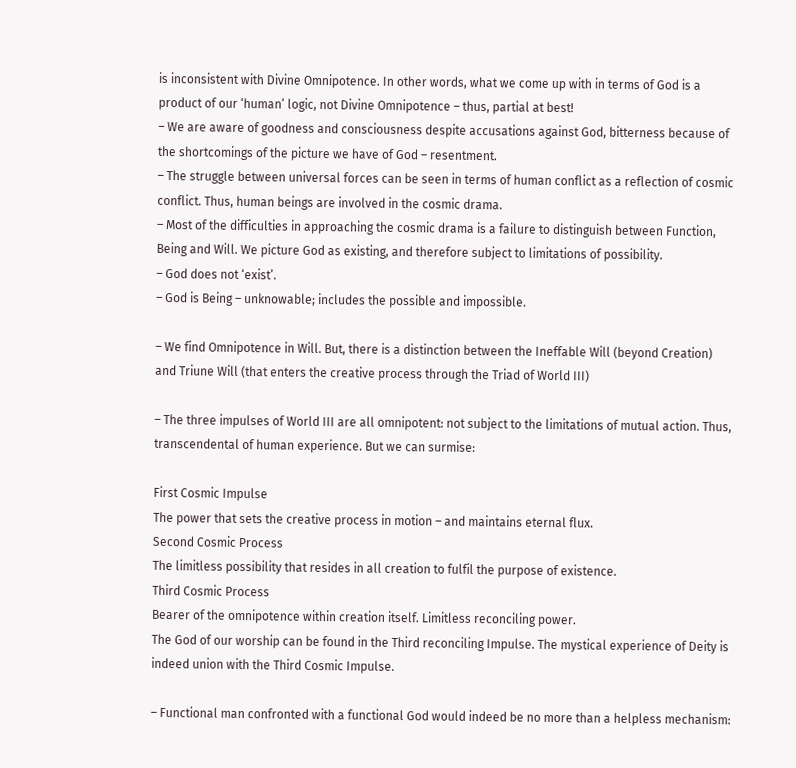is inconsistent with Divine Omnipotence. In other words, what we come up with in terms of God is a product of our ‘human’ logic, not Divine Omnipotence – thus, partial at best!
– We are aware of goodness and consciousness despite accusations against God, bitterness because of the shortcomings of the picture we have of God – resentment.
– The struggle between universal forces can be seen in terms of human conflict as a reflection of cosmic conflict. Thus, human beings are involved in the cosmic drama.
– Most of the difficulties in approaching the cosmic drama is a failure to distinguish between Function, Being and Will. We picture God as existing, and therefore subject to limitations of possibility.
– God does not ‘exist’.
– God is Being – unknowable; includes the possible and impossible.

– We find Omnipotence in Will. But, there is a distinction between the Ineffable Will (beyond Creation) and Triune Will (that enters the creative process through the Triad of World III)

– The three impulses of World III are all omnipotent: not subject to the limitations of mutual action. Thus, transcendental of human experience. But we can surmise:

First Cosmic Impulse
The power that sets the creative process in motion – and maintains eternal flux.
Second Cosmic Process
The limitless possibility that resides in all creation to fulfil the purpose of existence.
Third Cosmic Process
Bearer of the omnipotence within creation itself. Limitless reconciling power.
The God of our worship can be found in the Third reconciling Impulse. The mystical experience of Deity is indeed union with the Third Cosmic Impulse.

– Functional man confronted with a functional God would indeed be no more than a helpless mechanism: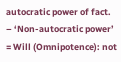autocratic power of fact.
– ‘Non-autocratic power’ = Will (Omnipotence): not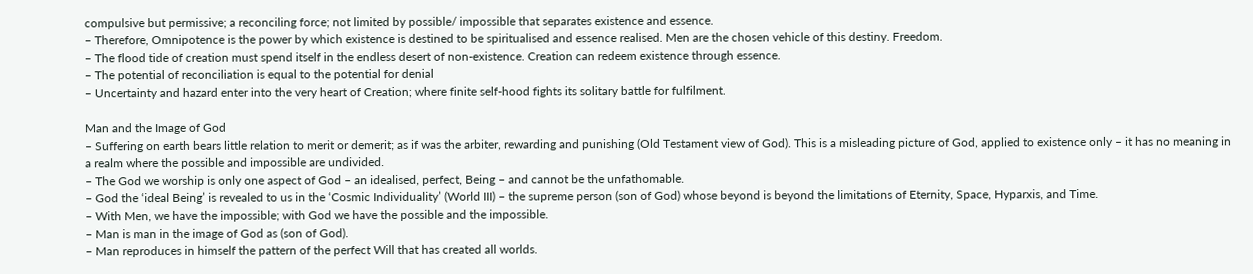compulsive but permissive; a reconciling force; not limited by possible/ impossible that separates existence and essence.
– Therefore, Omnipotence is the power by which existence is destined to be spiritualised and essence realised. Men are the chosen vehicle of this destiny. Freedom.
– The flood tide of creation must spend itself in the endless desert of non-existence. Creation can redeem existence through essence.
– The potential of reconciliation is equal to the potential for denial
– Uncertainty and hazard enter into the very heart of Creation; where finite self-hood fights its solitary battle for fulfilment.

Man and the Image of God
– Suffering on earth bears little relation to merit or demerit; as if was the arbiter, rewarding and punishing (Old Testament view of God). This is a misleading picture of God, applied to existence only – it has no meaning in a realm where the possible and impossible are undivided.
– The God we worship is only one aspect of God – an idealised, perfect, Being – and cannot be the unfathomable.
– God the ‘ideal Being’ is revealed to us in the ‘Cosmic Individuality’ (World III) – the supreme person (son of God) whose beyond is beyond the limitations of Eternity, Space, Hyparxis, and Time.
– With Men, we have the impossible; with God we have the possible and the impossible.
– Man is man in the image of God as (son of God).
– Man reproduces in himself the pattern of the perfect Will that has created all worlds.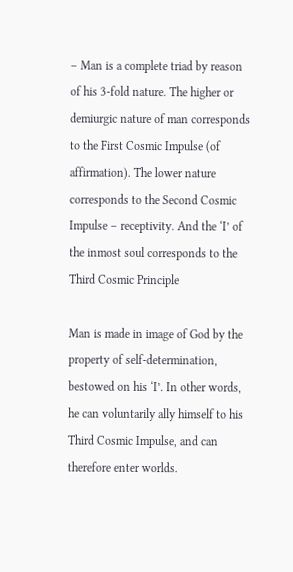– Man is a complete triad by reason of his 3-fold nature. The higher or demiurgic nature of man corresponds to the First Cosmic Impulse (of affirmation). The lower nature corresponds to the Second Cosmic Impulse – receptivity. And the ‘I’ of the inmost soul corresponds to the Third Cosmic Principle

Man is made in image of God by the property of self-determination, bestowed on his ‘I’. In other words, he can voluntarily ally himself to his Third Cosmic Impulse, and can therefore enter worlds.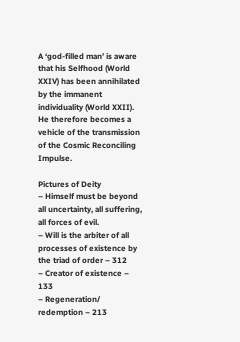A ‘god-filled man’ is aware that his Selfhood (World XXIV) has been annihilated by the immanent individuality (World XXII). He therefore becomes a vehicle of the transmission of the Cosmic Reconciling Impulse.

Pictures of Deity
– Himself must be beyond all uncertainty, all suffering, all forces of evil.
– Will is the arbiter of all processes of existence by the triad of order – 312
– Creator of existence – 133
– Regeneration/ redemption – 213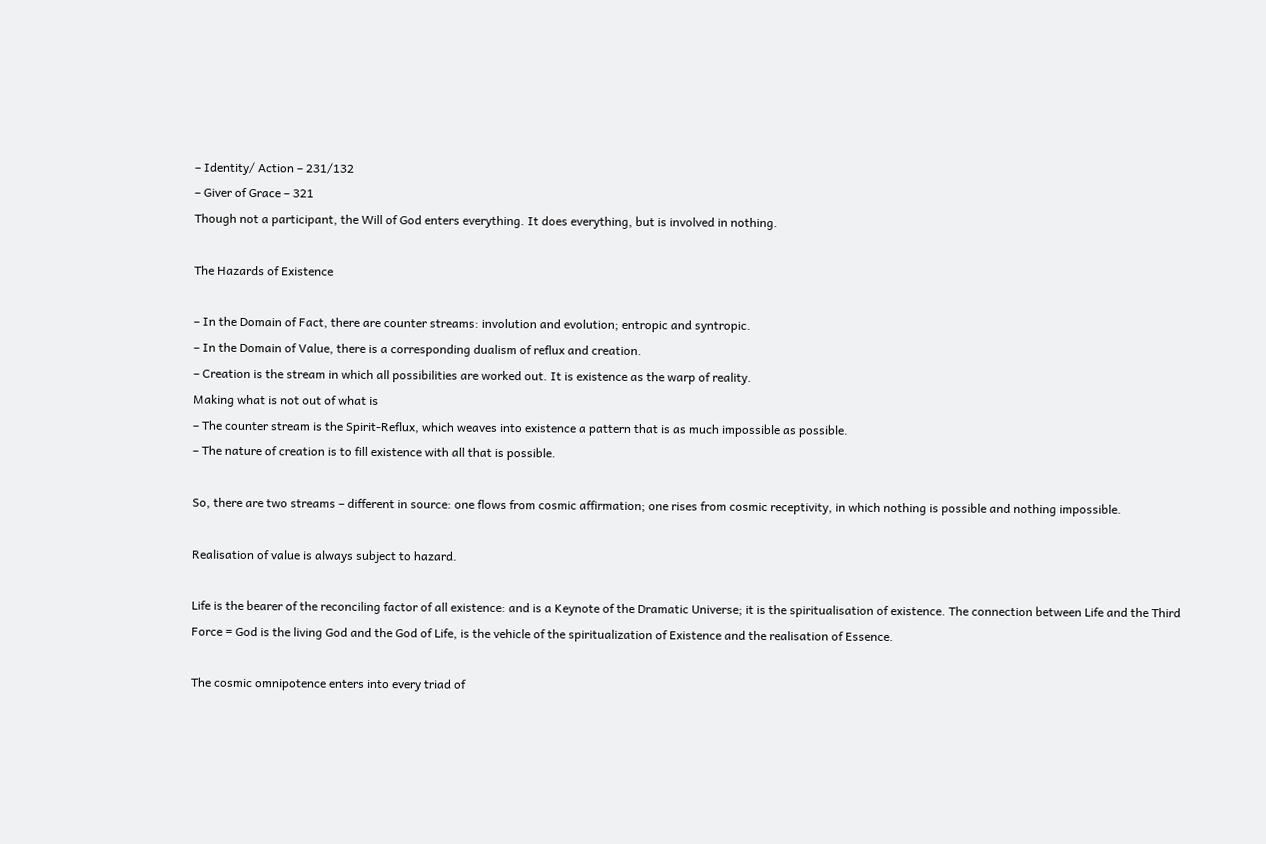– Identity/ Action – 231/132
– Giver of Grace – 321
Though not a participant, the Will of God enters everything. It does everything, but is involved in nothing.

The Hazards of Existence

– In the Domain of Fact, there are counter streams: involution and evolution; entropic and syntropic.
– In the Domain of Value, there is a corresponding dualism of reflux and creation.
– Creation is the stream in which all possibilities are worked out. It is existence as the warp of reality.
Making what is not out of what is
– The counter stream is the Spirit-Reflux, which weaves into existence a pattern that is as much impossible as possible.
– The nature of creation is to fill existence with all that is possible.

So, there are two streams – different in source: one flows from cosmic affirmation; one rises from cosmic receptivity, in which nothing is possible and nothing impossible.

Realisation of value is always subject to hazard.

Life is the bearer of the reconciling factor of all existence: and is a Keynote of the Dramatic Universe; it is the spiritualisation of existence. The connection between Life and the Third Force = God is the living God and the God of Life, is the vehicle of the spiritualization of Existence and the realisation of Essence.

The cosmic omnipotence enters into every triad of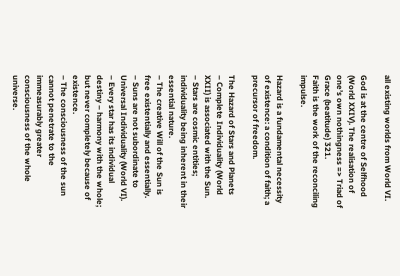all existing worlds from World VI.

God is at the centre of Selfhood (World XXIV). The realisation of one’s own nothingness => Triad of Grace (beatitude) 321.
Faith is the work of the reconciling impulse.

Hazard is a fundamental necessity of existence: a condition of faith; a precursor of freedom.

The Hazard of Stars and Planets
– Complete Individuality (World XXII) is associated with the Sun.
– Stars are cosmic entities; individuality being inherent in their essential nature.
– The creative Will of the Sun is free existentially and essentially.
– Suns are not subordinate to Universal Individuality (World VI).
– Every star has its individual destiny – harmony with the whole; but never completely because of existence.
– The consciousness of the sun cannot penetrate to the immeasurably greater consciousness of the whole universe.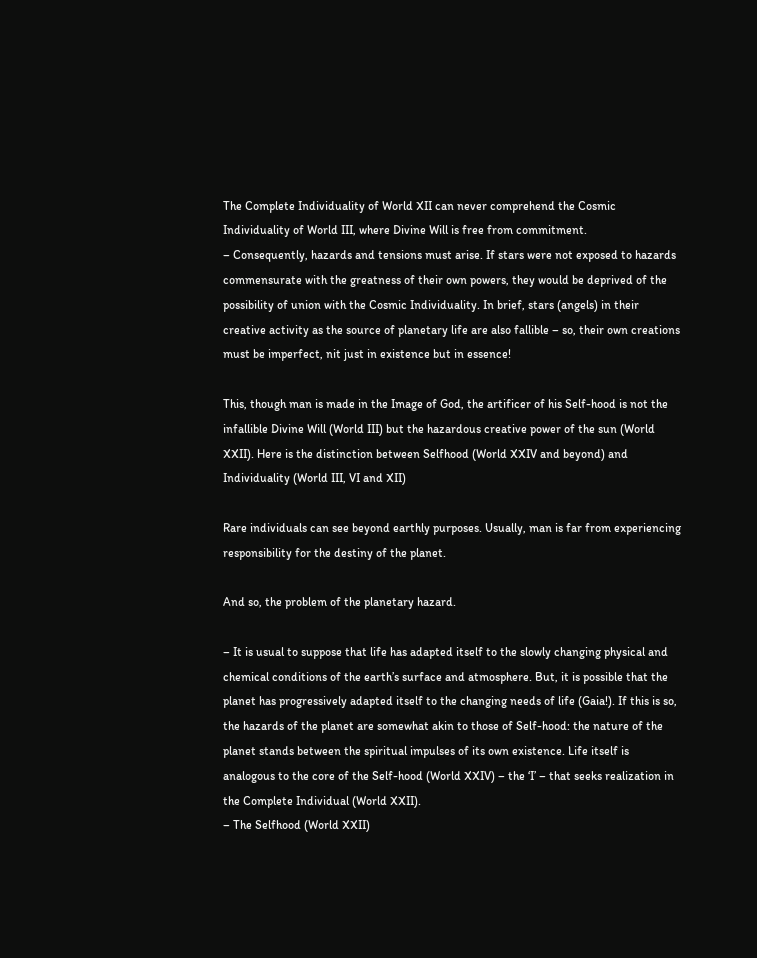The Complete Individuality of World XII can never comprehend the Cosmic Individuality of World III, where Divine Will is free from commitment.
– Consequently, hazards and tensions must arise. If stars were not exposed to hazards commensurate with the greatness of their own powers, they would be deprived of the possibility of union with the Cosmic Individuality. In brief, stars (angels) in their creative activity as the source of planetary life are also fallible – so, their own creations must be imperfect, nit just in existence but in essence!

This, though man is made in the Image of God, the artificer of his Self-hood is not the infallible Divine Will (World III) but the hazardous creative power of the sun (World XXII). Here is the distinction between Selfhood (World XXIV and beyond) and Individuality (World III, VI and XII)

Rare individuals can see beyond earthly purposes. Usually, man is far from experiencing responsibility for the destiny of the planet.

And so, the problem of the planetary hazard.

– It is usual to suppose that life has adapted itself to the slowly changing physical and chemical conditions of the earth’s surface and atmosphere. But, it is possible that the planet has progressively adapted itself to the changing needs of life (Gaia!). If this is so, the hazards of the planet are somewhat akin to those of Self-hood: the nature of the planet stands between the spiritual impulses of its own existence. Life itself is analogous to the core of the Self-hood (World XXIV) – the ‘I’ – that seeks realization in the Complete Individual (World XXII).
– The Selfhood (World XXII)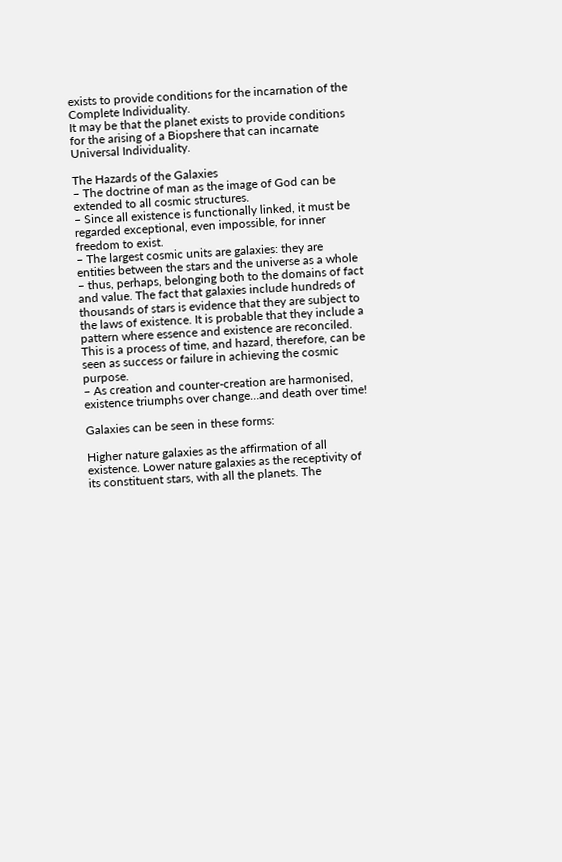exists to provide conditions for the incarnation of the Complete Individuality.
It may be that the planet exists to provide conditions for the arising of a Biopshere that can incarnate Universal Individuality.

The Hazards of the Galaxies
– The doctrine of man as the image of God can be extended to all cosmic structures.
– Since all existence is functionally linked, it must be regarded exceptional, even impossible, for inner freedom to exist.
– The largest cosmic units are galaxies: they are entities between the stars and the universe as a whole – thus, perhaps, belonging both to the domains of fact and value. The fact that galaxies include hundreds of thousands of stars is evidence that they are subject to the laws of existence. It is probable that they include a pattern where essence and existence are reconciled. This is a process of time, and hazard, therefore, can be seen as success or failure in achieving the cosmic purpose.
– As creation and counter-creation are harmonised, existence triumphs over change…and death over time!

Galaxies can be seen in these forms:

Higher nature galaxies as the affirmation of all existence. Lower nature galaxies as the receptivity of its constituent stars, with all the planets. The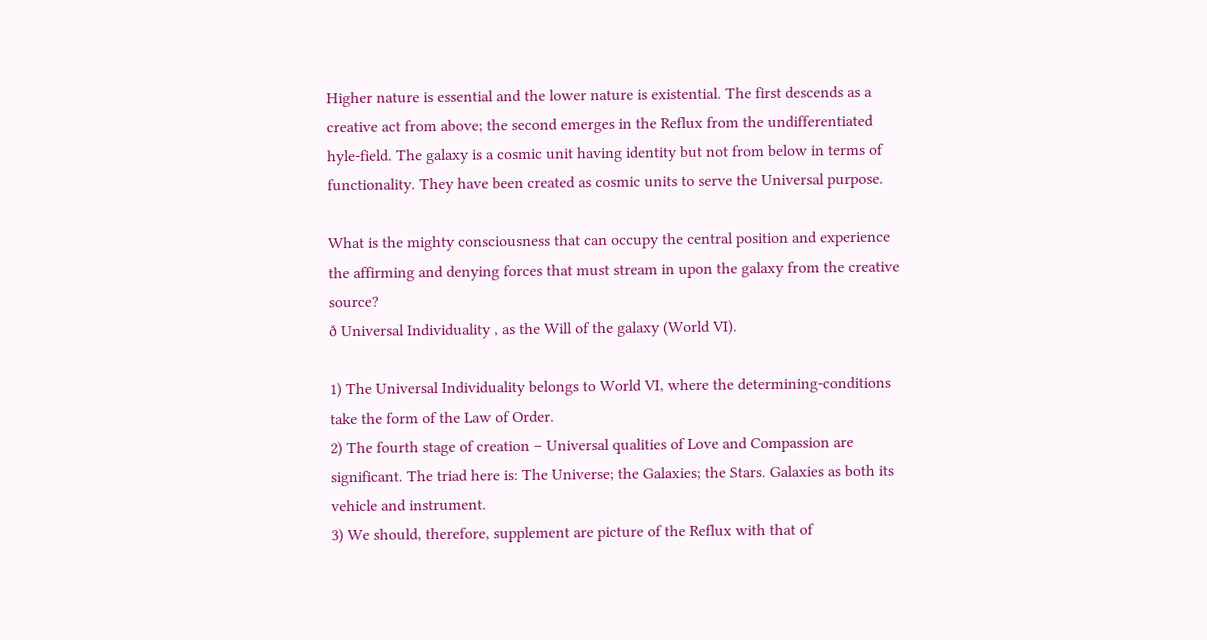Higher nature is essential and the lower nature is existential. The first descends as a creative act from above; the second emerges in the Reflux from the undifferentiated hyle-field. The galaxy is a cosmic unit having identity but not from below in terms of functionality. They have been created as cosmic units to serve the Universal purpose.

What is the mighty consciousness that can occupy the central position and experience the affirming and denying forces that must stream in upon the galaxy from the creative source?
ð Universal Individuality , as the Will of the galaxy (World VI).

1) The Universal Individuality belongs to World VI, where the determining-conditions take the form of the Law of Order.
2) The fourth stage of creation – Universal qualities of Love and Compassion are significant. The triad here is: The Universe; the Galaxies; the Stars. Galaxies as both its vehicle and instrument.
3) We should, therefore, supplement are picture of the Reflux with that of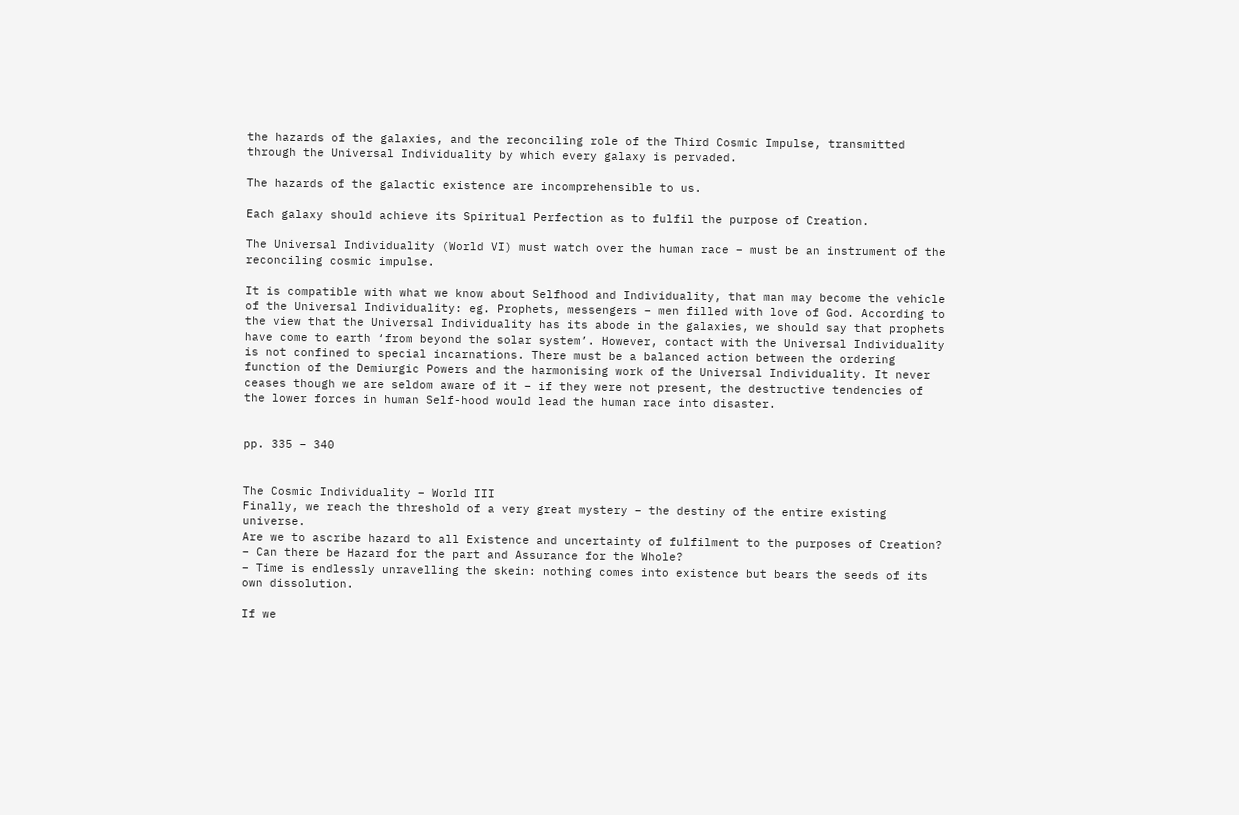the hazards of the galaxies, and the reconciling role of the Third Cosmic Impulse, transmitted through the Universal Individuality by which every galaxy is pervaded.

The hazards of the galactic existence are incomprehensible to us.

Each galaxy should achieve its Spiritual Perfection as to fulfil the purpose of Creation.

The Universal Individuality (World VI) must watch over the human race – must be an instrument of the reconciling cosmic impulse.

It is compatible with what we know about Selfhood and Individuality, that man may become the vehicle of the Universal Individuality: eg. Prophets, messengers – men filled with love of God. According to the view that the Universal Individuality has its abode in the galaxies, we should say that prophets have come to earth ‘from beyond the solar system’. However, contact with the Universal Individuality is not confined to special incarnations. There must be a balanced action between the ordering function of the Demiurgic Powers and the harmonising work of the Universal Individuality. It never ceases though we are seldom aware of it – if they were not present, the destructive tendencies of the lower forces in human Self-hood would lead the human race into disaster.


pp. 335 – 340


The Cosmic Individuality – World III
Finally, we reach the threshold of a very great mystery – the destiny of the entire existing universe.
Are we to ascribe hazard to all Existence and uncertainty of fulfilment to the purposes of Creation?
– Can there be Hazard for the part and Assurance for the Whole?
– Time is endlessly unravelling the skein: nothing comes into existence but bears the seeds of its own dissolution.

If we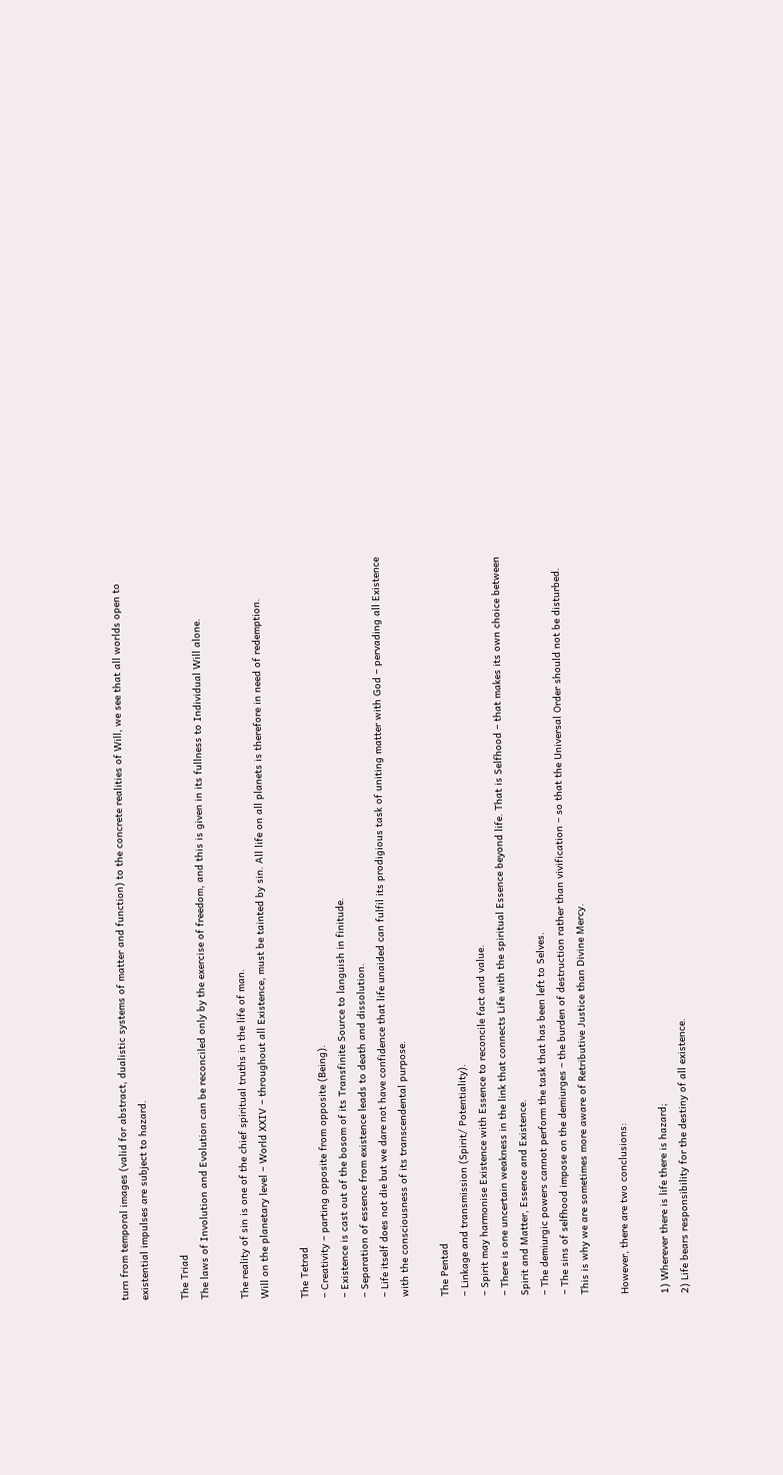turn from temporal images (valid for abstract, dualistic systems of matter and function) to the concrete realities of Will, we see that all worlds open to existential impulses are subject to hazard.

The Triad
The laws of Involution and Evolution can be reconciled only by the exercise of freedom, and this is given in its fullness to Individual Will alone.

The reality of sin is one of the chief spiritual truths in the life of man.
Will on the planetary level – World XXIV – throughout all Existence, must be tainted by sin. All life on all planets is therefore in need of redemption.

The Tetrad
– Creativity – parting opposite from opposite (Being).
– Existence is cast out of the bosom of its Transfinite Source to languish in finitude.
– Separation of essence from existence leads to death and dissolution.
– Life itself does not die but we dare not have confidence that life unaided can fulfil its prodigious task of uniting matter with God – pervading all Existence with the consciousness of its transcendental purpose.

The Pentad
– Linkage and transmission (Spirit/ Potentiality).
– Spirit may harmonise Existence with Essence to reconcile fact and value.
– There is one uncertain weakness in the link that connects Life with the spiritual Essence beyond life. That is Selfhood – that makes its own choice between Spirit and Matter, Essence and Existence.
– The demiurgic powers cannot perform the task that has been left to Selves.
– The sins of selfhood impose on the demiurges – the burden of destruction rather than vivification – so that the Universal Order should not be disturbed. This is why we are sometimes more aware of Retributive Justice than Divine Mercy.

However, there are two conclusions:

1) Wherever there is life there is hazard;
2) Life bears responsibility for the destiny of all existence.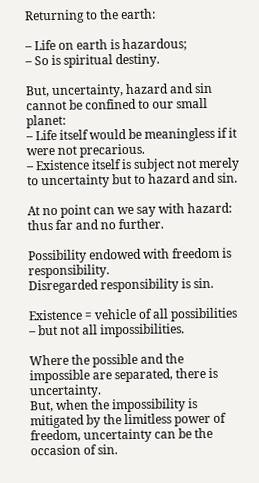Returning to the earth:

– Life on earth is hazardous;
– So is spiritual destiny.

But, uncertainty, hazard and sin cannot be confined to our small planet:
– Life itself would be meaningless if it were not precarious.
– Existence itself is subject not merely to uncertainty but to hazard and sin.

At no point can we say with hazard: thus far and no further.

Possibility endowed with freedom is responsibility.
Disregarded responsibility is sin.

Existence = vehicle of all possibilities – but not all impossibilities.

Where the possible and the impossible are separated, there is uncertainty.
But, when the impossibility is mitigated by the limitless power of freedom, uncertainty can be the occasion of sin.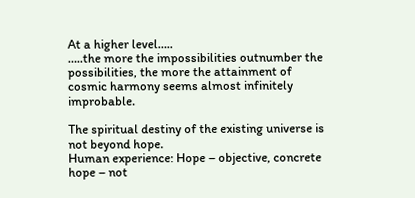At a higher level…..
…..the more the impossibilities outnumber the possibilities, the more the attainment of cosmic harmony seems almost infinitely improbable.

The spiritual destiny of the existing universe is not beyond hope.
Human experience: Hope – objective, concrete hope – not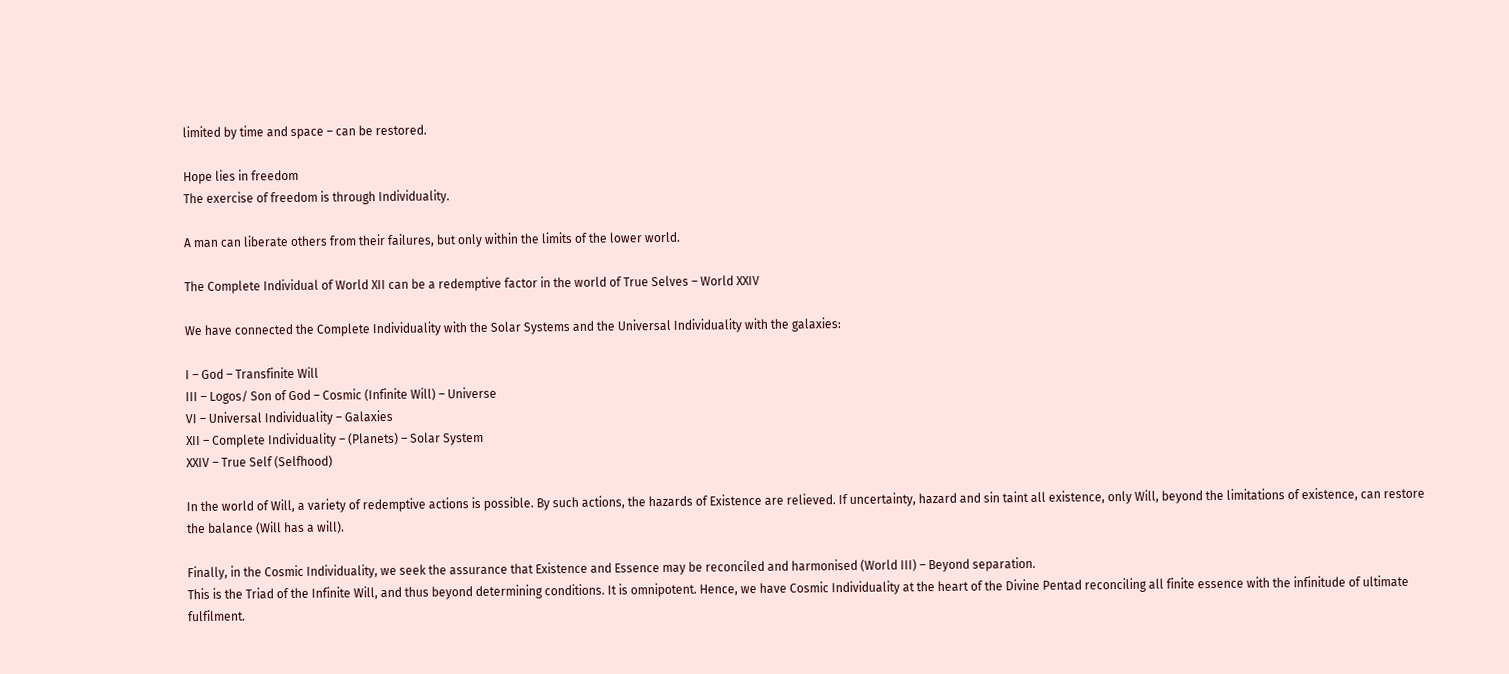limited by time and space – can be restored.

Hope lies in freedom
The exercise of freedom is through Individuality.

A man can liberate others from their failures, but only within the limits of the lower world.

The Complete Individual of World XII can be a redemptive factor in the world of True Selves – World XXIV

We have connected the Complete Individuality with the Solar Systems and the Universal Individuality with the galaxies:

I – God – Transfinite Will
III – Logos/ Son of God – Cosmic (Infinite Will) – Universe
VI – Universal Individuality – Galaxies
XII – Complete Individuality – (Planets) – Solar System
XXIV – True Self (Selfhood)

In the world of Will, a variety of redemptive actions is possible. By such actions, the hazards of Existence are relieved. If uncertainty, hazard and sin taint all existence, only Will, beyond the limitations of existence, can restore the balance (Will has a will).

Finally, in the Cosmic Individuality, we seek the assurance that Existence and Essence may be reconciled and harmonised (World III) – Beyond separation.
This is the Triad of the Infinite Will, and thus beyond determining conditions. It is omnipotent. Hence, we have Cosmic Individuality at the heart of the Divine Pentad reconciling all finite essence with the infinitude of ultimate fulfilment.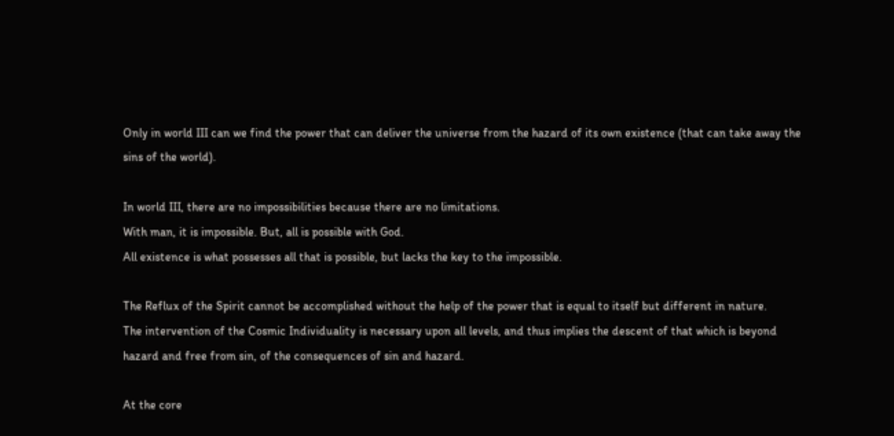Only in world III can we find the power that can deliver the universe from the hazard of its own existence (that can take away the sins of the world).

In world III, there are no impossibilities because there are no limitations.
With man, it is impossible. But, all is possible with God.
All existence is what possesses all that is possible, but lacks the key to the impossible.

The Reflux of the Spirit cannot be accomplished without the help of the power that is equal to itself but different in nature.
The intervention of the Cosmic Individuality is necessary upon all levels, and thus implies the descent of that which is beyond hazard and free from sin, of the consequences of sin and hazard.

At the core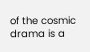of the cosmic drama is a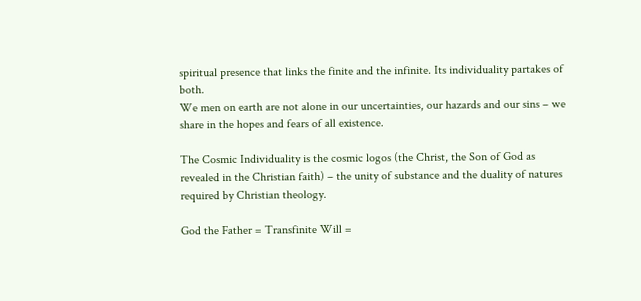spiritual presence that links the finite and the infinite. Its individuality partakes of both.
We men on earth are not alone in our uncertainties, our hazards and our sins – we share in the hopes and fears of all existence.

The Cosmic Individuality is the cosmic logos (the Christ, the Son of God as revealed in the Christian faith) – the unity of substance and the duality of natures required by Christian theology.

God the Father = Transfinite Will =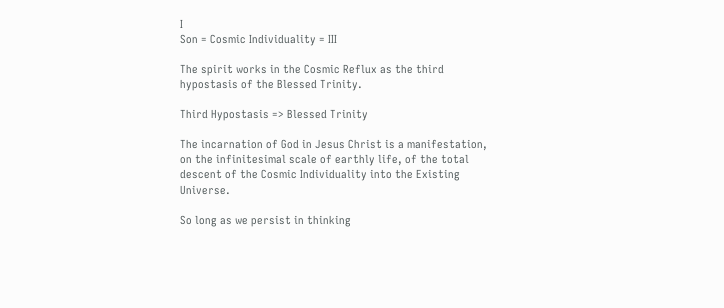I
Son = Cosmic Individuality = III

The spirit works in the Cosmic Reflux as the third hypostasis of the Blessed Trinity.

Third Hypostasis => Blessed Trinity

The incarnation of God in Jesus Christ is a manifestation, on the infinitesimal scale of earthly life, of the total descent of the Cosmic Individuality into the Existing Universe.

So long as we persist in thinking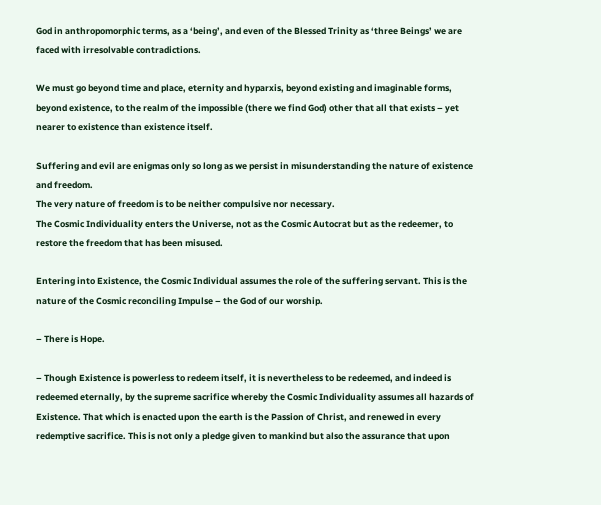God in anthropomorphic terms, as a ‘being’, and even of the Blessed Trinity as ‘three Beings’ we are faced with irresolvable contradictions.

We must go beyond time and place, eternity and hyparxis, beyond existing and imaginable forms, beyond existence, to the realm of the impossible (there we find God) other that all that exists – yet nearer to existence than existence itself.

Suffering and evil are enigmas only so long as we persist in misunderstanding the nature of existence and freedom.
The very nature of freedom is to be neither compulsive nor necessary.
The Cosmic Individuality enters the Universe, not as the Cosmic Autocrat but as the redeemer, to restore the freedom that has been misused.

Entering into Existence, the Cosmic Individual assumes the role of the suffering servant. This is the nature of the Cosmic reconciling Impulse – the God of our worship.

– There is Hope.

– Though Existence is powerless to redeem itself, it is nevertheless to be redeemed, and indeed is redeemed eternally, by the supreme sacrifice whereby the Cosmic Individuality assumes all hazards of Existence. That which is enacted upon the earth is the Passion of Christ, and renewed in every redemptive sacrifice. This is not only a pledge given to mankind but also the assurance that upon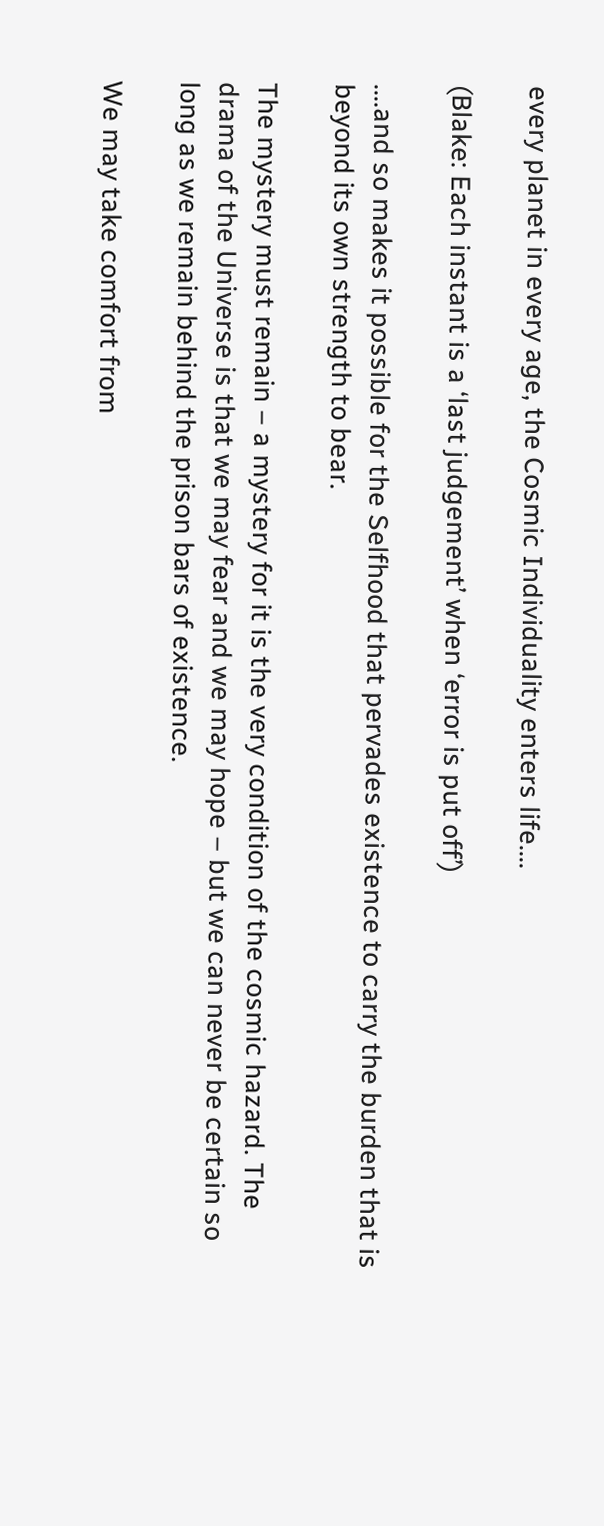every planet in every age, the Cosmic Individuality enters life….

(Blake: Each instant is a ‘last judgement’ when ‘error is put off’)

….and so makes it possible for the Selfhood that pervades existence to carry the burden that is beyond its own strength to bear.

The mystery must remain – a mystery for it is the very condition of the cosmic hazard. The drama of the Universe is that we may fear and we may hope – but we can never be certain so long as we remain behind the prison bars of existence.

We may take comfort from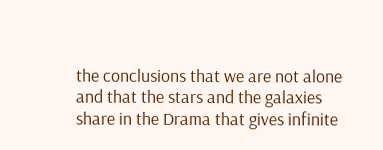the conclusions that we are not alone and that the stars and the galaxies share in the Drama that gives infinite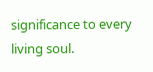significance to every living soul.